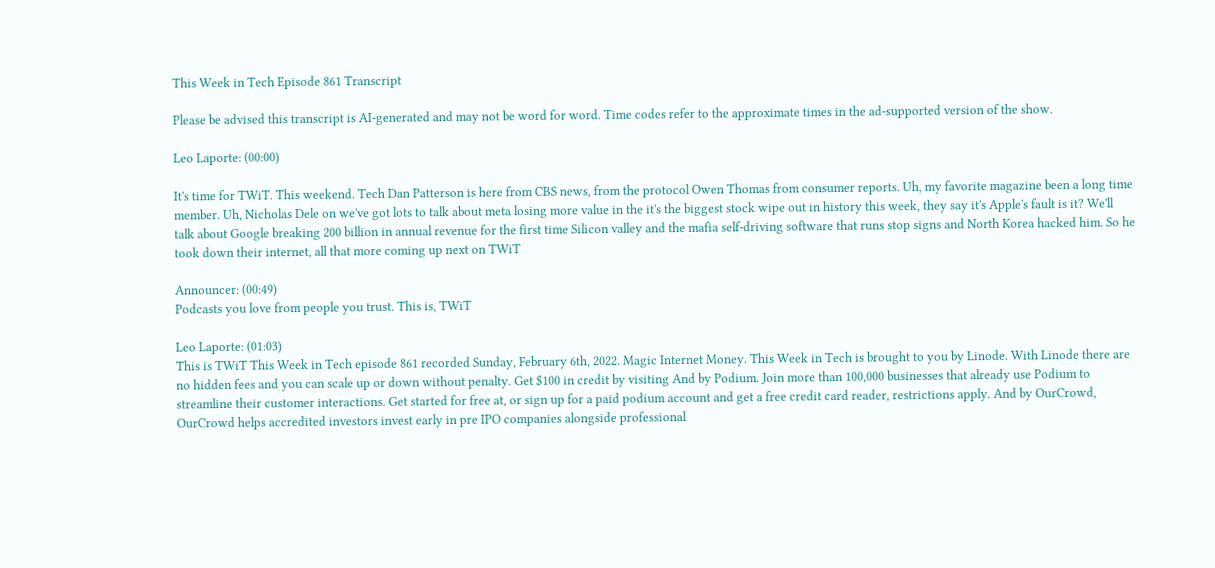This Week in Tech Episode 861 Transcript

Please be advised this transcript is AI-generated and may not be word for word. Time codes refer to the approximate times in the ad-supported version of the show.

Leo Laporte: (00:00)

It's time for TWiT. This weekend. Tech Dan Patterson is here from CBS news, from the protocol Owen Thomas from consumer reports. Uh, my favorite magazine been a long time member. Uh, Nicholas Dele on we've got lots to talk about meta losing more value in the it's the biggest stock wipe out in history this week, they say it's Apple's fault is it? We'll talk about Google breaking 200 billion in annual revenue for the first time Silicon valley and the mafia self-driving software that runs stop signs and North Korea hacked him. So he took down their internet, all that more coming up next on TWiT

Announcer: (00:49)
Podcasts you love from people you trust. This is, TWiT

Leo Laporte: (01:03)
This is TWiT This Week in Tech episode 861 recorded Sunday, February 6th, 2022. Magic Internet Money. This Week in Tech is brought to you by Linode. With Linode there are no hidden fees and you can scale up or down without penalty. Get $100 in credit by visiting And by Podium. Join more than 100,000 businesses that already use Podium to streamline their customer interactions. Get started for free at, or sign up for a paid podium account and get a free credit card reader, restrictions apply. And by OurCrowd, OurCrowd helps accredited investors invest early in pre IPO companies alongside professional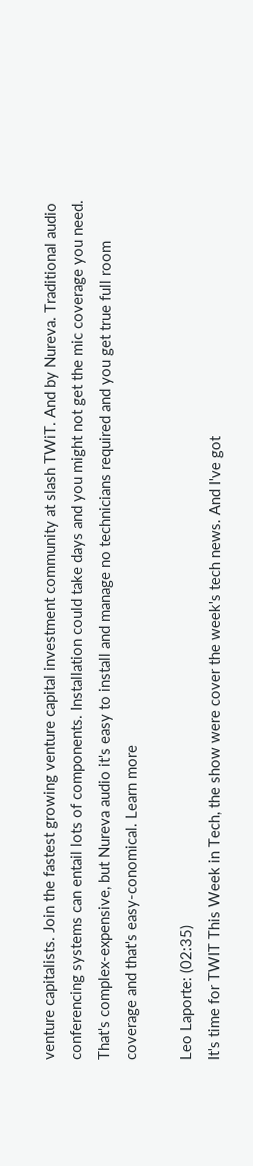venture capitalists. Join the fastest growing venture capital investment community at slash TWiT. And by Nureva. Traditional audio conferencing systems can entail lots of components. Installation could take days and you might not get the mic coverage you need. That's complex-expensive, but Nureva audio it's easy to install and manage no technicians required and you get true full room coverage and that's easy-conomical. Learn more

Leo Laporte: (02:35)
It's time for TWIT This Week in Tech, the show were cover the week's tech news. And I've got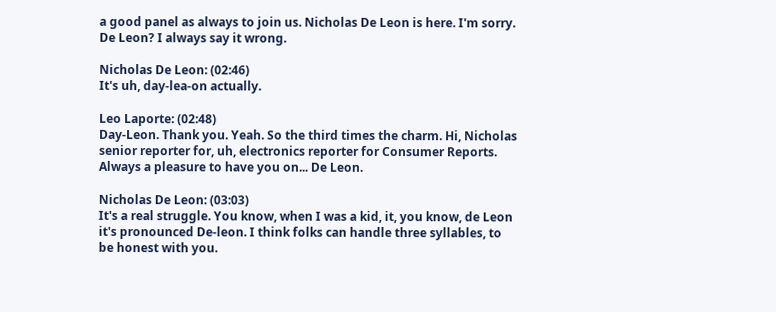a good panel as always to join us. Nicholas De Leon is here. I'm sorry. De Leon? I always say it wrong.

Nicholas De Leon: (02:46)
It's uh, day-lea-on actually.

Leo Laporte: (02:48)
Day-Leon. Thank you. Yeah. So the third times the charm. Hi, Nicholas senior reporter for, uh, electronics reporter for Consumer Reports. Always a pleasure to have you on... De Leon.

Nicholas De Leon: (03:03)
It's a real struggle. You know, when I was a kid, it, you know, de Leon it's pronounced De-leon. I think folks can handle three syllables, to be honest with you.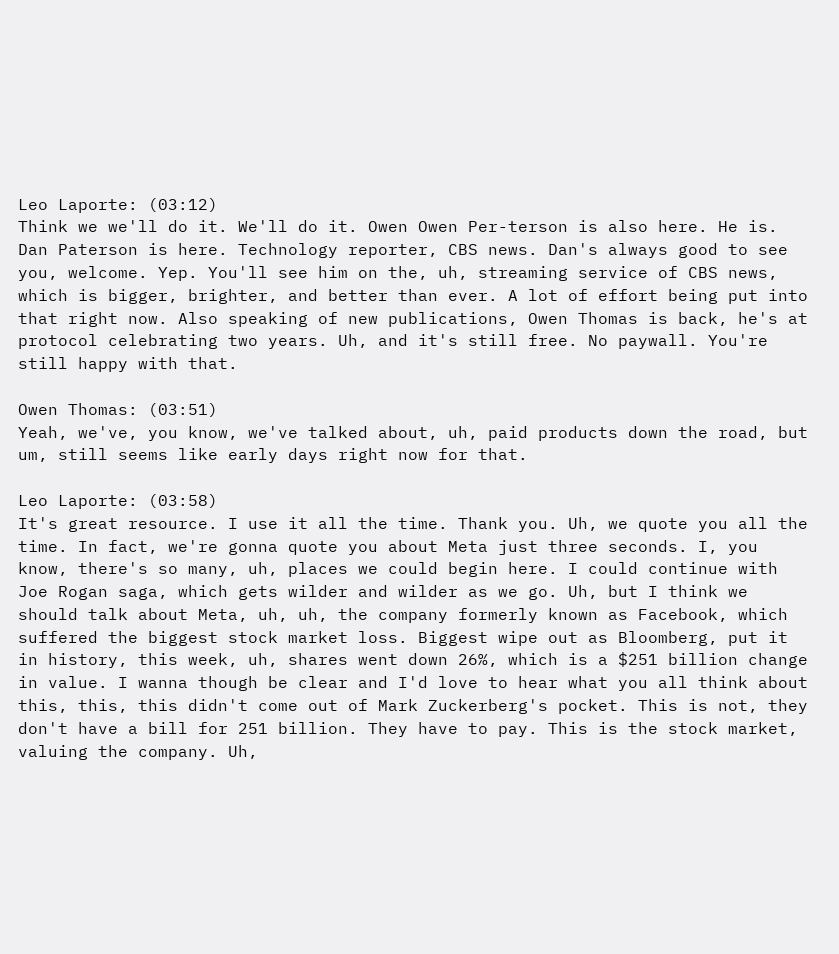Leo Laporte: (03:12)
Think we we'll do it. We'll do it. Owen Owen Per-terson is also here. He is. Dan Paterson is here. Technology reporter, CBS news. Dan's always good to see you, welcome. Yep. You'll see him on the, uh, streaming service of CBS news, which is bigger, brighter, and better than ever. A lot of effort being put into that right now. Also speaking of new publications, Owen Thomas is back, he's at protocol celebrating two years. Uh, and it's still free. No paywall. You're still happy with that.

Owen Thomas: (03:51)
Yeah, we've, you know, we've talked about, uh, paid products down the road, but um, still seems like early days right now for that.

Leo Laporte: (03:58)
It's great resource. I use it all the time. Thank you. Uh, we quote you all the time. In fact, we're gonna quote you about Meta just three seconds. I, you know, there's so many, uh, places we could begin here. I could continue with Joe Rogan saga, which gets wilder and wilder as we go. Uh, but I think we should talk about Meta, uh, uh, the company formerly known as Facebook, which suffered the biggest stock market loss. Biggest wipe out as Bloomberg, put it in history, this week, uh, shares went down 26%, which is a $251 billion change in value. I wanna though be clear and I'd love to hear what you all think about this, this, this didn't come out of Mark Zuckerberg's pocket. This is not, they don't have a bill for 251 billion. They have to pay. This is the stock market, valuing the company. Uh,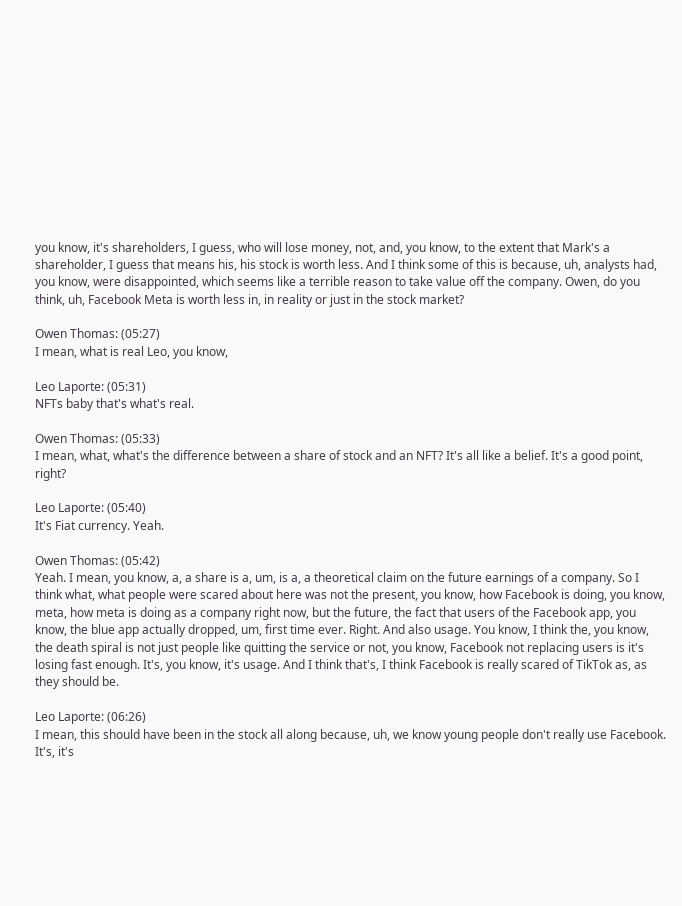you know, it's shareholders, I guess, who will lose money, not, and, you know, to the extent that Mark's a shareholder, I guess that means his, his stock is worth less. And I think some of this is because, uh, analysts had, you know, were disappointed, which seems like a terrible reason to take value off the company. Owen, do you think, uh, Facebook Meta is worth less in, in reality or just in the stock market?

Owen Thomas: (05:27)
I mean, what is real Leo, you know,

Leo Laporte: (05:31)
NFTs baby that's what's real.

Owen Thomas: (05:33)
I mean, what, what's the difference between a share of stock and an NFT? It's all like a belief. It's a good point, right?

Leo Laporte: (05:40)
It's Fiat currency. Yeah.

Owen Thomas: (05:42)
Yeah. I mean, you know, a, a share is a, um, is a, a theoretical claim on the future earnings of a company. So I think what, what people were scared about here was not the present, you know, how Facebook is doing, you know, meta, how meta is doing as a company right now, but the future, the fact that users of the Facebook app, you know, the blue app actually dropped, um, first time ever. Right. And also usage. You know, I think the, you know, the death spiral is not just people like quitting the service or not, you know, Facebook not replacing users is it's losing fast enough. It's, you know, it's usage. And I think that's, I think Facebook is really scared of TikTok as, as they should be.

Leo Laporte: (06:26)
I mean, this should have been in the stock all along because, uh, we know young people don't really use Facebook. It's, it's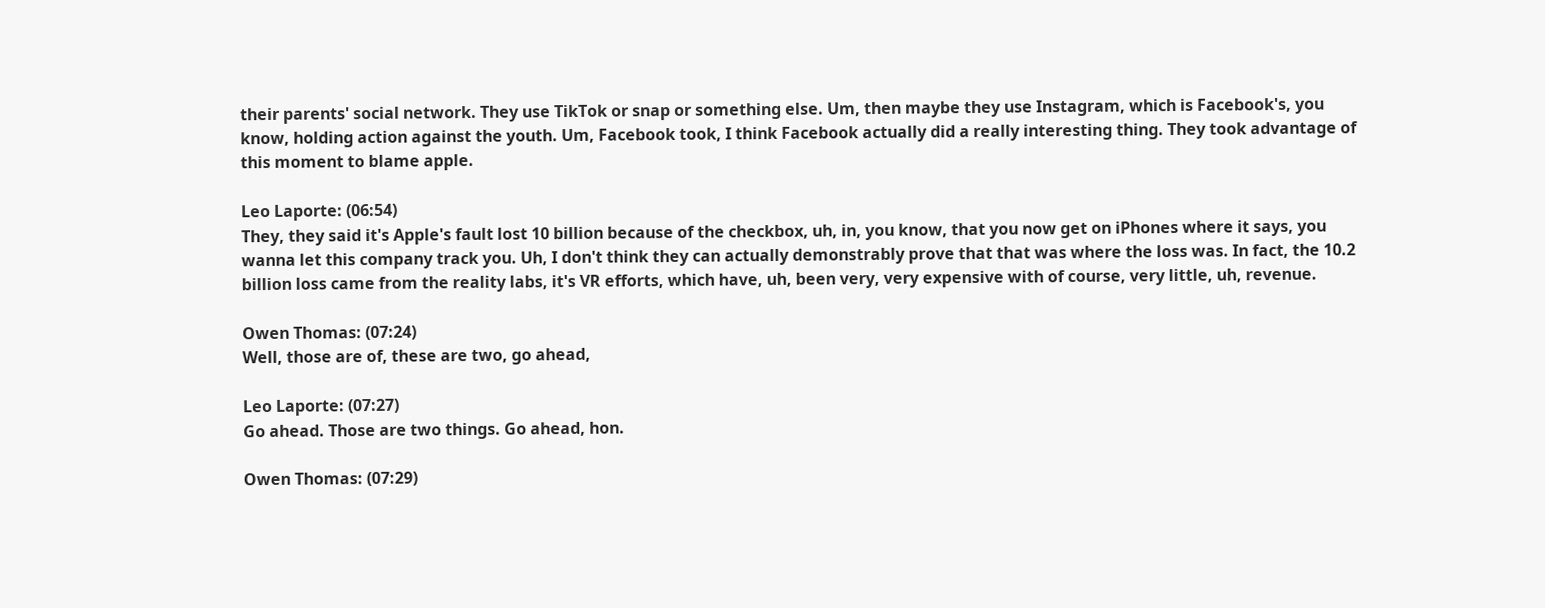their parents' social network. They use TikTok or snap or something else. Um, then maybe they use Instagram, which is Facebook's, you know, holding action against the youth. Um, Facebook took, I think Facebook actually did a really interesting thing. They took advantage of this moment to blame apple.

Leo Laporte: (06:54)
They, they said it's Apple's fault lost 10 billion because of the checkbox, uh, in, you know, that you now get on iPhones where it says, you wanna let this company track you. Uh, I don't think they can actually demonstrably prove that that was where the loss was. In fact, the 10.2 billion loss came from the reality labs, it's VR efforts, which have, uh, been very, very expensive with of course, very little, uh, revenue.

Owen Thomas: (07:24)
Well, those are of, these are two, go ahead,

Leo Laporte: (07:27)
Go ahead. Those are two things. Go ahead, hon.

Owen Thomas: (07:29)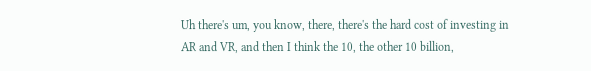Uh there's um, you know, there, there's the hard cost of investing in AR and VR, and then I think the 10, the other 10 billion,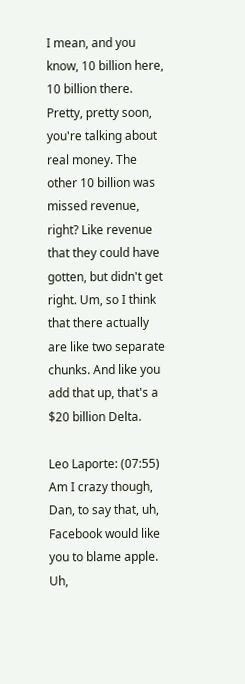I mean, and you know, 10 billion here, 10 billion there. Pretty, pretty soon, you're talking about real money. The other 10 billion was missed revenue, right? Like revenue that they could have gotten, but didn't get right. Um, so I think that there actually are like two separate chunks. And like you add that up, that's a $20 billion Delta.

Leo Laporte: (07:55)
Am I crazy though, Dan, to say that, uh, Facebook would like you to blame apple. Uh,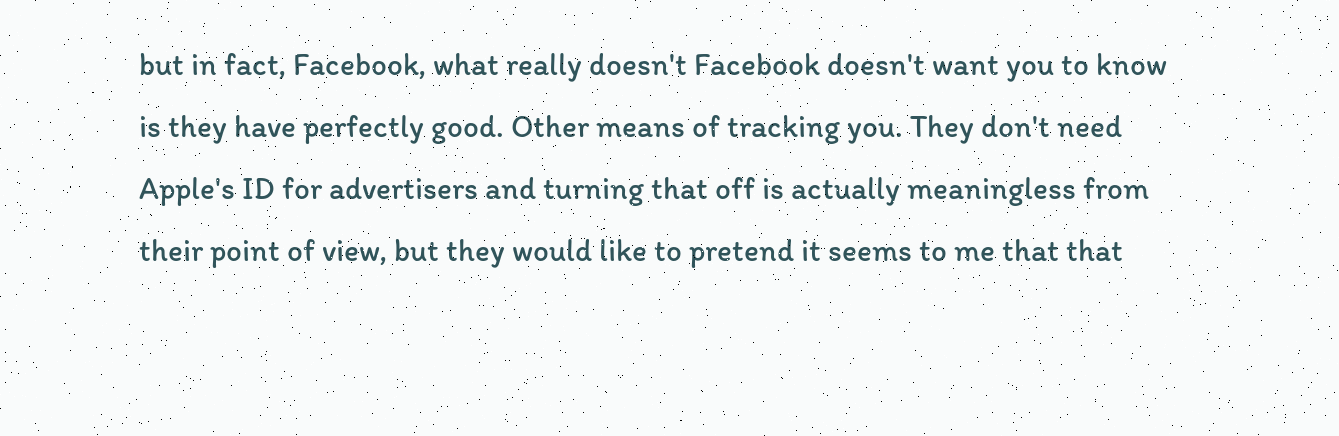but in fact, Facebook, what really doesn't Facebook doesn't want you to know is they have perfectly good. Other means of tracking you. They don't need Apple's ID for advertisers and turning that off is actually meaningless from their point of view, but they would like to pretend it seems to me that that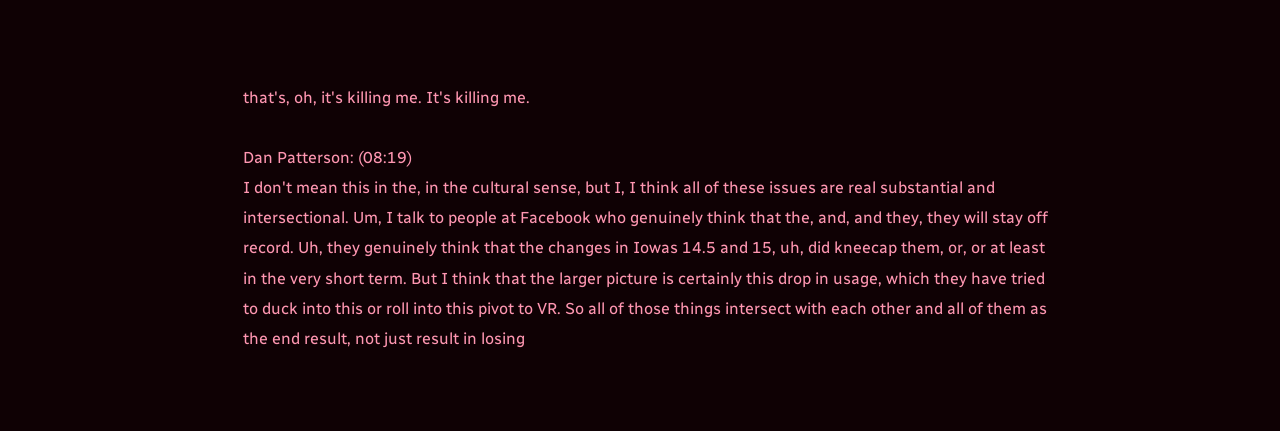that's, oh, it's killing me. It's killing me.

Dan Patterson: (08:19)
I don't mean this in the, in the cultural sense, but I, I think all of these issues are real substantial and intersectional. Um, I talk to people at Facebook who genuinely think that the, and, and they, they will stay off record. Uh, they genuinely think that the changes in Iowas 14.5 and 15, uh, did kneecap them, or, or at least in the very short term. But I think that the larger picture is certainly this drop in usage, which they have tried to duck into this or roll into this pivot to VR. So all of those things intersect with each other and all of them as the end result, not just result in losing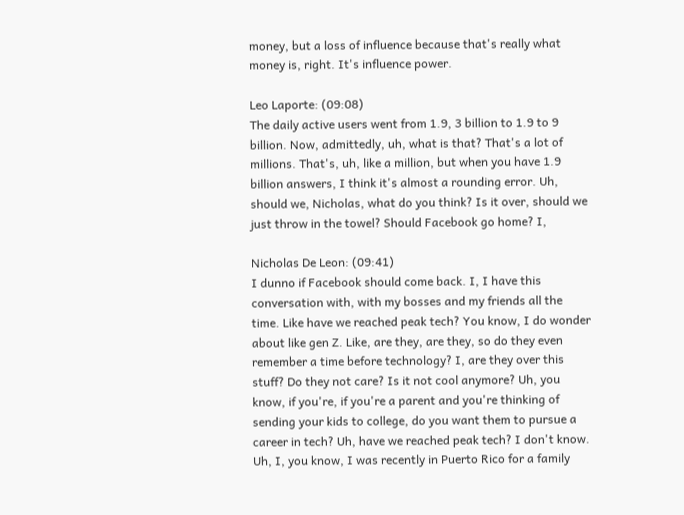money, but a loss of influence because that's really what money is, right. It's influence power.

Leo Laporte: (09:08)
The daily active users went from 1.9, 3 billion to 1.9 to 9 billion. Now, admittedly, uh, what is that? That's a lot of millions. That's, uh, like a million, but when you have 1.9 billion answers, I think it's almost a rounding error. Uh, should we, Nicholas, what do you think? Is it over, should we just throw in the towel? Should Facebook go home? I,

Nicholas De Leon: (09:41)
I dunno if Facebook should come back. I, I have this conversation with, with my bosses and my friends all the time. Like have we reached peak tech? You know, I do wonder about like gen Z. Like, are they, are they, so do they even remember a time before technology? I, are they over this stuff? Do they not care? Is it not cool anymore? Uh, you know, if you're, if you're a parent and you're thinking of sending your kids to college, do you want them to pursue a career in tech? Uh, have we reached peak tech? I don't know. Uh, I, you know, I was recently in Puerto Rico for a family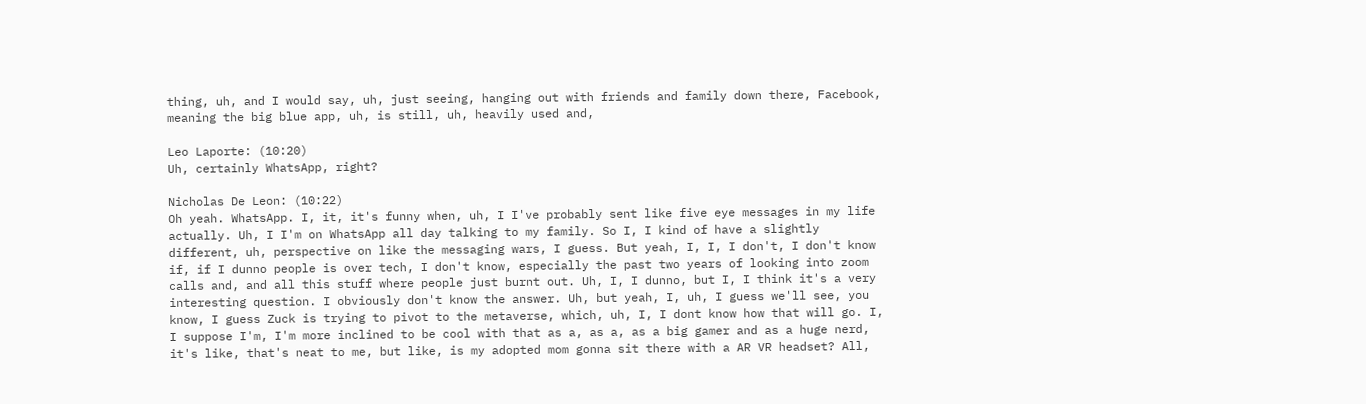thing, uh, and I would say, uh, just seeing, hanging out with friends and family down there, Facebook, meaning the big blue app, uh, is still, uh, heavily used and,

Leo Laporte: (10:20)
Uh, certainly WhatsApp, right?

Nicholas De Leon: (10:22)
Oh yeah. WhatsApp. I, it, it's funny when, uh, I I've probably sent like five eye messages in my life actually. Uh, I I'm on WhatsApp all day talking to my family. So I, I kind of have a slightly different, uh, perspective on like the messaging wars, I guess. But yeah, I, I, I don't, I don't know if, if I dunno people is over tech, I don't know, especially the past two years of looking into zoom calls and, and all this stuff where people just burnt out. Uh, I, I dunno, but I, I think it's a very interesting question. I obviously don't know the answer. Uh, but yeah, I, uh, I guess we'll see, you know, I guess Zuck is trying to pivot to the metaverse, which, uh, I, I dont know how that will go. I, I suppose I'm, I'm more inclined to be cool with that as a, as a, as a big gamer and as a huge nerd, it's like, that's neat to me, but like, is my adopted mom gonna sit there with a AR VR headset? All,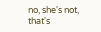no, she's not, that's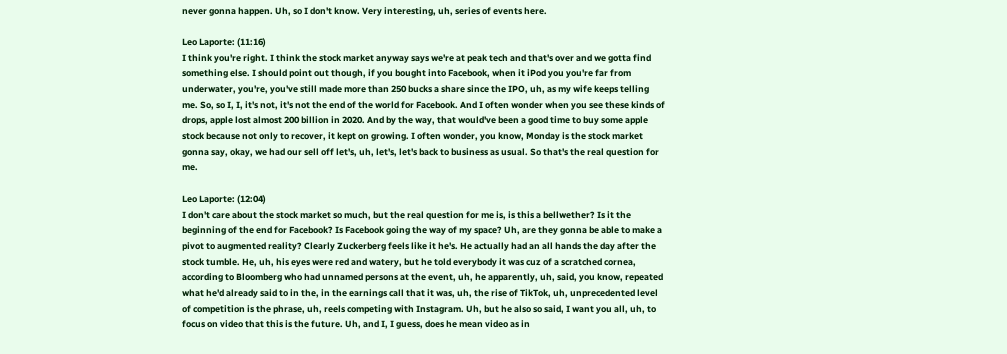never gonna happen. Uh, so I don't know. Very interesting, uh, series of events here.

Leo Laporte: (11:16)
I think you're right. I think the stock market anyway says we're at peak tech and that's over and we gotta find something else. I should point out though, if you bought into Facebook, when it iPod you you're far from underwater, you're, you've still made more than 250 bucks a share since the IPO, uh, as my wife keeps telling me. So, so I, I, it's not, it's not the end of the world for Facebook. And I often wonder when you see these kinds of drops, apple lost almost 200 billion in 2020. And by the way, that would've been a good time to buy some apple stock because not only to recover, it kept on growing. I often wonder, you know, Monday is the stock market gonna say, okay, we had our sell off let's, uh, let's, let's back to business as usual. So that's the real question for me.

Leo Laporte: (12:04)
I don't care about the stock market so much, but the real question for me is, is this a bellwether? Is it the beginning of the end for Facebook? Is Facebook going the way of my space? Uh, are they gonna be able to make a pivot to augmented reality? Clearly Zuckerberg feels like it he's. He actually had an all hands the day after the stock tumble. He, uh, his eyes were red and watery, but he told everybody it was cuz of a scratched cornea, according to Bloomberg who had unnamed persons at the event, uh, he apparently, uh, said, you know, repeated what he'd already said to in the, in the earnings call that it was, uh, the rise of TikTok, uh, unprecedented level of competition is the phrase, uh, reels competing with Instagram. Uh, but he also so said, I want you all, uh, to focus on video that this is the future. Uh, and I, I guess, does he mean video as in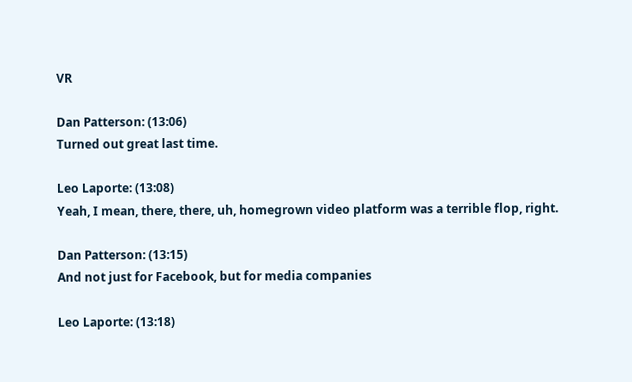VR

Dan Patterson: (13:06)
Turned out great last time.

Leo Laporte: (13:08)
Yeah, I mean, there, there, uh, homegrown video platform was a terrible flop, right.

Dan Patterson: (13:15)
And not just for Facebook, but for media companies

Leo Laporte: (13:18)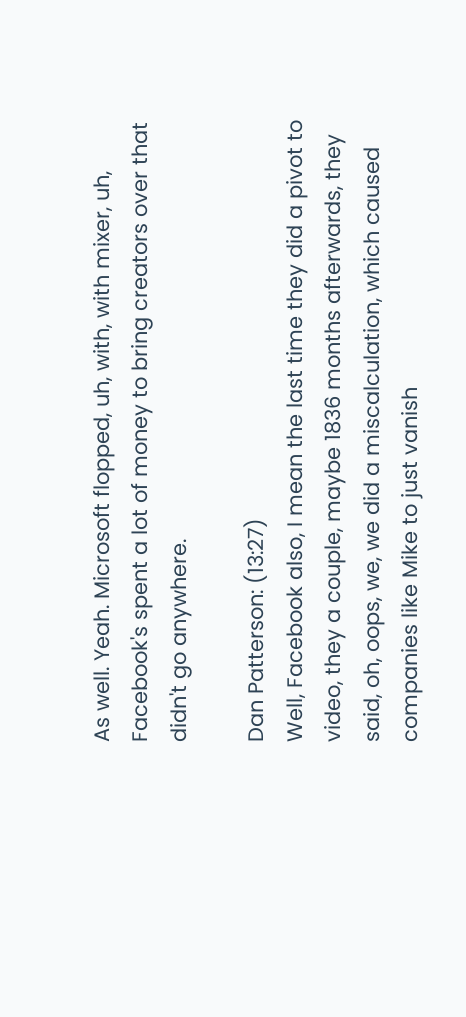As well. Yeah. Microsoft flopped, uh, with, with mixer, uh, Facebook's spent a lot of money to bring creators over that didn't go anywhere.

Dan Patterson: (13:27)
Well, Facebook also, I mean the last time they did a pivot to video, they a couple, maybe 1836 months afterwards, they said, oh, oops, we, we did a miscalculation, which caused companies like Mike to just vanish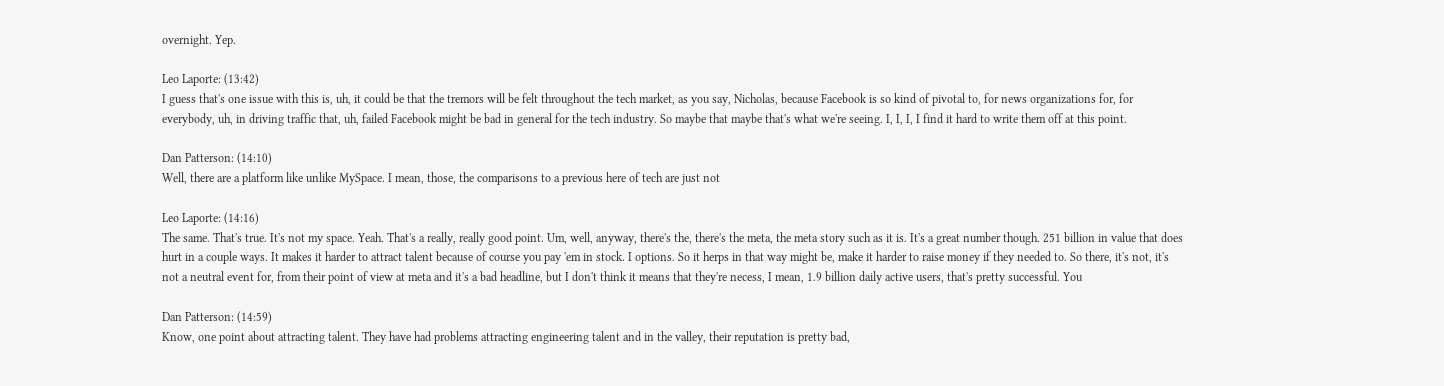overnight. Yep.

Leo Laporte: (13:42)
I guess that's one issue with this is, uh, it could be that the tremors will be felt throughout the tech market, as you say, Nicholas, because Facebook is so kind of pivotal to, for news organizations for, for everybody, uh, in driving traffic that, uh, failed Facebook might be bad in general for the tech industry. So maybe that maybe that's what we're seeing. I, I, I, I find it hard to write them off at this point.

Dan Patterson: (14:10)
Well, there are a platform like unlike MySpace. I mean, those, the comparisons to a previous here of tech are just not

Leo Laporte: (14:16)
The same. That's true. It's not my space. Yeah. That's a really, really good point. Um, well, anyway, there's the, there's the meta, the meta story such as it is. It's a great number though. 251 billion in value that does hurt in a couple ways. It makes it harder to attract talent because of course you pay 'em in stock. I options. So it herps in that way might be, make it harder to raise money if they needed to. So there, it's not, it's not a neutral event for, from their point of view at meta and it's a bad headline, but I don't think it means that they're necess, I mean, 1.9 billion daily active users, that's pretty successful. You

Dan Patterson: (14:59)
Know, one point about attracting talent. They have had problems attracting engineering talent and in the valley, their reputation is pretty bad,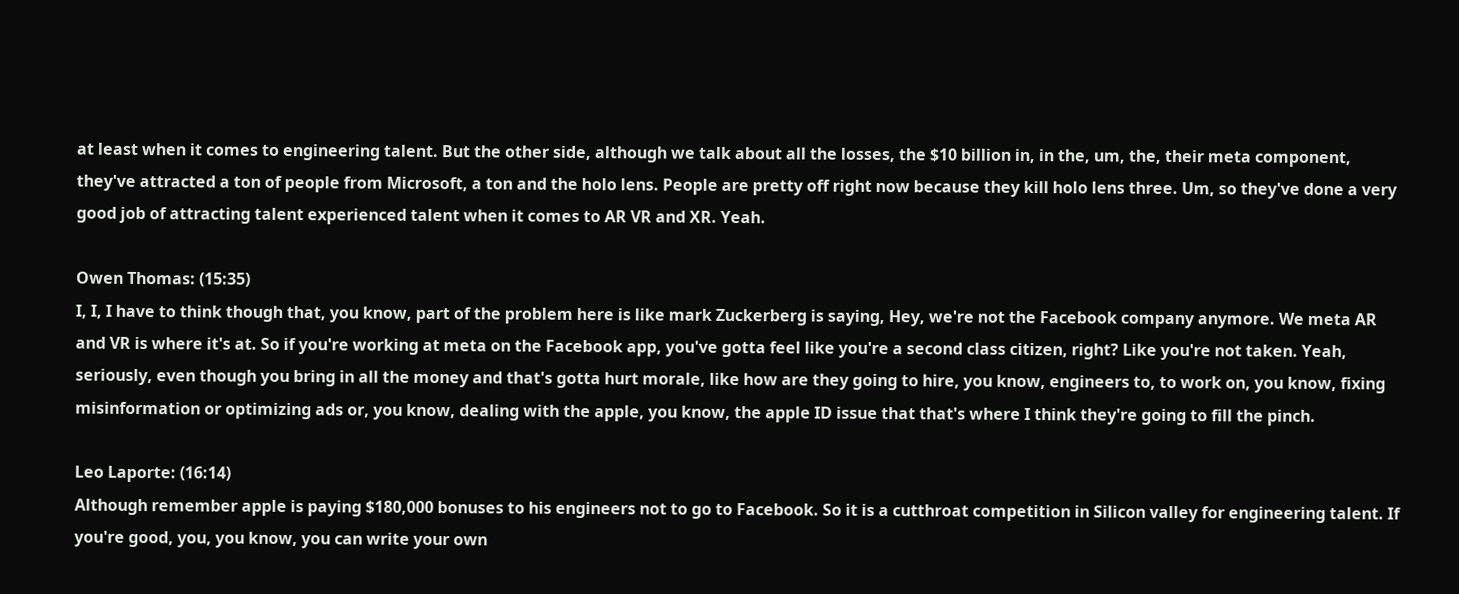at least when it comes to engineering talent. But the other side, although we talk about all the losses, the $10 billion in, in the, um, the, their meta component, they've attracted a ton of people from Microsoft, a ton and the holo lens. People are pretty off right now because they kill holo lens three. Um, so they've done a very good job of attracting talent experienced talent when it comes to AR VR and XR. Yeah.

Owen Thomas: (15:35)
I, I, I have to think though that, you know, part of the problem here is like mark Zuckerberg is saying, Hey, we're not the Facebook company anymore. We meta AR and VR is where it's at. So if you're working at meta on the Facebook app, you've gotta feel like you're a second class citizen, right? Like you're not taken. Yeah, seriously, even though you bring in all the money and that's gotta hurt morale, like how are they going to hire, you know, engineers to, to work on, you know, fixing misinformation or optimizing ads or, you know, dealing with the apple, you know, the apple ID issue that that's where I think they're going to fill the pinch.

Leo Laporte: (16:14)
Although remember apple is paying $180,000 bonuses to his engineers not to go to Facebook. So it is a cutthroat competition in Silicon valley for engineering talent. If you're good, you, you know, you can write your own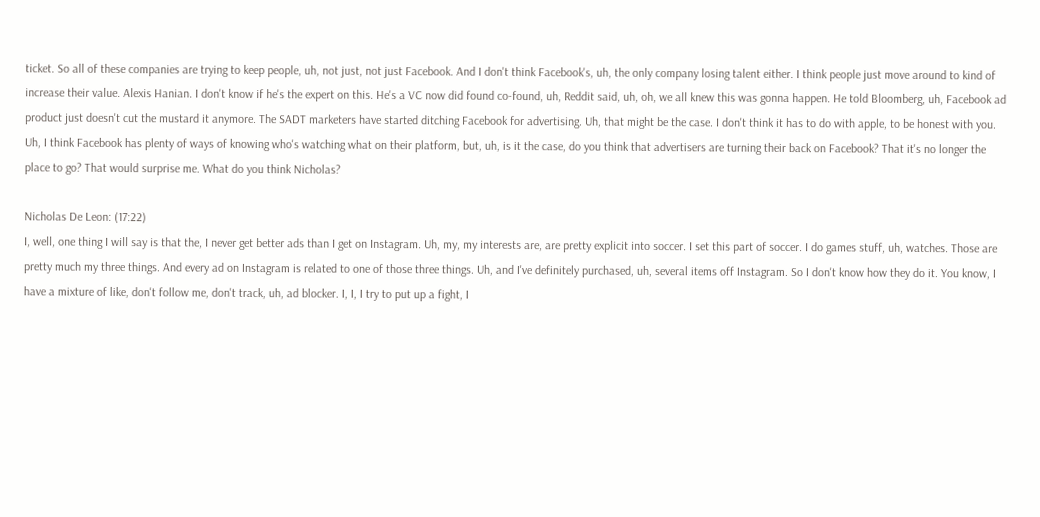ticket. So all of these companies are trying to keep people, uh, not just, not just Facebook. And I don't think Facebook's, uh, the only company losing talent either. I think people just move around to kind of increase their value. Alexis Hanian. I don't know if he's the expert on this. He's a VC now did found co-found, uh, Reddit said, uh, oh, we all knew this was gonna happen. He told Bloomberg, uh, Facebook ad product just doesn't cut the mustard it anymore. The SADT marketers have started ditching Facebook for advertising. Uh, that might be the case. I don't think it has to do with apple, to be honest with you. Uh, I think Facebook has plenty of ways of knowing who's watching what on their platform, but, uh, is it the case, do you think that advertisers are turning their back on Facebook? That it's no longer the place to go? That would surprise me. What do you think Nicholas?

Nicholas De Leon: (17:22)
I, well, one thing I will say is that the, I never get better ads than I get on Instagram. Uh, my, my interests are, are pretty explicit into soccer. I set this part of soccer. I do games stuff, uh, watches. Those are pretty much my three things. And every ad on Instagram is related to one of those three things. Uh, and I've definitely purchased, uh, several items off Instagram. So I don't know how they do it. You know, I have a mixture of like, don't follow me, don't track, uh, ad blocker. I, I, I try to put up a fight, I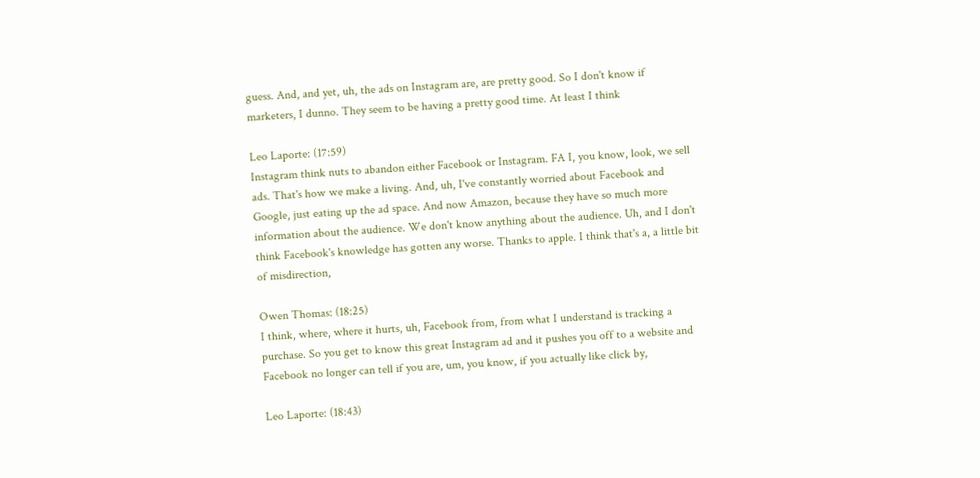guess. And, and yet, uh, the ads on Instagram are, are pretty good. So I don't know if marketers, I dunno. They seem to be having a pretty good time. At least I think

Leo Laporte: (17:59)
Instagram think nuts to abandon either Facebook or Instagram. FA I, you know, look, we sell ads. That's how we make a living. And, uh, I've constantly worried about Facebook and Google, just eating up the ad space. And now Amazon, because they have so much more information about the audience. We don't know anything about the audience. Uh, and I don't think Facebook's knowledge has gotten any worse. Thanks to apple. I think that's a, a little bit of misdirection,

Owen Thomas: (18:25)
I think, where, where it hurts, uh, Facebook from, from what I understand is tracking a purchase. So you get to know this great Instagram ad and it pushes you off to a website and Facebook no longer can tell if you are, um, you know, if you actually like click by,

Leo Laporte: (18:43)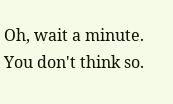Oh, wait a minute. You don't think so.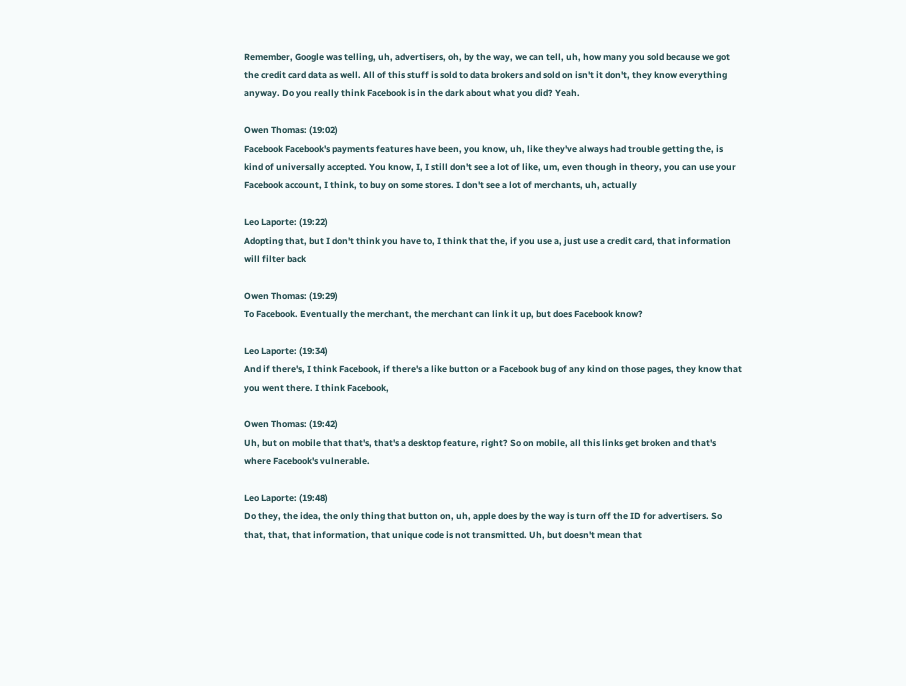Remember, Google was telling, uh, advertisers, oh, by the way, we can tell, uh, how many you sold because we got the credit card data as well. All of this stuff is sold to data brokers and sold on isn't it don't, they know everything anyway. Do you really think Facebook is in the dark about what you did? Yeah.

Owen Thomas: (19:02)
Facebook Facebook's payments features have been, you know, uh, like they've always had trouble getting the, is kind of universally accepted. You know, I, I still don't see a lot of like, um, even though in theory, you can use your Facebook account, I think, to buy on some stores. I don't see a lot of merchants, uh, actually

Leo Laporte: (19:22)
Adopting that, but I don't think you have to, I think that the, if you use a, just use a credit card, that information will filter back

Owen Thomas: (19:29)
To Facebook. Eventually the merchant, the merchant can link it up, but does Facebook know?

Leo Laporte: (19:34)
And if there's, I think Facebook, if there's a like button or a Facebook bug of any kind on those pages, they know that you went there. I think Facebook,

Owen Thomas: (19:42)
Uh, but on mobile that that's, that's a desktop feature, right? So on mobile, all this links get broken and that's where Facebook's vulnerable.

Leo Laporte: (19:48)
Do they, the idea, the only thing that button on, uh, apple does by the way is turn off the ID for advertisers. So that, that, that information, that unique code is not transmitted. Uh, but doesn't mean that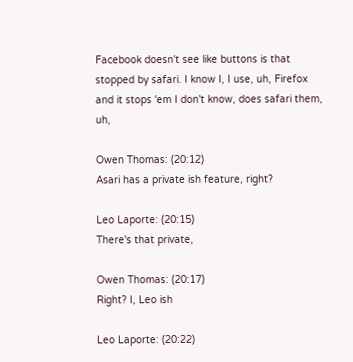Facebook doesn't see like buttons is that stopped by safari. I know I, I use, uh, Firefox and it stops 'em I don't know, does safari them, uh,

Owen Thomas: (20:12)
Asari has a private ish feature, right?

Leo Laporte: (20:15)
There's that private,

Owen Thomas: (20:17)
Right? I, Leo ish

Leo Laporte: (20:22)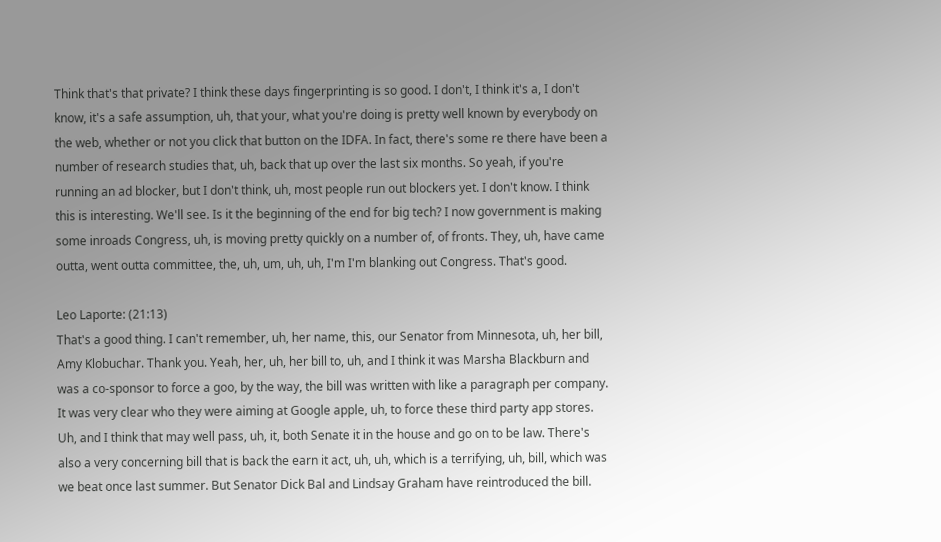Think that's that private? I think these days fingerprinting is so good. I don't, I think it's a, I don't know, it's a safe assumption, uh, that your, what you're doing is pretty well known by everybody on the web, whether or not you click that button on the IDFA. In fact, there's some re there have been a number of research studies that, uh, back that up over the last six months. So yeah, if you're running an ad blocker, but I don't think, uh, most people run out blockers yet. I don't know. I think this is interesting. We'll see. Is it the beginning of the end for big tech? I now government is making some inroads Congress, uh, is moving pretty quickly on a number of, of fronts. They, uh, have came outta, went outta committee, the, uh, um, uh, uh, I'm I'm blanking out Congress. That's good.

Leo Laporte: (21:13)
That's a good thing. I can't remember, uh, her name, this, our Senator from Minnesota, uh, her bill, Amy Klobuchar. Thank you. Yeah, her, uh, her bill to, uh, and I think it was Marsha Blackburn and was a co-sponsor to force a goo, by the way, the bill was written with like a paragraph per company. It was very clear who they were aiming at Google apple, uh, to force these third party app stores. Uh, and I think that may well pass, uh, it, both Senate it in the house and go on to be law. There's also a very concerning bill that is back the earn it act, uh, uh, which is a terrifying, uh, bill, which was we beat once last summer. But Senator Dick Bal and Lindsay Graham have reintroduced the bill.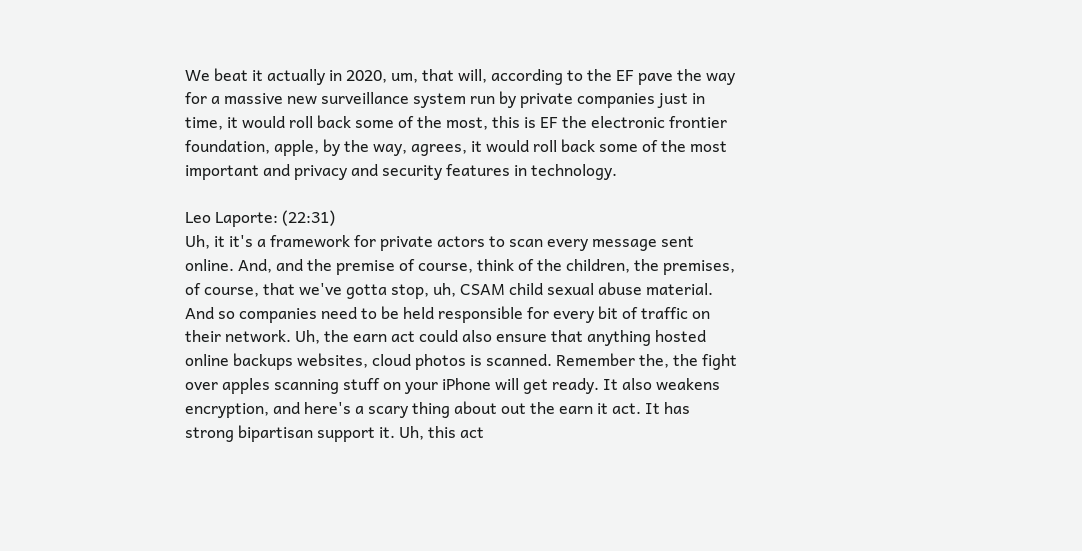We beat it actually in 2020, um, that will, according to the EF pave the way for a massive new surveillance system run by private companies just in time, it would roll back some of the most, this is EF the electronic frontier foundation, apple, by the way, agrees, it would roll back some of the most important and privacy and security features in technology.

Leo Laporte: (22:31)
Uh, it it's a framework for private actors to scan every message sent online. And, and the premise of course, think of the children, the premises, of course, that we've gotta stop, uh, CSAM child sexual abuse material. And so companies need to be held responsible for every bit of traffic on their network. Uh, the earn act could also ensure that anything hosted online backups websites, cloud photos is scanned. Remember the, the fight over apples scanning stuff on your iPhone will get ready. It also weakens encryption, and here's a scary thing about out the earn it act. It has strong bipartisan support it. Uh, this act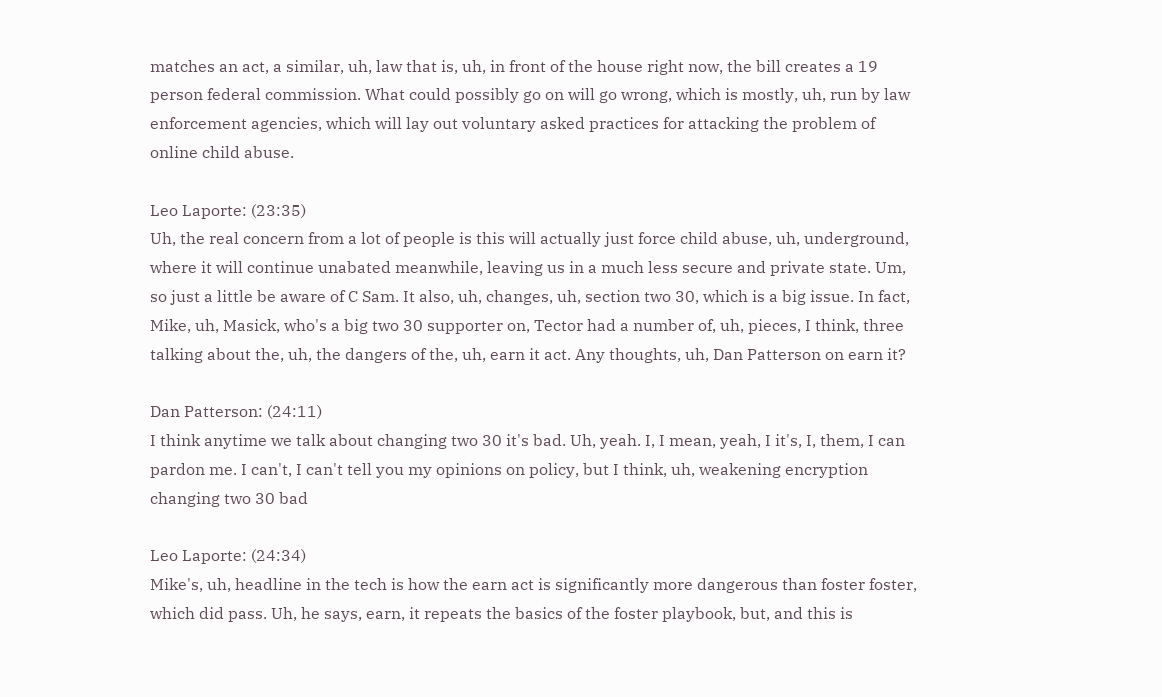matches an act, a similar, uh, law that is, uh, in front of the house right now, the bill creates a 19 person federal commission. What could possibly go on will go wrong, which is mostly, uh, run by law enforcement agencies, which will lay out voluntary asked practices for attacking the problem of online child abuse.

Leo Laporte: (23:35)
Uh, the real concern from a lot of people is this will actually just force child abuse, uh, underground, where it will continue unabated meanwhile, leaving us in a much less secure and private state. Um, so just a little be aware of C Sam. It also, uh, changes, uh, section two 30, which is a big issue. In fact, Mike, uh, Masick, who's a big two 30 supporter on, Tector had a number of, uh, pieces, I think, three talking about the, uh, the dangers of the, uh, earn it act. Any thoughts, uh, Dan Patterson on earn it?

Dan Patterson: (24:11)
I think anytime we talk about changing two 30 it's bad. Uh, yeah. I, I mean, yeah, I it's, I, them, I can pardon me. I can't, I can't tell you my opinions on policy, but I think, uh, weakening encryption changing two 30 bad

Leo Laporte: (24:34)
Mike's, uh, headline in the tech is how the earn act is significantly more dangerous than foster foster, which did pass. Uh, he says, earn, it repeats the basics of the foster playbook, but, and this is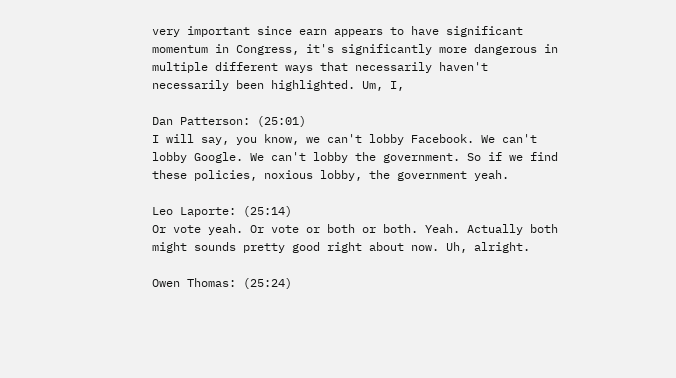very important since earn appears to have significant momentum in Congress, it's significantly more dangerous in multiple different ways that necessarily haven't necessarily been highlighted. Um, I,

Dan Patterson: (25:01)
I will say, you know, we can't lobby Facebook. We can't lobby Google. We can't lobby the government. So if we find these policies, noxious lobby, the government yeah.

Leo Laporte: (25:14)
Or vote yeah. Or vote or both or both. Yeah. Actually both might sounds pretty good right about now. Uh, alright.

Owen Thomas: (25:24)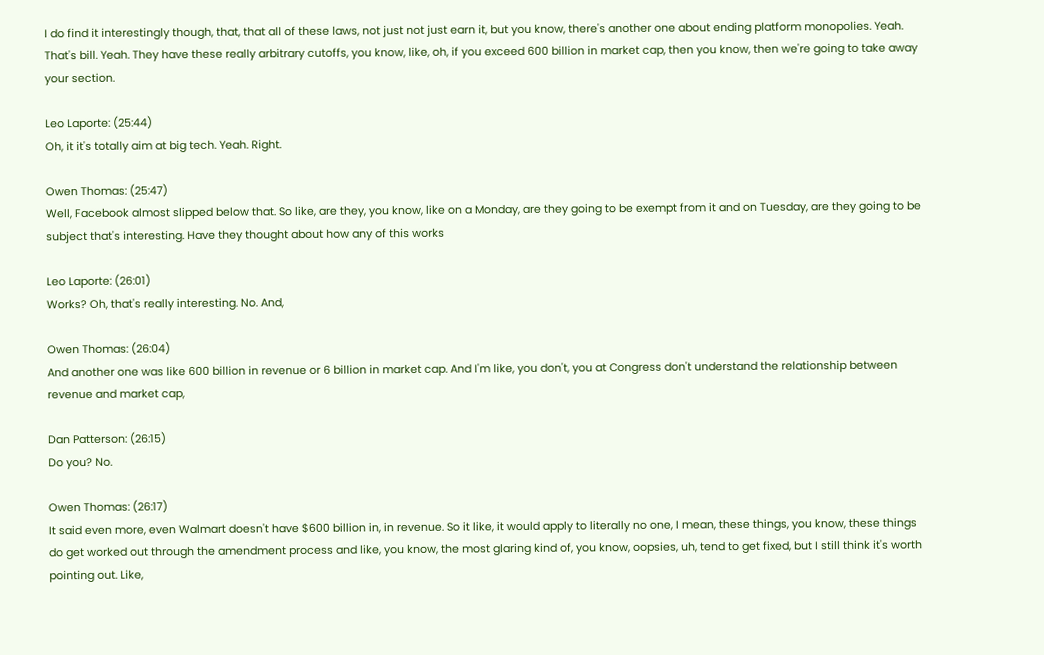I do find it interestingly though, that, that all of these laws, not just not just earn it, but you know, there's another one about ending platform monopolies. Yeah. That's bill. Yeah. They have these really arbitrary cutoffs, you know, like, oh, if you exceed 600 billion in market cap, then you know, then we're going to take away your section.

Leo Laporte: (25:44)
Oh, it it's totally aim at big tech. Yeah. Right.

Owen Thomas: (25:47)
Well, Facebook almost slipped below that. So like, are they, you know, like on a Monday, are they going to be exempt from it and on Tuesday, are they going to be subject that's interesting. Have they thought about how any of this works

Leo Laporte: (26:01)
Works? Oh, that's really interesting. No. And,

Owen Thomas: (26:04)
And another one was like 600 billion in revenue or 6 billion in market cap. And I'm like, you don't, you at Congress don't understand the relationship between revenue and market cap,

Dan Patterson: (26:15)
Do you? No.

Owen Thomas: (26:17)
It said even more, even Walmart doesn't have $600 billion in, in revenue. So it like, it would apply to literally no one, I mean, these things, you know, these things do get worked out through the amendment process and like, you know, the most glaring kind of, you know, oopsies, uh, tend to get fixed, but I still think it's worth pointing out. Like,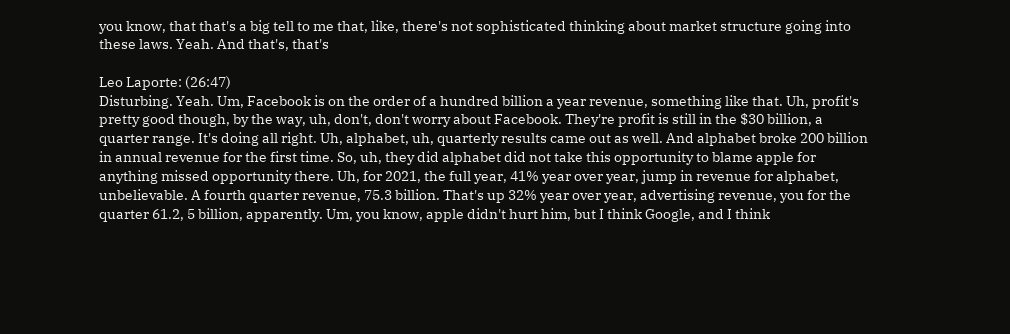you know, that that's a big tell to me that, like, there's not sophisticated thinking about market structure going into these laws. Yeah. And that's, that's

Leo Laporte: (26:47)
Disturbing. Yeah. Um, Facebook is on the order of a hundred billion a year revenue, something like that. Uh, profit's pretty good though, by the way, uh, don't, don't worry about Facebook. They're profit is still in the $30 billion, a quarter range. It's doing all right. Uh, alphabet, uh, quarterly results came out as well. And alphabet broke 200 billion in annual revenue for the first time. So, uh, they did alphabet did not take this opportunity to blame apple for anything missed opportunity there. Uh, for 2021, the full year, 41% year over year, jump in revenue for alphabet, unbelievable. A fourth quarter revenue, 75.3 billion. That's up 32% year over year, advertising revenue, you for the quarter 61.2, 5 billion, apparently. Um, you know, apple didn't hurt him, but I think Google, and I think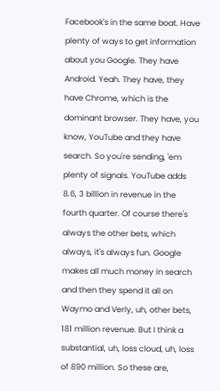Facebook's in the same boat. Have plenty of ways to get information about you Google. They have Android. Yeah. They have, they have Chrome, which is the dominant browser. They have, you know, YouTube and they have search. So you're sending, 'em plenty of signals. YouTube adds 8.6, 3 billion in revenue in the fourth quarter. Of course there's always the other bets, which always, it's always fun. Google makes all much money in search and then they spend it all on Waymo and Verly, uh, other bets, 181 million revenue. But I think a substantial, uh, loss cloud, uh, loss of 890 million. So these are,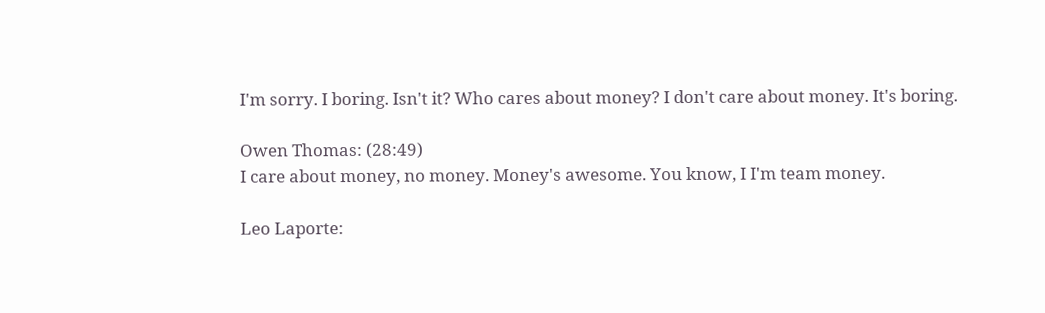I'm sorry. I boring. Isn't it? Who cares about money? I don't care about money. It's boring.

Owen Thomas: (28:49)
I care about money, no money. Money's awesome. You know, I I'm team money.

Leo Laporte: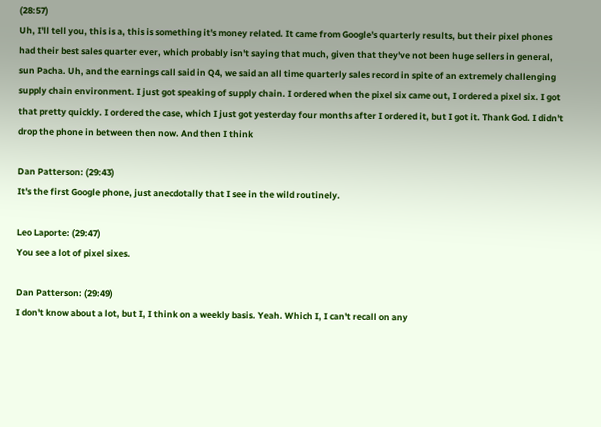(28:57)
Uh, I'll tell you, this is a, this is something it's money related. It came from Google's quarterly results, but their pixel phones had their best sales quarter ever, which probably isn't saying that much, given that they've not been huge sellers in general, sun Pacha. Uh, and the earnings call said in Q4, we said an all time quarterly sales record in spite of an extremely challenging supply chain environment. I just got speaking of supply chain. I ordered when the pixel six came out, I ordered a pixel six. I got that pretty quickly. I ordered the case, which I just got yesterday four months after I ordered it, but I got it. Thank God. I didn't drop the phone in between then now. And then I think

Dan Patterson: (29:43)
It's the first Google phone, just anecdotally that I see in the wild routinely.

Leo Laporte: (29:47)
You see a lot of pixel sixes.

Dan Patterson: (29:49)
I don't know about a lot, but I, I think on a weekly basis. Yeah. Which I, I can't recall on any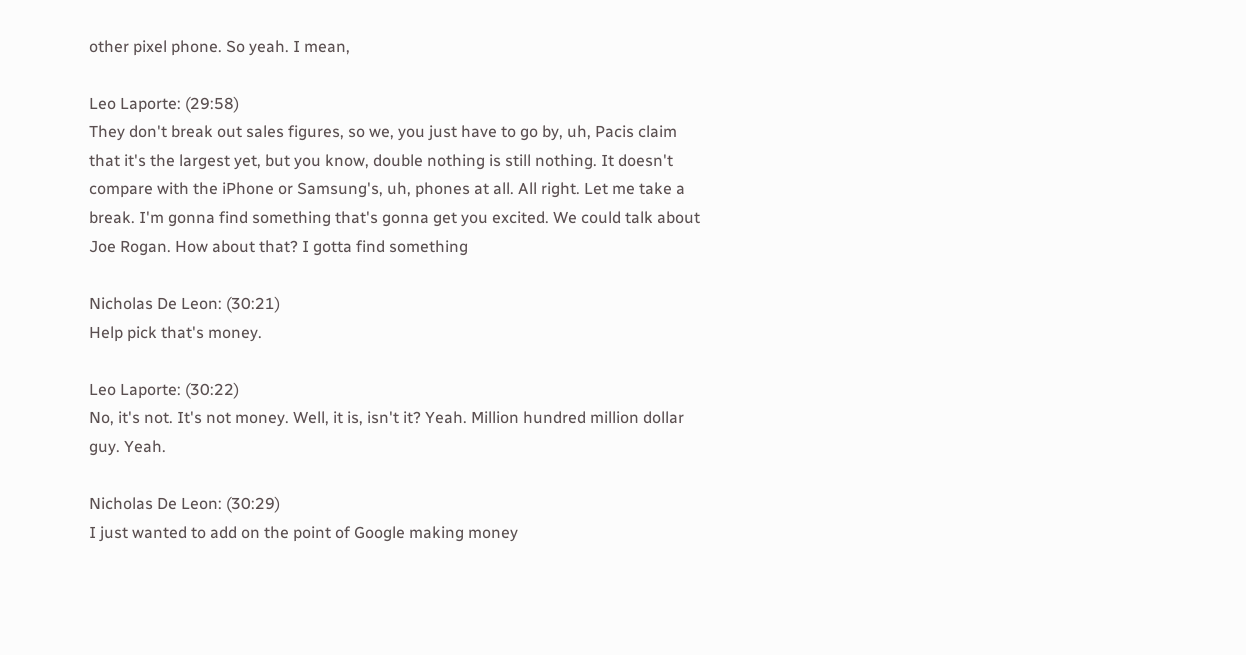other pixel phone. So yeah. I mean,

Leo Laporte: (29:58)
They don't break out sales figures, so we, you just have to go by, uh, Pacis claim that it's the largest yet, but you know, double nothing is still nothing. It doesn't compare with the iPhone or Samsung's, uh, phones at all. All right. Let me take a break. I'm gonna find something that's gonna get you excited. We could talk about Joe Rogan. How about that? I gotta find something

Nicholas De Leon: (30:21)
Help pick that's money.

Leo Laporte: (30:22)
No, it's not. It's not money. Well, it is, isn't it? Yeah. Million hundred million dollar guy. Yeah.

Nicholas De Leon: (30:29)
I just wanted to add on the point of Google making money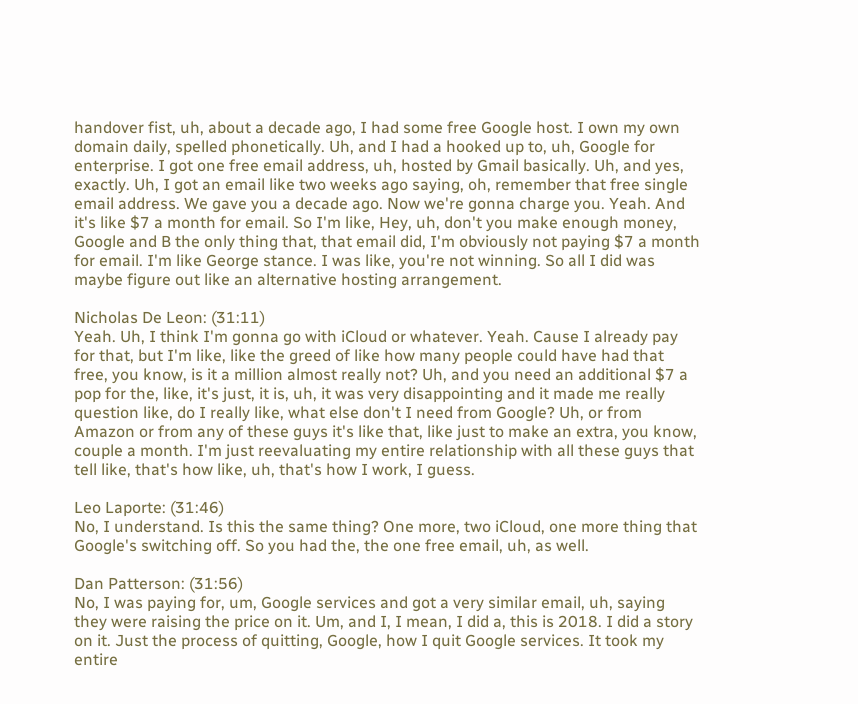handover fist, uh, about a decade ago, I had some free Google host. I own my own domain daily, spelled phonetically. Uh, and I had a hooked up to, uh, Google for enterprise. I got one free email address, uh, hosted by Gmail basically. Uh, and yes, exactly. Uh, I got an email like two weeks ago saying, oh, remember that free single email address. We gave you a decade ago. Now we're gonna charge you. Yeah. And it's like $7 a month for email. So I'm like, Hey, uh, don't you make enough money, Google and B the only thing that, that email did, I'm obviously not paying $7 a month for email. I'm like George stance. I was like, you're not winning. So all I did was maybe figure out like an alternative hosting arrangement.

Nicholas De Leon: (31:11)
Yeah. Uh, I think I'm gonna go with iCloud or whatever. Yeah. Cause I already pay for that, but I'm like, like the greed of like how many people could have had that free, you know, is it a million almost really not? Uh, and you need an additional $7 a pop for the, like, it's just, it is, uh, it was very disappointing and it made me really question like, do I really like, what else don't I need from Google? Uh, or from Amazon or from any of these guys it's like that, like just to make an extra, you know, couple a month. I'm just reevaluating my entire relationship with all these guys that tell like, that's how like, uh, that's how I work, I guess.

Leo Laporte: (31:46)
No, I understand. Is this the same thing? One more, two iCloud, one more thing that Google's switching off. So you had the, the one free email, uh, as well.

Dan Patterson: (31:56)
No, I was paying for, um, Google services and got a very similar email, uh, saying they were raising the price on it. Um, and I, I mean, I did a, this is 2018. I did a story on it. Just the process of quitting, Google, how I quit Google services. It took my entire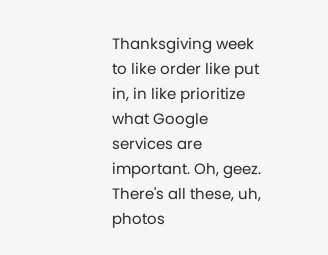Thanksgiving week to like order like put in, in like prioritize what Google services are important. Oh, geez. There's all these, uh, photos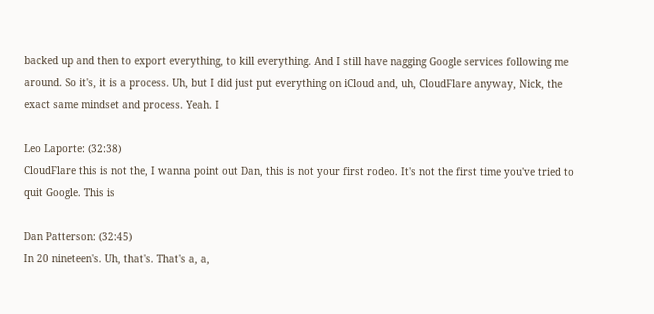backed up and then to export everything, to kill everything. And I still have nagging Google services following me around. So it's, it is a process. Uh, but I did just put everything on iCloud and, uh, CloudFlare anyway, Nick, the exact same mindset and process. Yeah. I

Leo Laporte: (32:38)
CloudFlare this is not the, I wanna point out Dan, this is not your first rodeo. It's not the first time you've tried to quit Google. This is

Dan Patterson: (32:45)
In 20 nineteen's. Uh, that's. That's a, a,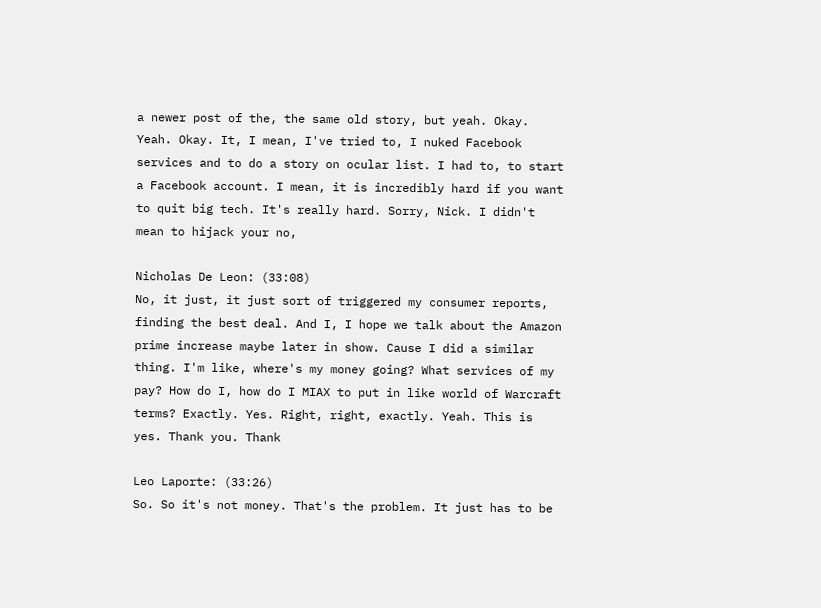a newer post of the, the same old story, but yeah. Okay. Yeah. Okay. It, I mean, I've tried to, I nuked Facebook services and to do a story on ocular list. I had to, to start a Facebook account. I mean, it is incredibly hard if you want to quit big tech. It's really hard. Sorry, Nick. I didn't mean to hijack your no,

Nicholas De Leon: (33:08)
No, it just, it just sort of triggered my consumer reports, finding the best deal. And I, I hope we talk about the Amazon prime increase maybe later in show. Cause I did a similar thing. I'm like, where's my money going? What services of my pay? How do I, how do I MIAX to put in like world of Warcraft terms? Exactly. Yes. Right, right, exactly. Yeah. This is yes. Thank you. Thank

Leo Laporte: (33:26)
So. So it's not money. That's the problem. It just has to be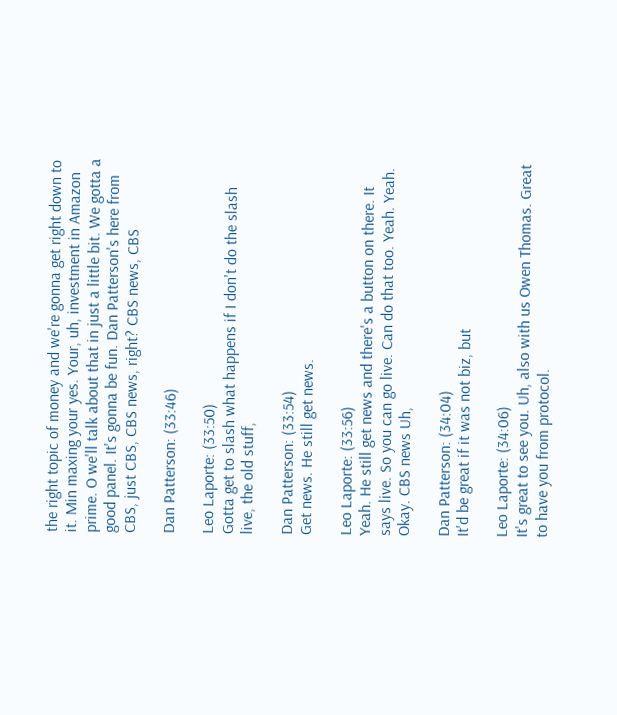the right topic of money and we're gonna get right down to it. Min maxing your yes. Your, uh, investment in Amazon prime. O we'll talk about that in just a little bit. We gotta a good panel. It's gonna be fun. Dan Patterson's here from CBS, just CBS, CBS news, right? CBS news, CBS

Dan Patterson: (33:46)

Leo Laporte: (33:50)
Gotta get to slash what happens if I don't do the slash live, the old stuff,

Dan Patterson: (33:54)
Get news. He still get news.

Leo Laporte: (33:56)
Yeah. He still get news and there's a button on there. It says live. So you can go live. Can do that too. Yeah. Yeah. Okay. CBS news Uh,

Dan Patterson: (34:04)
It'd be great if it was not biz, but

Leo Laporte: (34:06)
It's great to see you. Uh, also with us Owen Thomas. Great to have you from protocol.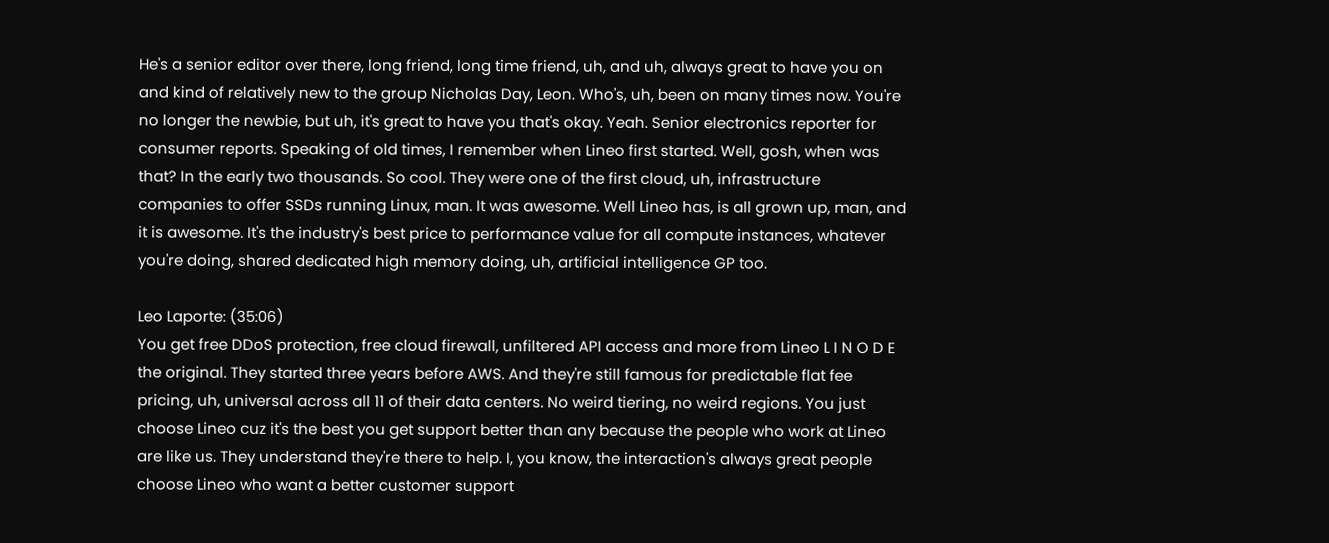He's a senior editor over there, long friend, long time friend, uh, and uh, always great to have you on and kind of relatively new to the group Nicholas Day, Leon. Who's, uh, been on many times now. You're no longer the newbie, but uh, it's great to have you that's okay. Yeah. Senior electronics reporter for consumer reports. Speaking of old times, I remember when Lineo first started. Well, gosh, when was that? In the early two thousands. So cool. They were one of the first cloud, uh, infrastructure companies to offer SSDs running Linux, man. It was awesome. Well Lineo has, is all grown up, man, and it is awesome. It's the industry's best price to performance value for all compute instances, whatever you're doing, shared dedicated high memory doing, uh, artificial intelligence GP too.

Leo Laporte: (35:06)
You get free DDoS protection, free cloud firewall, unfiltered API access and more from Lineo L I N O D E the original. They started three years before AWS. And they're still famous for predictable flat fee pricing, uh, universal across all 11 of their data centers. No weird tiering, no weird regions. You just choose Lineo cuz it's the best you get support better than any because the people who work at Lineo are like us. They understand they're there to help. I, you know, the interaction's always great people choose Lineo who want a better customer support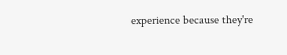experience because they're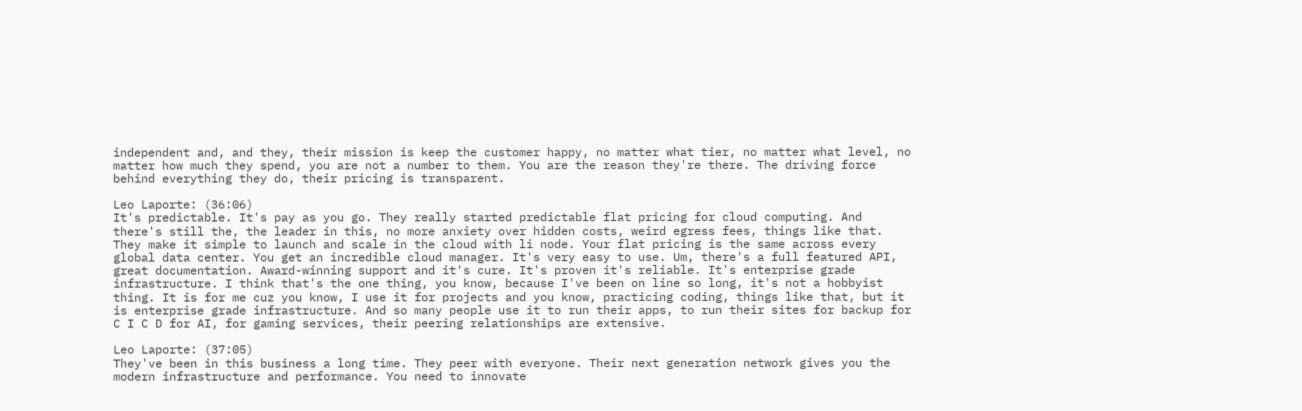independent and, and they, their mission is keep the customer happy, no matter what tier, no matter what level, no matter how much they spend, you are not a number to them. You are the reason they're there. The driving force behind everything they do, their pricing is transparent.

Leo Laporte: (36:06)
It's predictable. It's pay as you go. They really started predictable flat pricing for cloud computing. And there's still the, the leader in this, no more anxiety over hidden costs, weird egress fees, things like that. They make it simple to launch and scale in the cloud with li node. Your flat pricing is the same across every global data center. You get an incredible cloud manager. It's very easy to use. Um, there's a full featured API, great documentation. Award-winning support and it's cure. It's proven it's reliable. It's enterprise grade infrastructure. I think that's the one thing, you know, because I've been on line so long, it's not a hobbyist thing. It is for me cuz you know, I use it for projects and you know, practicing coding, things like that, but it is enterprise grade infrastructure. And so many people use it to run their apps, to run their sites for backup for C I C D for AI, for gaming services, their peering relationships are extensive.

Leo Laporte: (37:05)
They've been in this business a long time. They peer with everyone. Their next generation network gives you the modern infrastructure and performance. You need to innovate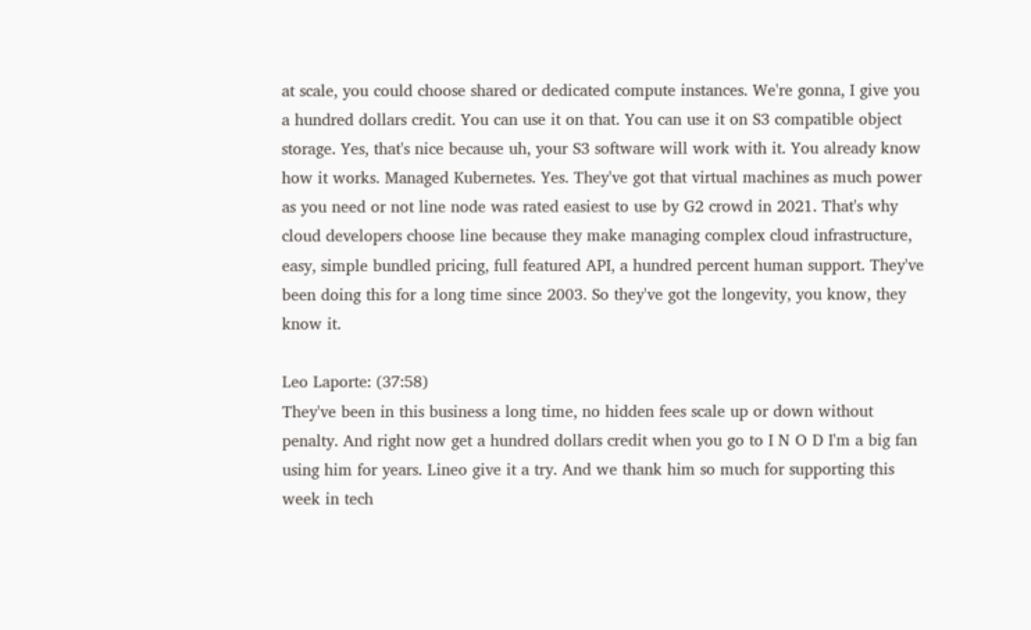at scale, you could choose shared or dedicated compute instances. We're gonna, I give you a hundred dollars credit. You can use it on that. You can use it on S3 compatible object storage. Yes, that's nice because uh, your S3 software will work with it. You already know how it works. Managed Kubernetes. Yes. They've got that virtual machines as much power as you need or not line node was rated easiest to use by G2 crowd in 2021. That's why cloud developers choose line because they make managing complex cloud infrastructure, easy, simple bundled pricing, full featured API, a hundred percent human support. They've been doing this for a long time since 2003. So they've got the longevity, you know, they know it.

Leo Laporte: (37:58)
They've been in this business a long time, no hidden fees scale up or down without penalty. And right now get a hundred dollars credit when you go to I N O D I'm a big fan using him for years. Lineo give it a try. And we thank him so much for supporting this week in tech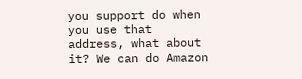you support do when you use that address, what about it? We can do Amazon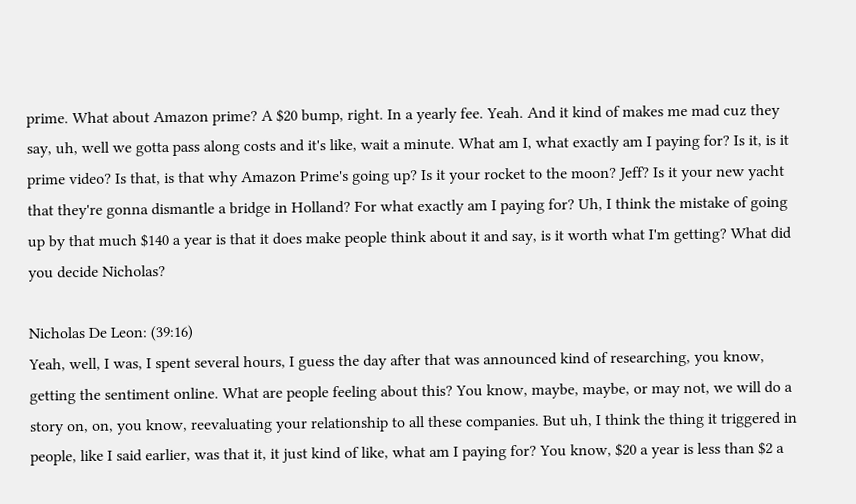prime. What about Amazon prime? A $20 bump, right. In a yearly fee. Yeah. And it kind of makes me mad cuz they say, uh, well we gotta pass along costs and it's like, wait a minute. What am I, what exactly am I paying for? Is it, is it prime video? Is that, is that why Amazon Prime's going up? Is it your rocket to the moon? Jeff? Is it your new yacht that they're gonna dismantle a bridge in Holland? For what exactly am I paying for? Uh, I think the mistake of going up by that much $140 a year is that it does make people think about it and say, is it worth what I'm getting? What did you decide Nicholas?

Nicholas De Leon: (39:16)
Yeah, well, I was, I spent several hours, I guess the day after that was announced kind of researching, you know, getting the sentiment online. What are people feeling about this? You know, maybe, maybe, or may not, we will do a story on, on, you know, reevaluating your relationship to all these companies. But uh, I think the thing it triggered in people, like I said earlier, was that it, it just kind of like, what am I paying for? You know, $20 a year is less than $2 a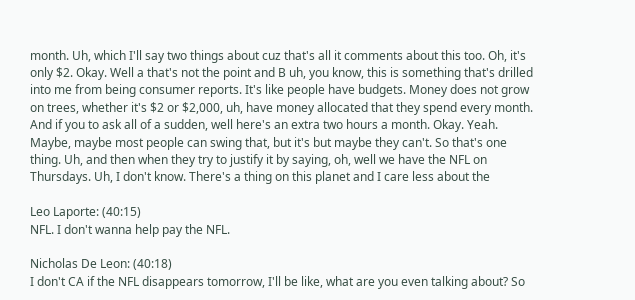month. Uh, which I'll say two things about cuz that's all it comments about this too. Oh, it's only $2. Okay. Well a that's not the point and B uh, you know, this is something that's drilled into me from being consumer reports. It's like people have budgets. Money does not grow on trees, whether it's $2 or $2,000, uh, have money allocated that they spend every month. And if you to ask all of a sudden, well here's an extra two hours a month. Okay. Yeah. Maybe, maybe most people can swing that, but it's but maybe they can't. So that's one thing. Uh, and then when they try to justify it by saying, oh, well we have the NFL on Thursdays. Uh, I don't know. There's a thing on this planet and I care less about the

Leo Laporte: (40:15)
NFL. I don't wanna help pay the NFL.

Nicholas De Leon: (40:18)
I don't CA if the NFL disappears tomorrow, I'll be like, what are you even talking about? So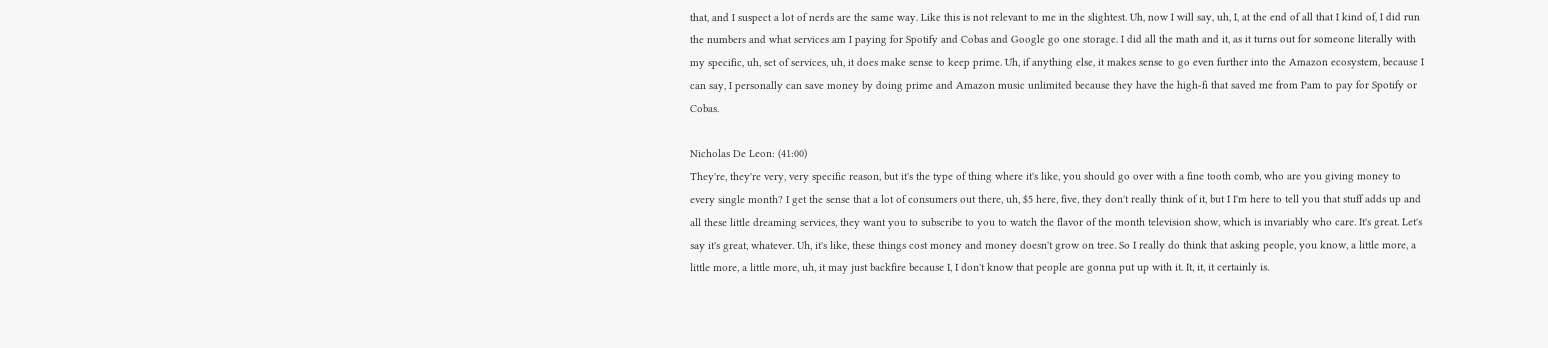that, and I suspect a lot of nerds are the same way. Like this is not relevant to me in the slightest. Uh, now I will say, uh, I, at the end of all that I kind of, I did run the numbers and what services am I paying for Spotify and Cobas and Google go one storage. I did all the math and it, as it turns out for someone literally with my specific, uh, set of services, uh, it does make sense to keep prime. Uh, if anything else, it makes sense to go even further into the Amazon ecosystem, because I can say, I personally can save money by doing prime and Amazon music unlimited because they have the high-fi that saved me from Pam to pay for Spotify or Cobas.

Nicholas De Leon: (41:00)
They're, they're very, very specific reason, but it's the type of thing where it's like, you should go over with a fine tooth comb, who are you giving money to every single month? I get the sense that a lot of consumers out there, uh, $5 here, five, they don't really think of it, but I I'm here to tell you that stuff adds up and all these little dreaming services, they want you to subscribe to you to watch the flavor of the month television show, which is invariably who care. It's great. Let's say it's great, whatever. Uh, it's like, these things cost money and money doesn't grow on tree. So I really do think that asking people, you know, a little more, a little more, a little more, uh, it may just backfire because I, I don't know that people are gonna put up with it. It, it, it certainly is.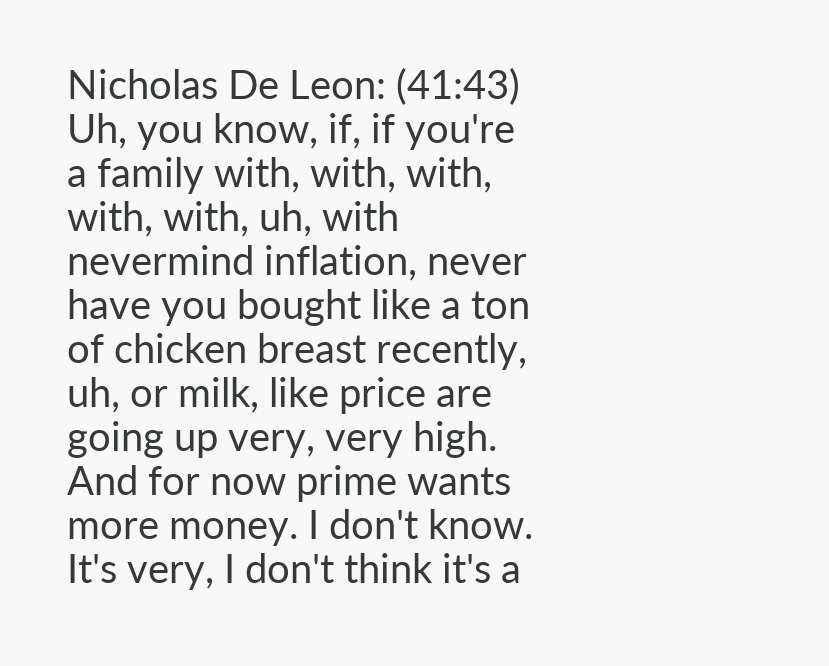Nicholas De Leon: (41:43)
Uh, you know, if, if you're a family with, with, with, with, with, uh, with nevermind inflation, never have you bought like a ton of chicken breast recently, uh, or milk, like price are going up very, very high. And for now prime wants more money. I don't know. It's very, I don't think it's a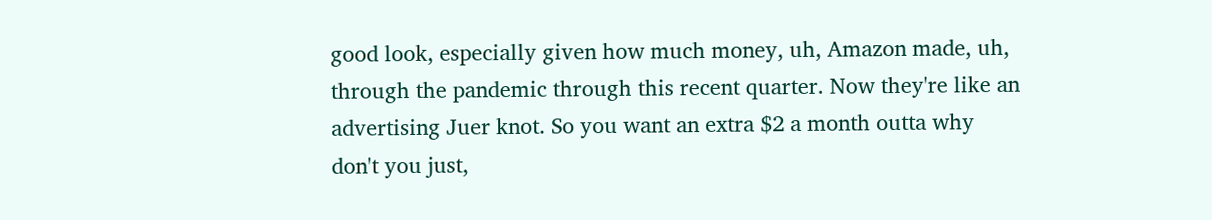good look, especially given how much money, uh, Amazon made, uh, through the pandemic through this recent quarter. Now they're like an advertising Juer knot. So you want an extra $2 a month outta why don't you just,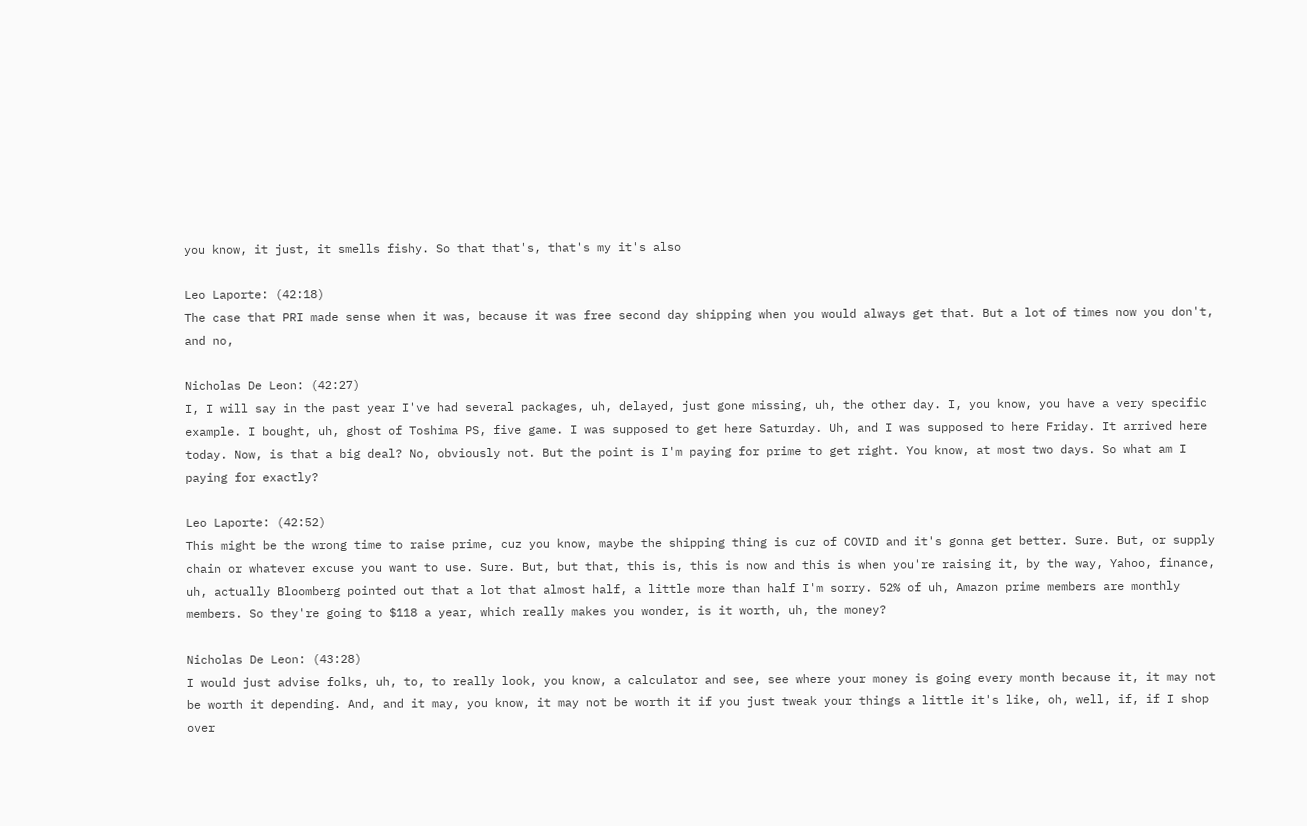you know, it just, it smells fishy. So that that's, that's my it's also

Leo Laporte: (42:18)
The case that PRI made sense when it was, because it was free second day shipping when you would always get that. But a lot of times now you don't, and no,

Nicholas De Leon: (42:27)
I, I will say in the past year I've had several packages, uh, delayed, just gone missing, uh, the other day. I, you know, you have a very specific example. I bought, uh, ghost of Toshima PS, five game. I was supposed to get here Saturday. Uh, and I was supposed to here Friday. It arrived here today. Now, is that a big deal? No, obviously not. But the point is I'm paying for prime to get right. You know, at most two days. So what am I paying for exactly?

Leo Laporte: (42:52)
This might be the wrong time to raise prime, cuz you know, maybe the shipping thing is cuz of COVID and it's gonna get better. Sure. But, or supply chain or whatever excuse you want to use. Sure. But, but that, this is, this is now and this is when you're raising it, by the way, Yahoo, finance, uh, actually Bloomberg pointed out that a lot that almost half, a little more than half I'm sorry. 52% of uh, Amazon prime members are monthly members. So they're going to $118 a year, which really makes you wonder, is it worth, uh, the money?

Nicholas De Leon: (43:28)
I would just advise folks, uh, to, to really look, you know, a calculator and see, see where your money is going every month because it, it may not be worth it depending. And, and it may, you know, it may not be worth it if you just tweak your things a little it's like, oh, well, if, if I shop over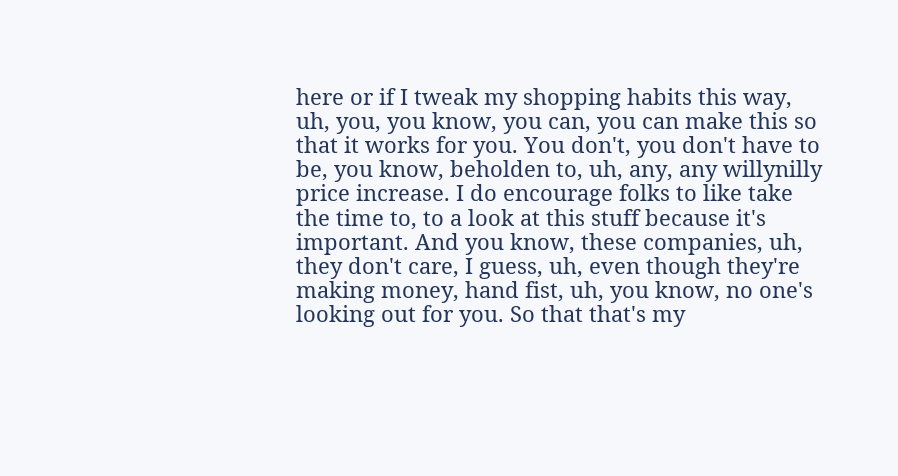here or if I tweak my shopping habits this way, uh, you, you know, you can, you can make this so that it works for you. You don't, you don't have to be, you know, beholden to, uh, any, any willynilly price increase. I do encourage folks to like take the time to, to a look at this stuff because it's important. And you know, these companies, uh, they don't care, I guess, uh, even though they're making money, hand fist, uh, you know, no one's looking out for you. So that that's my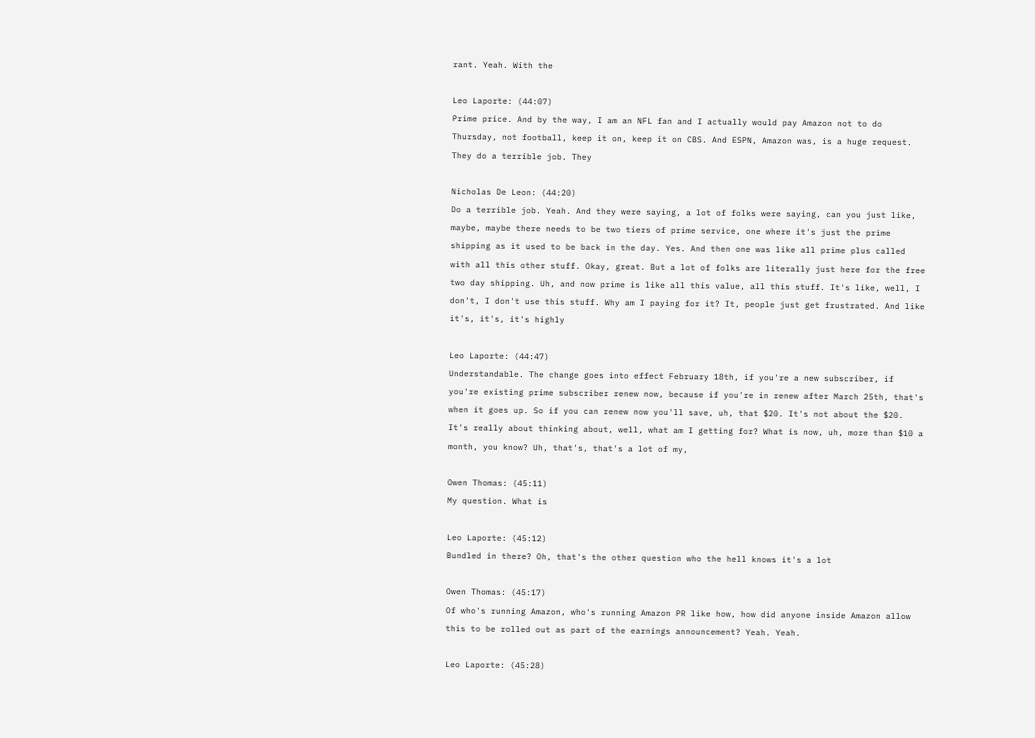rant. Yeah. With the

Leo Laporte: (44:07)
Prime price. And by the way, I am an NFL fan and I actually would pay Amazon not to do Thursday, not football, keep it on, keep it on CBS. And ESPN, Amazon was, is a huge request. They do a terrible job. They

Nicholas De Leon: (44:20)
Do a terrible job. Yeah. And they were saying, a lot of folks were saying, can you just like, maybe, maybe there needs to be two tiers of prime service, one where it's just the prime shipping as it used to be back in the day. Yes. And then one was like all prime plus called with all this other stuff. Okay, great. But a lot of folks are literally just here for the free two day shipping. Uh, and now prime is like all this value, all this stuff. It's like, well, I don't, I don't use this stuff. Why am I paying for it? It, people just get frustrated. And like it's, it's, it's highly

Leo Laporte: (44:47)
Understandable. The change goes into effect February 18th, if you're a new subscriber, if you're existing prime subscriber renew now, because if you're in renew after March 25th, that's when it goes up. So if you can renew now you'll save, uh, that $20. It's not about the $20. It's really about thinking about, well, what am I getting for? What is now, uh, more than $10 a month, you know? Uh, that's, that's a lot of my,

Owen Thomas: (45:11)
My question. What is

Leo Laporte: (45:12)
Bundled in there? Oh, that's the other question who the hell knows it's a lot

Owen Thomas: (45:17)
Of who's running Amazon, who's running Amazon PR like how, how did anyone inside Amazon allow this to be rolled out as part of the earnings announcement? Yeah. Yeah.

Leo Laporte: (45:28)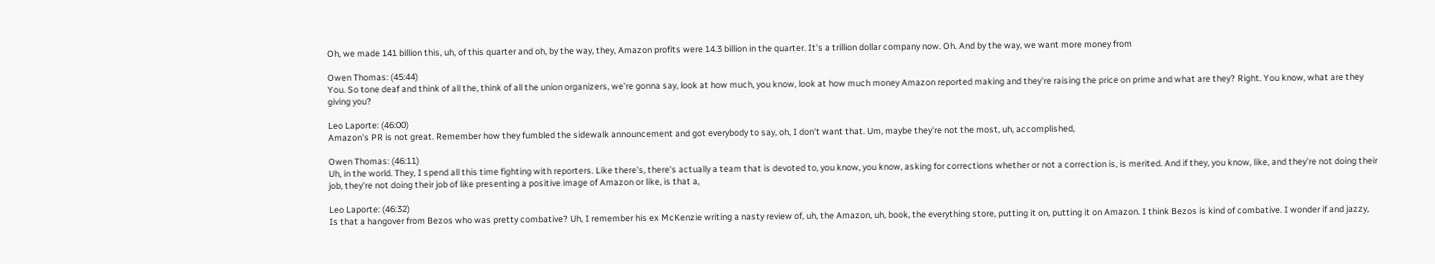Oh, we made 141 billion this, uh, of this quarter and oh, by the way, they, Amazon profits were 14.3 billion in the quarter. It's a trillion dollar company now. Oh. And by the way, we want more money from

Owen Thomas: (45:44)
You. So tone deaf and think of all the, think of all the union organizers, we're gonna say, look at how much, you know, look at how much money Amazon reported making and they're raising the price on prime and what are they? Right. You know, what are they giving you?

Leo Laporte: (46:00)
Amazon's PR is not great. Remember how they fumbled the sidewalk announcement and got everybody to say, oh, I don't want that. Um, maybe they're not the most, uh, accomplished,

Owen Thomas: (46:11)
Uh, in the world. They, I spend all this time fighting with reporters. Like there's, there's actually a team that is devoted to, you know, you know, asking for corrections whether or not a correction is, is merited. And if they, you know, like, and they're not doing their job, they're not doing their job of like presenting a positive image of Amazon or like, is that a,

Leo Laporte: (46:32)
Is that a hangover from Bezos who was pretty combative? Uh, I remember his ex McKenzie writing a nasty review of, uh, the Amazon, uh, book, the everything store, putting it on, putting it on Amazon. I think Bezos is kind of combative. I wonder if and jazzy,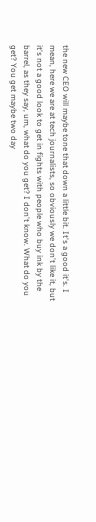the new CEO will maybe tone that down a little bit. It's a good it's. I mean, here we are at tech journalists, so obviously we don't like it, but it's not a good look to get in fights with people who buy ink by the barrel, as they say, um, what do you get? I don't know. What do you get? You get maybe two day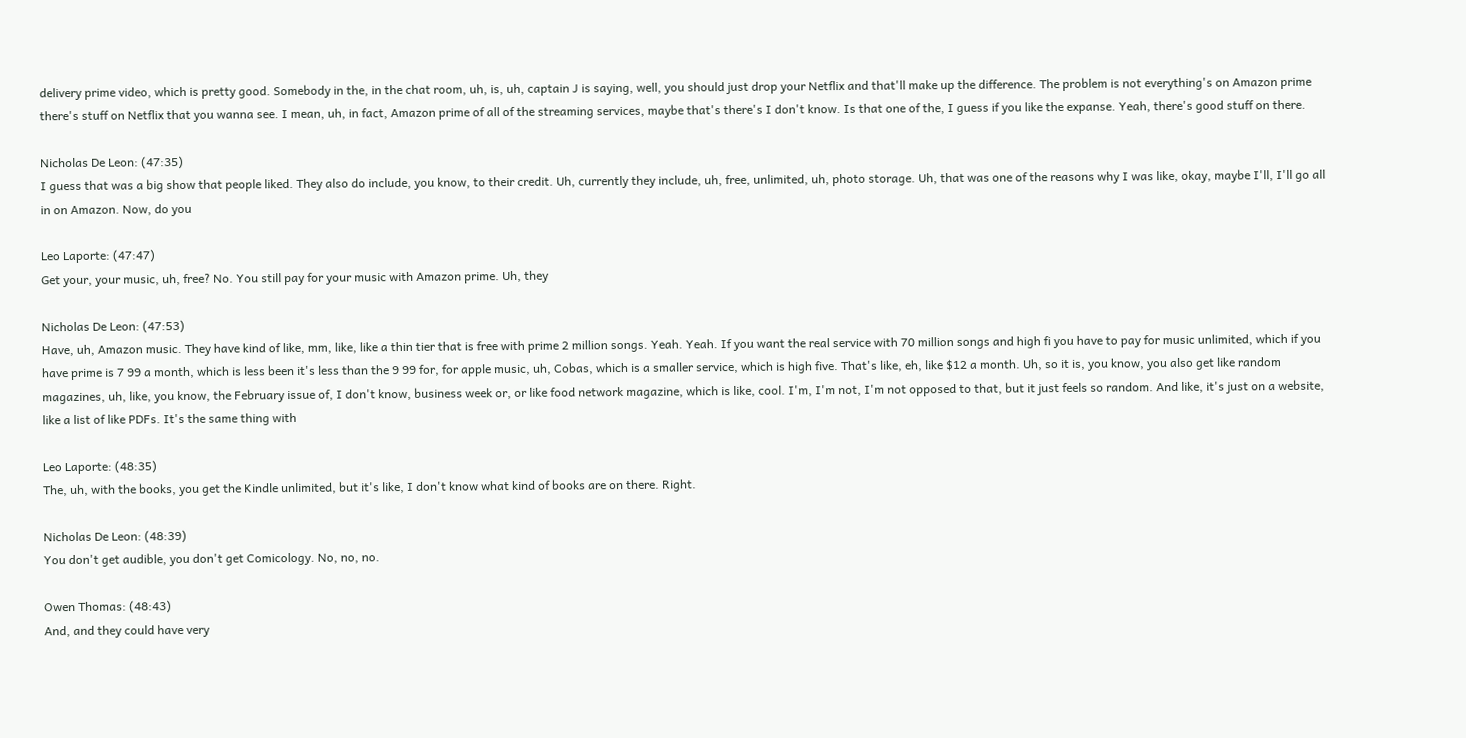delivery prime video, which is pretty good. Somebody in the, in the chat room, uh, is, uh, captain J is saying, well, you should just drop your Netflix and that'll make up the difference. The problem is not everything's on Amazon prime there's stuff on Netflix that you wanna see. I mean, uh, in fact, Amazon prime of all of the streaming services, maybe that's there's I don't know. Is that one of the, I guess if you like the expanse. Yeah, there's good stuff on there.

Nicholas De Leon: (47:35)
I guess that was a big show that people liked. They also do include, you know, to their credit. Uh, currently they include, uh, free, unlimited, uh, photo storage. Uh, that was one of the reasons why I was like, okay, maybe I'll, I'll go all in on Amazon. Now, do you

Leo Laporte: (47:47)
Get your, your music, uh, free? No. You still pay for your music with Amazon prime. Uh, they

Nicholas De Leon: (47:53)
Have, uh, Amazon music. They have kind of like, mm, like, like a thin tier that is free with prime 2 million songs. Yeah. Yeah. If you want the real service with 70 million songs and high fi you have to pay for music unlimited, which if you have prime is 7 99 a month, which is less been it's less than the 9 99 for, for apple music, uh, Cobas, which is a smaller service, which is high five. That's like, eh, like $12 a month. Uh, so it is, you know, you also get like random magazines, uh, like, you know, the February issue of, I don't know, business week or, or like food network magazine, which is like, cool. I'm, I'm not, I'm not opposed to that, but it just feels so random. And like, it's just on a website, like a list of like PDFs. It's the same thing with

Leo Laporte: (48:35)
The, uh, with the books, you get the Kindle unlimited, but it's like, I don't know what kind of books are on there. Right.

Nicholas De Leon: (48:39)
You don't get audible, you don't get Comicology. No, no, no.

Owen Thomas: (48:43)
And, and they could have very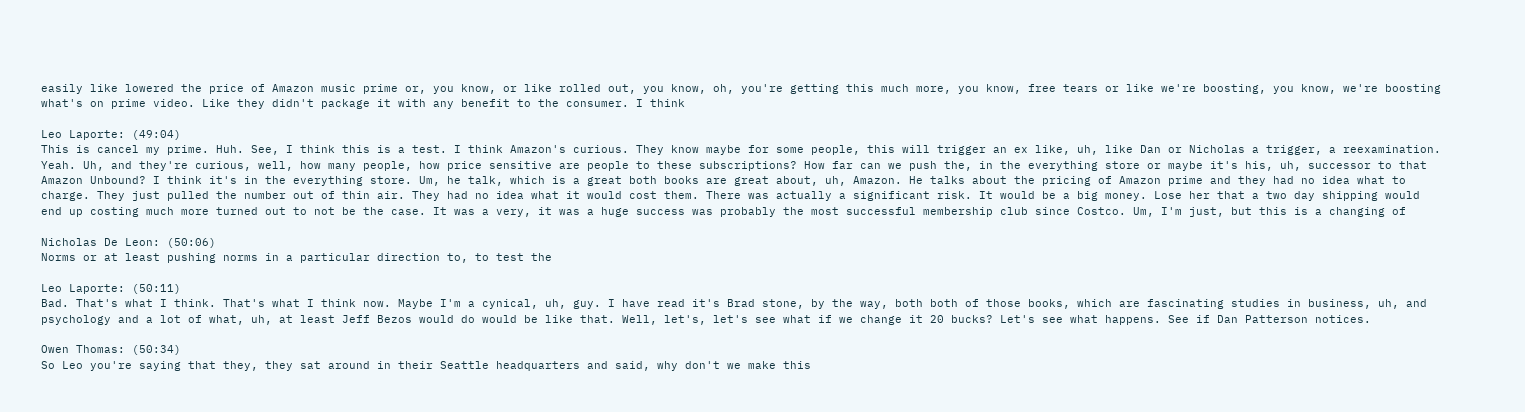easily like lowered the price of Amazon music prime or, you know, or like rolled out, you know, oh, you're getting this much more, you know, free tears or like we're boosting, you know, we're boosting what's on prime video. Like they didn't package it with any benefit to the consumer. I think

Leo Laporte: (49:04)
This is cancel my prime. Huh. See, I think this is a test. I think Amazon's curious. They know maybe for some people, this will trigger an ex like, uh, like Dan or Nicholas a trigger, a reexamination. Yeah. Uh, and they're curious, well, how many people, how price sensitive are people to these subscriptions? How far can we push the, in the everything store or maybe it's his, uh, successor to that Amazon Unbound? I think it's in the everything store. Um, he talk, which is a great both books are great about, uh, Amazon. He talks about the pricing of Amazon prime and they had no idea what to charge. They just pulled the number out of thin air. They had no idea what it would cost them. There was actually a significant risk. It would be a big money. Lose her that a two day shipping would end up costing much more turned out to not be the case. It was a very, it was a huge success was probably the most successful membership club since Costco. Um, I'm just, but this is a changing of

Nicholas De Leon: (50:06)
Norms or at least pushing norms in a particular direction to, to test the

Leo Laporte: (50:11)
Bad. That's what I think. That's what I think now. Maybe I'm a cynical, uh, guy. I have read it's Brad stone, by the way, both both of those books, which are fascinating studies in business, uh, and psychology and a lot of what, uh, at least Jeff Bezos would do would be like that. Well, let's, let's see what if we change it 20 bucks? Let's see what happens. See if Dan Patterson notices.

Owen Thomas: (50:34)
So Leo you're saying that they, they sat around in their Seattle headquarters and said, why don't we make this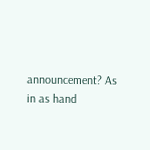announcement? As in as hand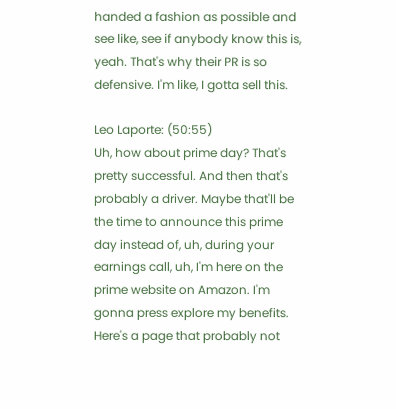handed a fashion as possible and see like, see if anybody know this is, yeah. That's why their PR is so defensive. I'm like, I gotta sell this.

Leo Laporte: (50:55)
Uh, how about prime day? That's pretty successful. And then that's probably a driver. Maybe that'll be the time to announce this prime day instead of, uh, during your earnings call, uh, I'm here on the prime website on Amazon. I'm gonna press explore my benefits. Here's a page that probably not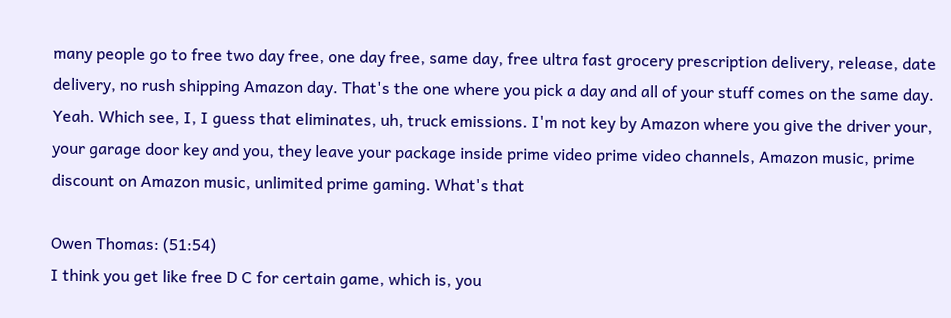many people go to free two day free, one day free, same day, free ultra fast grocery prescription delivery, release, date delivery, no rush shipping Amazon day. That's the one where you pick a day and all of your stuff comes on the same day. Yeah. Which see, I, I guess that eliminates, uh, truck emissions. I'm not key by Amazon where you give the driver your, your garage door key and you, they leave your package inside prime video prime video channels, Amazon music, prime discount on Amazon music, unlimited prime gaming. What's that

Owen Thomas: (51:54)
I think you get like free D C for certain game, which is, you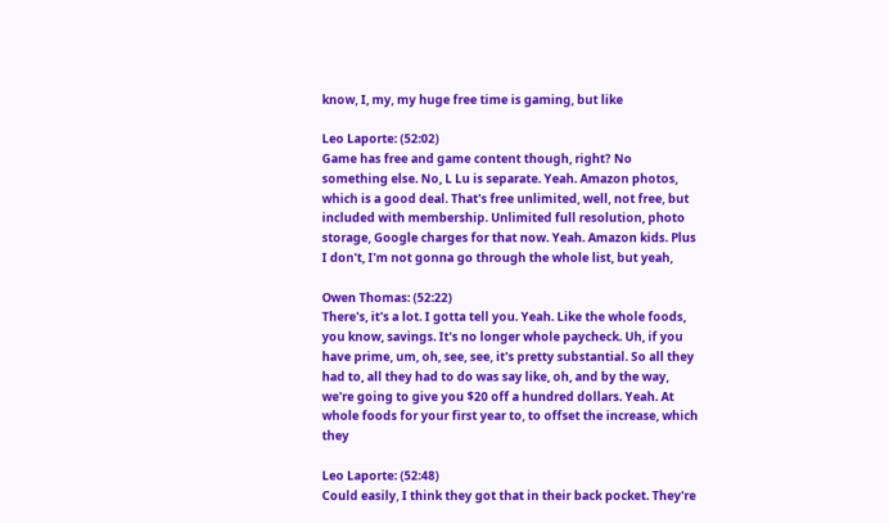know, I, my, my huge free time is gaming, but like

Leo Laporte: (52:02)
Game has free and game content though, right? No something else. No, L Lu is separate. Yeah. Amazon photos, which is a good deal. That's free unlimited, well, not free, but included with membership. Unlimited full resolution, photo storage, Google charges for that now. Yeah. Amazon kids. Plus I don't, I'm not gonna go through the whole list, but yeah,

Owen Thomas: (52:22)
There's, it's a lot. I gotta tell you. Yeah. Like the whole foods, you know, savings. It's no longer whole paycheck. Uh, if you have prime, um, oh, see, see, it's pretty substantial. So all they had to, all they had to do was say like, oh, and by the way, we're going to give you $20 off a hundred dollars. Yeah. At whole foods for your first year to, to offset the increase, which they

Leo Laporte: (52:48)
Could easily, I think they got that in their back pocket. They're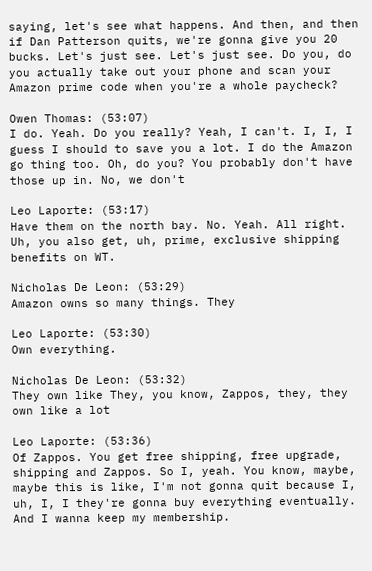saying, let's see what happens. And then, and then if Dan Patterson quits, we're gonna give you 20 bucks. Let's just see. Let's just see. Do you, do you actually take out your phone and scan your Amazon prime code when you're a whole paycheck?

Owen Thomas: (53:07)
I do. Yeah. Do you really? Yeah, I can't. I, I, I guess I should to save you a lot. I do the Amazon go thing too. Oh, do you? You probably don't have those up in. No, we don't

Leo Laporte: (53:17)
Have them on the north bay. No. Yeah. All right. Uh, you also get, uh, prime, exclusive shipping benefits on WT.

Nicholas De Leon: (53:29)
Amazon owns so many things. They

Leo Laporte: (53:30)
Own everything.

Nicholas De Leon: (53:32)
They own like They, you know, Zappos, they, they own like a lot

Leo Laporte: (53:36)
Of Zappos. You get free shipping, free upgrade, shipping and Zappos. So I, yeah. You know, maybe, maybe this is like, I'm not gonna quit because I, uh, I, I they're gonna buy everything eventually. And I wanna keep my membership.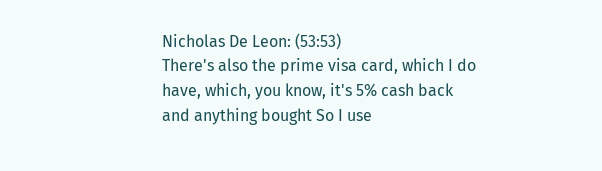Nicholas De Leon: (53:53)
There's also the prime visa card, which I do have, which, you know, it's 5% cash back and anything bought So I use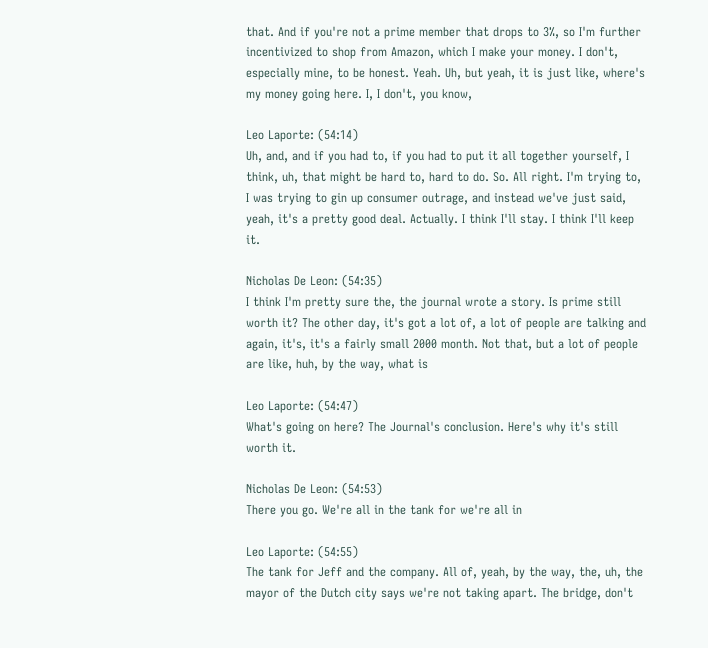that. And if you're not a prime member that drops to 3%, so I'm further incentivized to shop from Amazon, which I make your money. I don't, especially mine, to be honest. Yeah. Uh, but yeah, it is just like, where's my money going here. I, I don't, you know,

Leo Laporte: (54:14)
Uh, and, and if you had to, if you had to put it all together yourself, I think, uh, that might be hard to, hard to do. So. All right. I'm trying to, I was trying to gin up consumer outrage, and instead we've just said, yeah, it's a pretty good deal. Actually. I think I'll stay. I think I'll keep it.

Nicholas De Leon: (54:35)
I think I'm pretty sure the, the journal wrote a story. Is prime still worth it? The other day, it's got a lot of, a lot of people are talking and again, it's, it's a fairly small 2000 month. Not that, but a lot of people are like, huh, by the way, what is

Leo Laporte: (54:47)
What's going on here? The Journal's conclusion. Here's why it's still worth it.

Nicholas De Leon: (54:53)
There you go. We're all in the tank for we're all in

Leo Laporte: (54:55)
The tank for Jeff and the company. All of, yeah, by the way, the, uh, the mayor of the Dutch city says we're not taking apart. The bridge, don't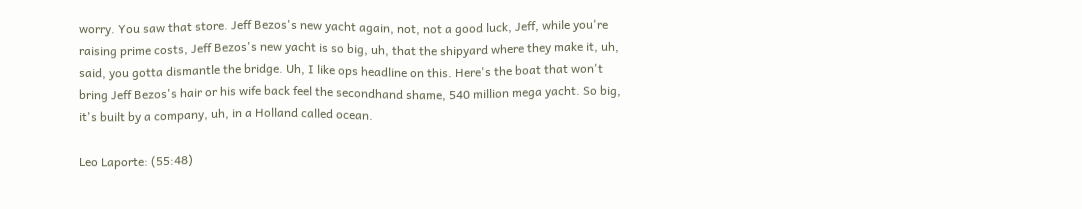worry. You saw that store. Jeff Bezos's new yacht again, not, not a good luck, Jeff, while you're raising prime costs, Jeff Bezos's new yacht is so big, uh, that the shipyard where they make it, uh, said, you gotta dismantle the bridge. Uh, I like ops headline on this. Here's the boat that won't bring Jeff Bezos's hair or his wife back feel the secondhand shame, 540 million mega yacht. So big, it's built by a company, uh, in a Holland called ocean.

Leo Laporte: (55:48)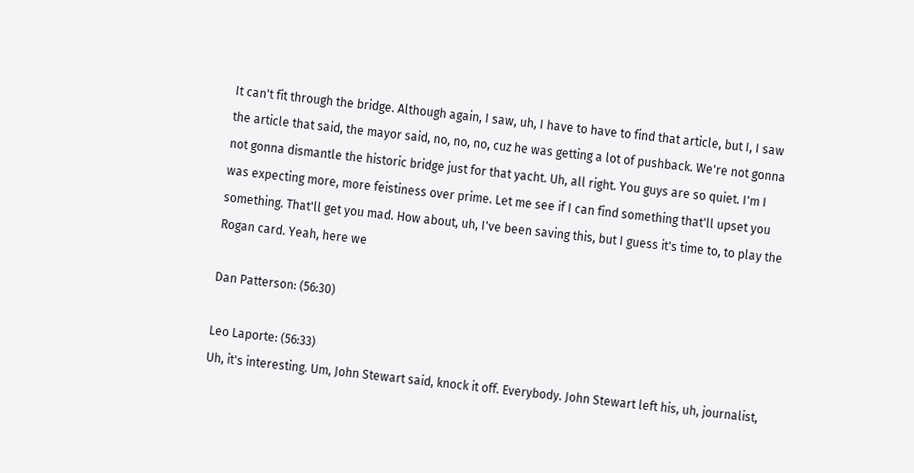It can't fit through the bridge. Although again, I saw, uh, I have to have to find that article, but I, I saw the article that said, the mayor said, no, no, no, cuz he was getting a lot of pushback. We're not gonna not gonna dismantle the historic bridge just for that yacht. Uh, all right. You guys are so quiet. I'm I was expecting more, more feistiness over prime. Let me see if I can find something that'll upset you something. That'll get you mad. How about, uh, I've been saving this, but I guess it's time to, to play the Rogan card. Yeah, here we

Dan Patterson: (56:30)

Leo Laporte: (56:33)
Uh, it's interesting. Um, John Stewart said, knock it off. Everybody. John Stewart left his, uh, journalist,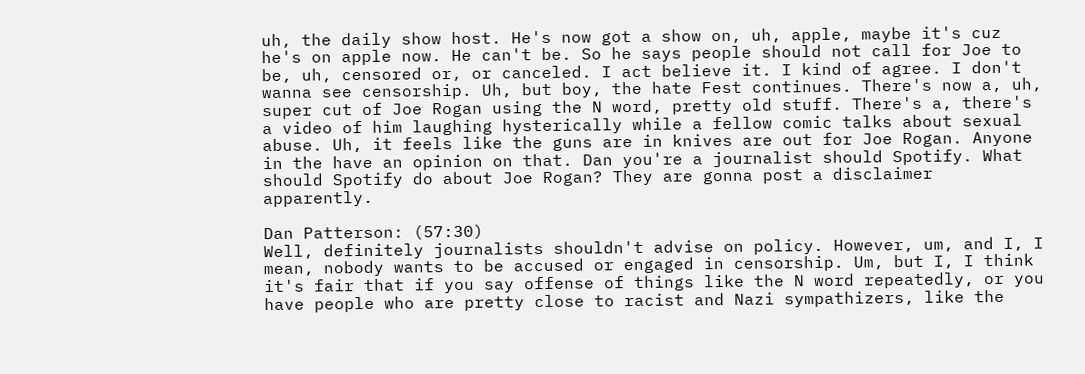uh, the daily show host. He's now got a show on, uh, apple, maybe it's cuz he's on apple now. He can't be. So he says people should not call for Joe to be, uh, censored or, or canceled. I act believe it. I kind of agree. I don't wanna see censorship. Uh, but boy, the hate Fest continues. There's now a, uh, super cut of Joe Rogan using the N word, pretty old stuff. There's a, there's a video of him laughing hysterically while a fellow comic talks about sexual abuse. Uh, it feels like the guns are in knives are out for Joe Rogan. Anyone in the have an opinion on that. Dan you're a journalist should Spotify. What should Spotify do about Joe Rogan? They are gonna post a disclaimer apparently.

Dan Patterson: (57:30)
Well, definitely journalists shouldn't advise on policy. However, um, and I, I mean, nobody wants to be accused or engaged in censorship. Um, but I, I think it's fair that if you say offense of things like the N word repeatedly, or you have people who are pretty close to racist and Nazi sympathizers, like the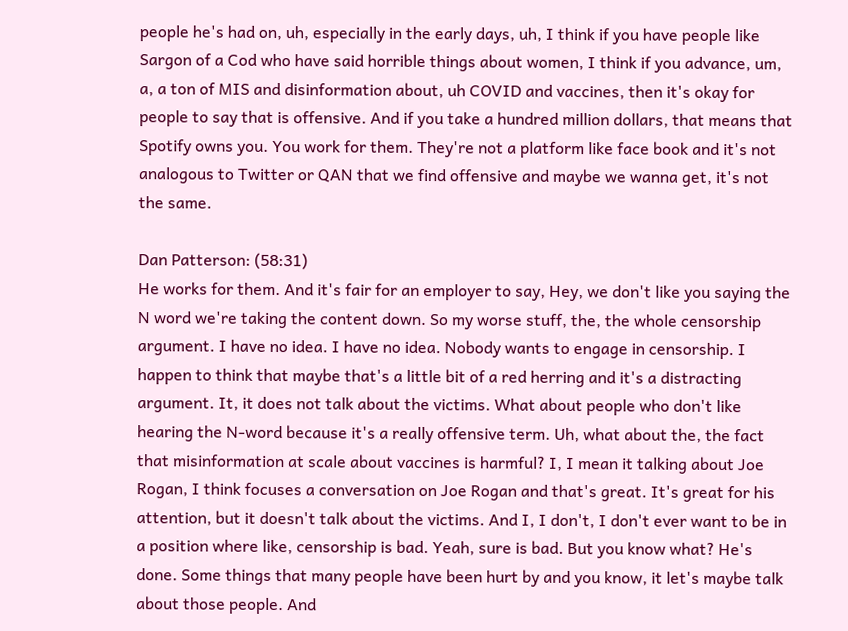people he's had on, uh, especially in the early days, uh, I think if you have people like Sargon of a Cod who have said horrible things about women, I think if you advance, um, a, a ton of MIS and disinformation about, uh COVID and vaccines, then it's okay for people to say that is offensive. And if you take a hundred million dollars, that means that Spotify owns you. You work for them. They're not a platform like face book and it's not analogous to Twitter or QAN that we find offensive and maybe we wanna get, it's not the same.

Dan Patterson: (58:31)
He works for them. And it's fair for an employer to say, Hey, we don't like you saying the N word we're taking the content down. So my worse stuff, the, the whole censorship argument. I have no idea. I have no idea. Nobody wants to engage in censorship. I happen to think that maybe that's a little bit of a red herring and it's a distracting argument. It, it does not talk about the victims. What about people who don't like hearing the N-word because it's a really offensive term. Uh, what about the, the fact that misinformation at scale about vaccines is harmful? I, I mean it talking about Joe Rogan, I think focuses a conversation on Joe Rogan and that's great. It's great for his attention, but it doesn't talk about the victims. And I, I don't, I don't ever want to be in a position where like, censorship is bad. Yeah, sure is bad. But you know what? He's done. Some things that many people have been hurt by and you know, it let's maybe talk about those people. And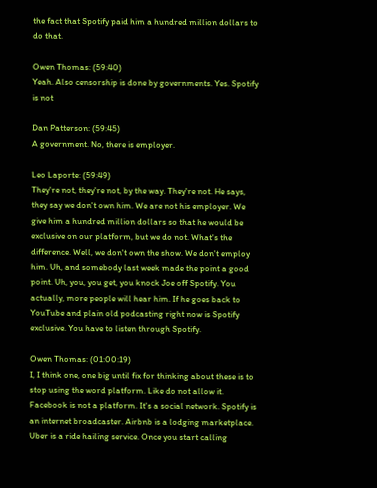the fact that Spotify paid him a hundred million dollars to do that.

Owen Thomas: (59:40)
Yeah. Also censorship is done by governments. Yes. Spotify is not

Dan Patterson: (59:45)
A government. No, there is employer.

Leo Laporte: (59:49)
They're not, they're not, by the way. They're not. He says, they say we don't own him. We are not his employer. We give him a hundred million dollars so that he would be exclusive on our platform, but we do not. What's the difference. Well, we don't own the show. We don't employ him. Uh, and somebody last week made the point a good point. Uh, you, you get, you knock Joe off Spotify. You actually, more people will hear him. If he goes back to YouTube and plain old podcasting right now is Spotify exclusive. You have to listen through Spotify.

Owen Thomas: (01:00:19)
I, I think one, one big until fix for thinking about these is to stop using the word platform. Like do not allow it. Facebook is not a platform. It's a social network. Spotify is an internet broadcaster. Airbnb is a lodging marketplace. Uber is a ride hailing service. Once you start calling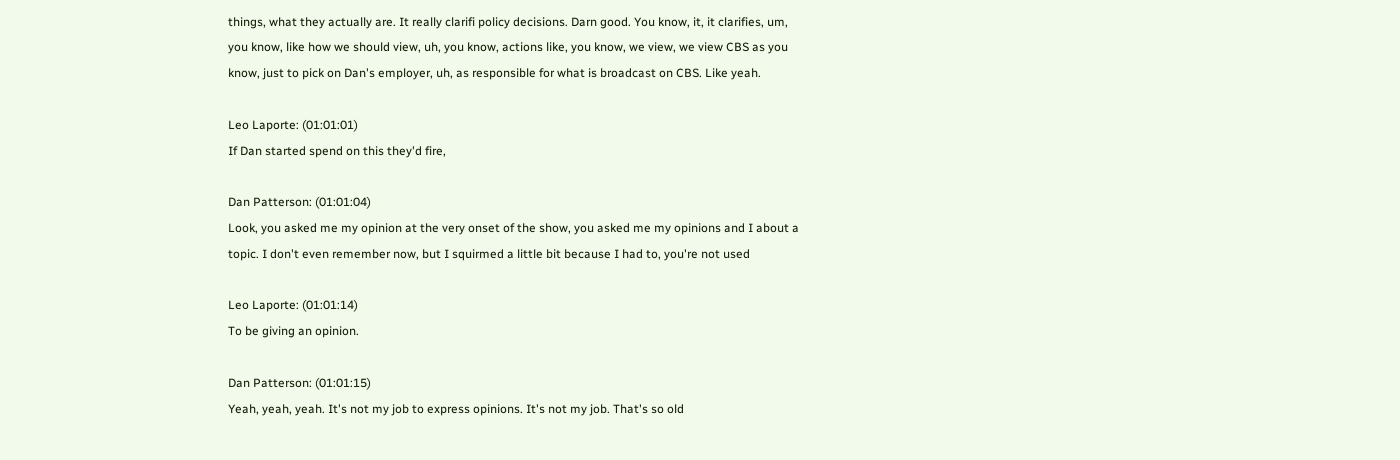things, what they actually are. It really clarifi policy decisions. Darn good. You know, it, it clarifies, um, you know, like how we should view, uh, you know, actions like, you know, we view, we view CBS as you know, just to pick on Dan's employer, uh, as responsible for what is broadcast on CBS. Like yeah.

Leo Laporte: (01:01:01)
If Dan started spend on this they'd fire,

Dan Patterson: (01:01:04)
Look, you asked me my opinion at the very onset of the show, you asked me my opinions and I about a topic. I don't even remember now, but I squirmed a little bit because I had to, you're not used

Leo Laporte: (01:01:14)
To be giving an opinion.

Dan Patterson: (01:01:15)
Yeah, yeah, yeah. It's not my job to express opinions. It's not my job. That's so old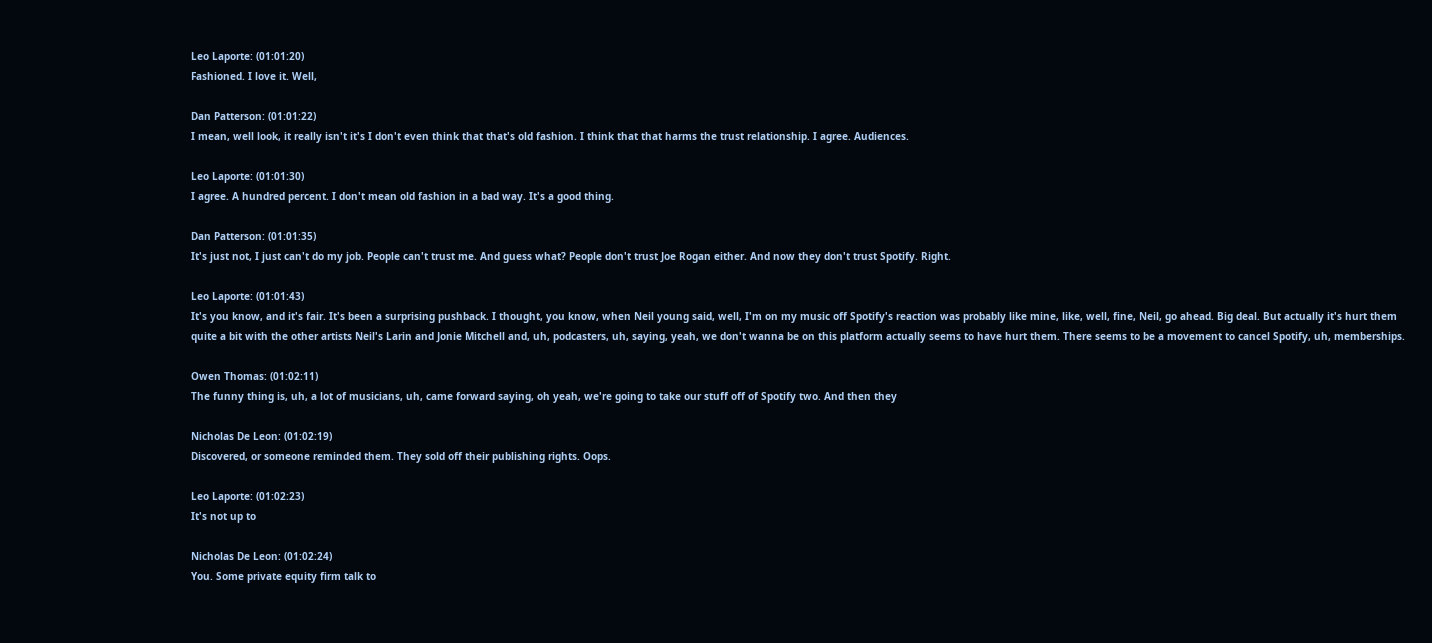Leo Laporte: (01:01:20)
Fashioned. I love it. Well,

Dan Patterson: (01:01:22)
I mean, well look, it really isn't it's I don't even think that that's old fashion. I think that that harms the trust relationship. I agree. Audiences.

Leo Laporte: (01:01:30)
I agree. A hundred percent. I don't mean old fashion in a bad way. It's a good thing.

Dan Patterson: (01:01:35)
It's just not, I just can't do my job. People can't trust me. And guess what? People don't trust Joe Rogan either. And now they don't trust Spotify. Right.

Leo Laporte: (01:01:43)
It's you know, and it's fair. It's been a surprising pushback. I thought, you know, when Neil young said, well, I'm on my music off Spotify's reaction was probably like mine, like, well, fine, Neil, go ahead. Big deal. But actually it's hurt them quite a bit with the other artists Neil's Larin and Jonie Mitchell and, uh, podcasters, uh, saying, yeah, we don't wanna be on this platform actually seems to have hurt them. There seems to be a movement to cancel Spotify, uh, memberships.

Owen Thomas: (01:02:11)
The funny thing is, uh, a lot of musicians, uh, came forward saying, oh yeah, we're going to take our stuff off of Spotify two. And then they

Nicholas De Leon: (01:02:19)
Discovered, or someone reminded them. They sold off their publishing rights. Oops.

Leo Laporte: (01:02:23)
It's not up to

Nicholas De Leon: (01:02:24)
You. Some private equity firm talk to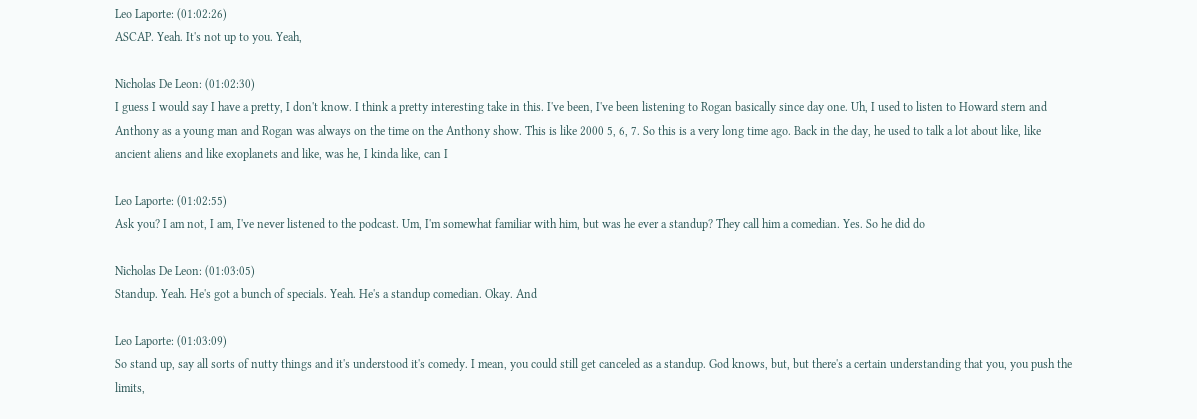Leo Laporte: (01:02:26)
ASCAP. Yeah. It's not up to you. Yeah,

Nicholas De Leon: (01:02:30)
I guess I would say I have a pretty, I don't know. I think a pretty interesting take in this. I've been, I've been listening to Rogan basically since day one. Uh, I used to listen to Howard stern and Anthony as a young man and Rogan was always on the time on the Anthony show. This is like 2000 5, 6, 7. So this is a very long time ago. Back in the day, he used to talk a lot about like, like ancient aliens and like exoplanets and like, was he, I kinda like, can I

Leo Laporte: (01:02:55)
Ask you? I am not, I am, I've never listened to the podcast. Um, I'm somewhat familiar with him, but was he ever a standup? They call him a comedian. Yes. So he did do

Nicholas De Leon: (01:03:05)
Standup. Yeah. He's got a bunch of specials. Yeah. He's a standup comedian. Okay. And

Leo Laporte: (01:03:09)
So stand up, say all sorts of nutty things and it's understood it's comedy. I mean, you could still get canceled as a standup. God knows, but, but there's a certain understanding that you, you push the limits,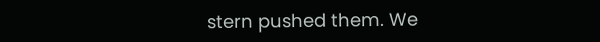stern pushed them. We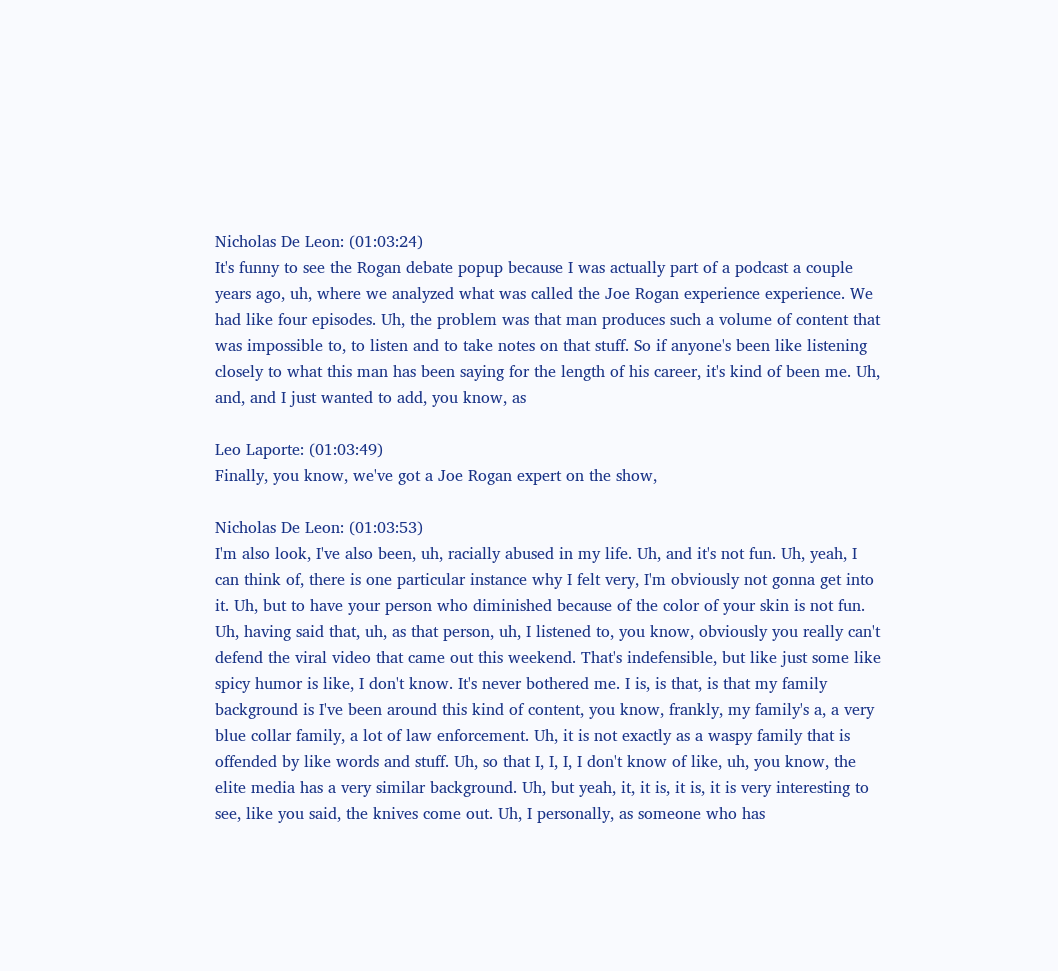Nicholas De Leon: (01:03:24)
It's funny to see the Rogan debate popup because I was actually part of a podcast a couple years ago, uh, where we analyzed what was called the Joe Rogan experience experience. We had like four episodes. Uh, the problem was that man produces such a volume of content that was impossible to, to listen and to take notes on that stuff. So if anyone's been like listening closely to what this man has been saying for the length of his career, it's kind of been me. Uh, and, and I just wanted to add, you know, as

Leo Laporte: (01:03:49)
Finally, you know, we've got a Joe Rogan expert on the show,

Nicholas De Leon: (01:03:53)
I'm also look, I've also been, uh, racially abused in my life. Uh, and it's not fun. Uh, yeah, I can think of, there is one particular instance why I felt very, I'm obviously not gonna get into it. Uh, but to have your person who diminished because of the color of your skin is not fun. Uh, having said that, uh, as that person, uh, I listened to, you know, obviously you really can't defend the viral video that came out this weekend. That's indefensible, but like just some like spicy humor is like, I don't know. It's never bothered me. I is, is that, is that my family background is I've been around this kind of content, you know, frankly, my family's a, a very blue collar family, a lot of law enforcement. Uh, it is not exactly as a waspy family that is offended by like words and stuff. Uh, so that I, I, I, I don't know of like, uh, you know, the elite media has a very similar background. Uh, but yeah, it, it is, it is, it is very interesting to see, like you said, the knives come out. Uh, I personally, as someone who has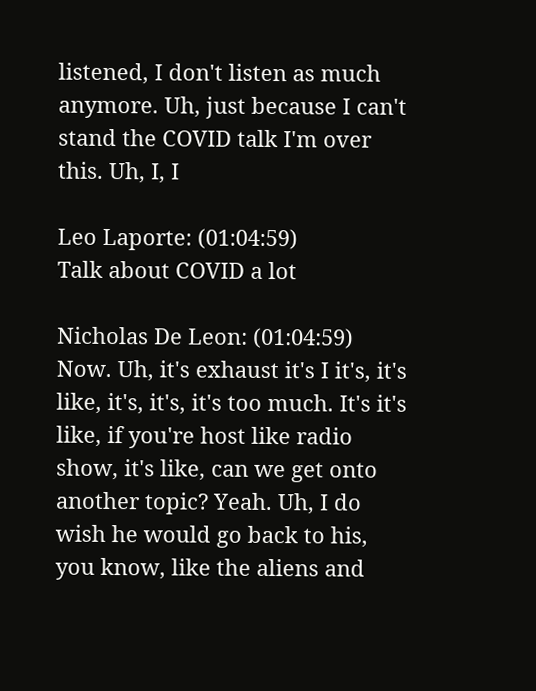listened, I don't listen as much anymore. Uh, just because I can't stand the COVID talk I'm over this. Uh, I, I

Leo Laporte: (01:04:59)
Talk about COVID a lot

Nicholas De Leon: (01:04:59)
Now. Uh, it's exhaust it's I it's, it's like, it's, it's, it's too much. It's it's like, if you're host like radio show, it's like, can we get onto another topic? Yeah. Uh, I do wish he would go back to his, you know, like the aliens and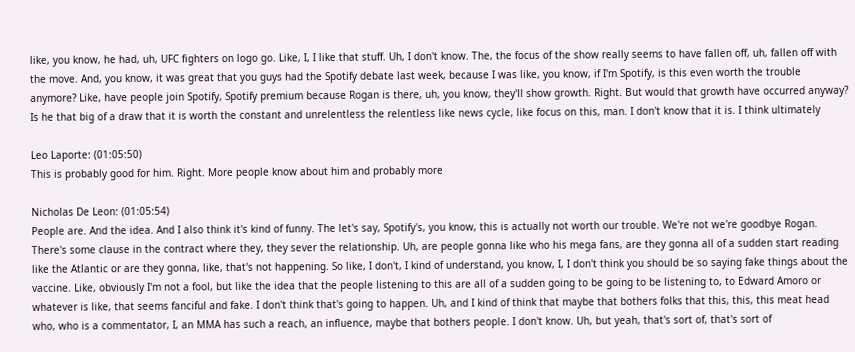like, you know, he had, uh, UFC fighters on logo go. Like, I, I like that stuff. Uh, I don't know. The, the focus of the show really seems to have fallen off, uh, fallen off with the move. And, you know, it was great that you guys had the Spotify debate last week, because I was like, you know, if I'm Spotify, is this even worth the trouble anymore? Like, have people join Spotify, Spotify premium because Rogan is there, uh, you know, they'll show growth. Right. But would that growth have occurred anyway? Is he that big of a draw that it is worth the constant and unrelentless the relentless like news cycle, like focus on this, man. I don't know that it is. I think ultimately

Leo Laporte: (01:05:50)
This is probably good for him. Right. More people know about him and probably more

Nicholas De Leon: (01:05:54)
People are. And the idea. And I also think it's kind of funny. The let's say, Spotify's, you know, this is actually not worth our trouble. We're not we're goodbye Rogan. There's some clause in the contract where they, they sever the relationship. Uh, are people gonna like who his mega fans, are they gonna all of a sudden start reading like the Atlantic or are they gonna, like, that's not happening. So like, I don't, I kind of understand, you know, I, I don't think you should be so saying fake things about the vaccine. Like, obviously I'm not a fool, but like the idea that the people listening to this are all of a sudden going to be going to be listening to, to Edward Amoro or whatever is like, that seems fanciful and fake. I don't think that's going to happen. Uh, and I kind of think that maybe that bothers folks that this, this, this meat head who, who is a commentator, I, an MMA has such a reach, an influence, maybe that bothers people. I don't know. Uh, but yeah, that's sort of, that's sort of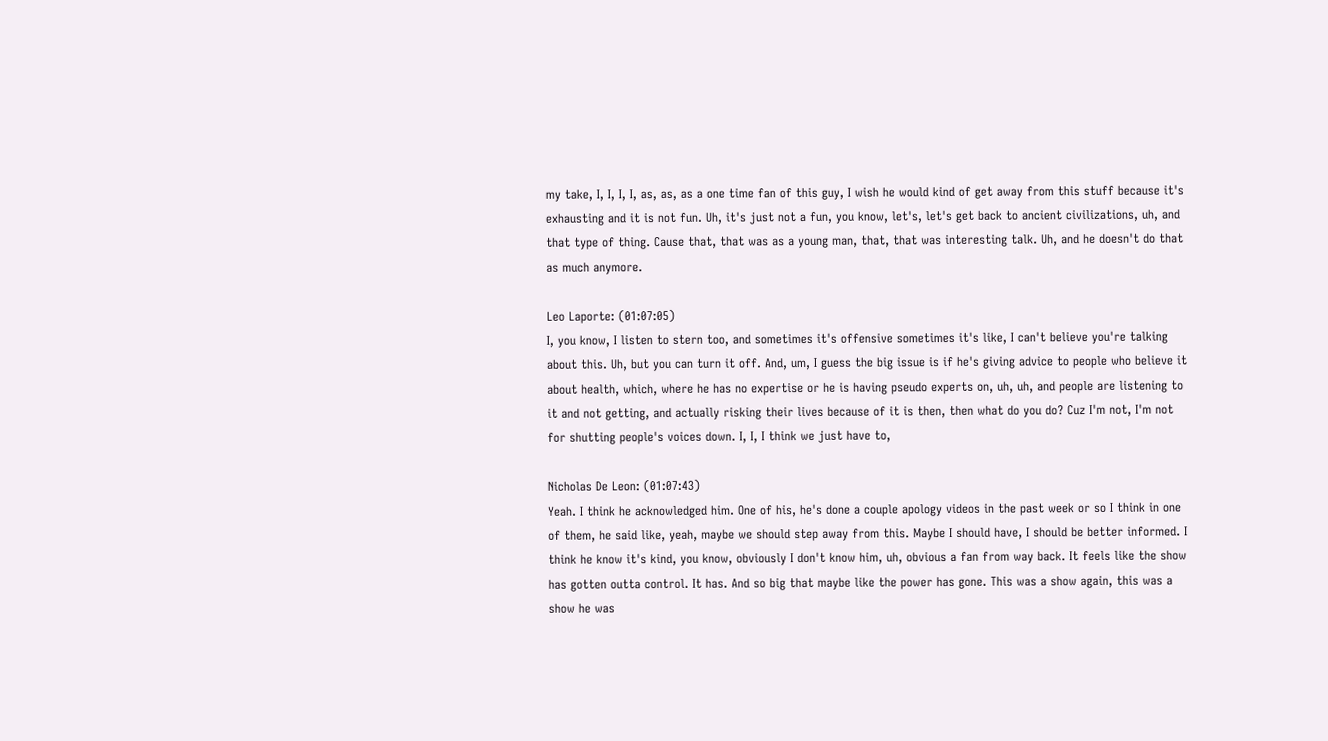my take, I, I, I, I, as, as, as a one time fan of this guy, I wish he would kind of get away from this stuff because it's exhausting and it is not fun. Uh, it's just not a fun, you know, let's, let's get back to ancient civilizations, uh, and that type of thing. Cause that, that was as a young man, that, that was interesting talk. Uh, and he doesn't do that as much anymore.

Leo Laporte: (01:07:05)
I, you know, I listen to stern too, and sometimes it's offensive sometimes it's like, I can't believe you're talking about this. Uh, but you can turn it off. And, um, I guess the big issue is if he's giving advice to people who believe it about health, which, where he has no expertise or he is having pseudo experts on, uh, uh, and people are listening to it and not getting, and actually risking their lives because of it is then, then what do you do? Cuz I'm not, I'm not for shutting people's voices down. I, I, I think we just have to,

Nicholas De Leon: (01:07:43)
Yeah. I think he acknowledged him. One of his, he's done a couple apology videos in the past week or so I think in one of them, he said like, yeah, maybe we should step away from this. Maybe I should have, I should be better informed. I think he know it's kind, you know, obviously I don't know him, uh, obvious a fan from way back. It feels like the show has gotten outta control. It has. And so big that maybe like the power has gone. This was a show again, this was a show he was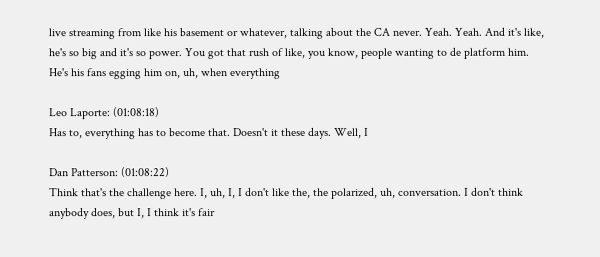live streaming from like his basement or whatever, talking about the CA never. Yeah. Yeah. And it's like, he's so big and it's so power. You got that rush of like, you know, people wanting to de platform him. He's his fans egging him on, uh, when everything

Leo Laporte: (01:08:18)
Has to, everything has to become that. Doesn't it these days. Well, I

Dan Patterson: (01:08:22)
Think that's the challenge here. I, uh, I, I don't like the, the polarized, uh, conversation. I don't think anybody does, but I, I think it's fair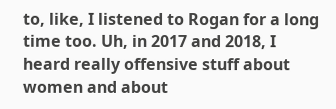to, like, I listened to Rogan for a long time too. Uh, in 2017 and 2018, I heard really offensive stuff about women and about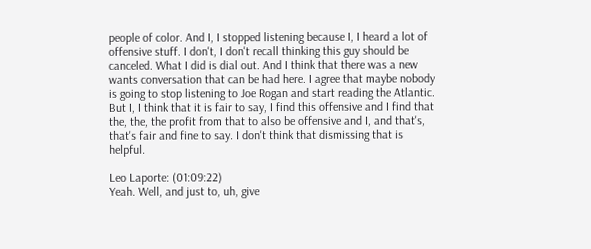people of color. And I, I stopped listening because I, I heard a lot of offensive stuff. I don't, I don't recall thinking this guy should be canceled. What I did is dial out. And I think that there was a new wants conversation that can be had here. I agree that maybe nobody is going to stop listening to Joe Rogan and start reading the Atlantic. But I, I think that it is fair to say, I find this offensive and I find that the, the, the profit from that to also be offensive and I, and that's, that's fair and fine to say. I don't think that dismissing that is helpful.

Leo Laporte: (01:09:22)
Yeah. Well, and just to, uh, give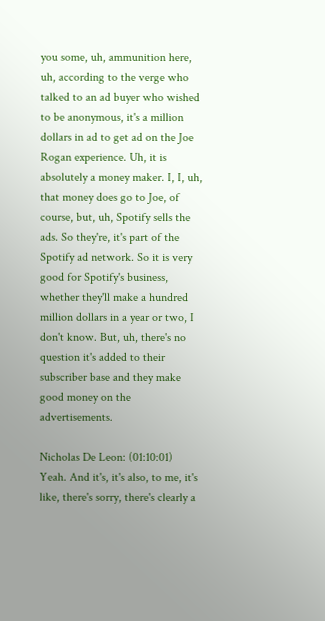you some, uh, ammunition here, uh, according to the verge who talked to an ad buyer who wished to be anonymous, it's a million dollars in ad to get ad on the Joe Rogan experience. Uh, it is absolutely a money maker. I, I, uh, that money does go to Joe, of course, but, uh, Spotify sells the ads. So they're, it's part of the Spotify ad network. So it is very good for Spotify's business, whether they'll make a hundred million dollars in a year or two, I don't know. But, uh, there's no question it's added to their subscriber base and they make good money on the advertisements.

Nicholas De Leon: (01:10:01)
Yeah. And it's, it's also, to me, it's like, there's sorry, there's clearly a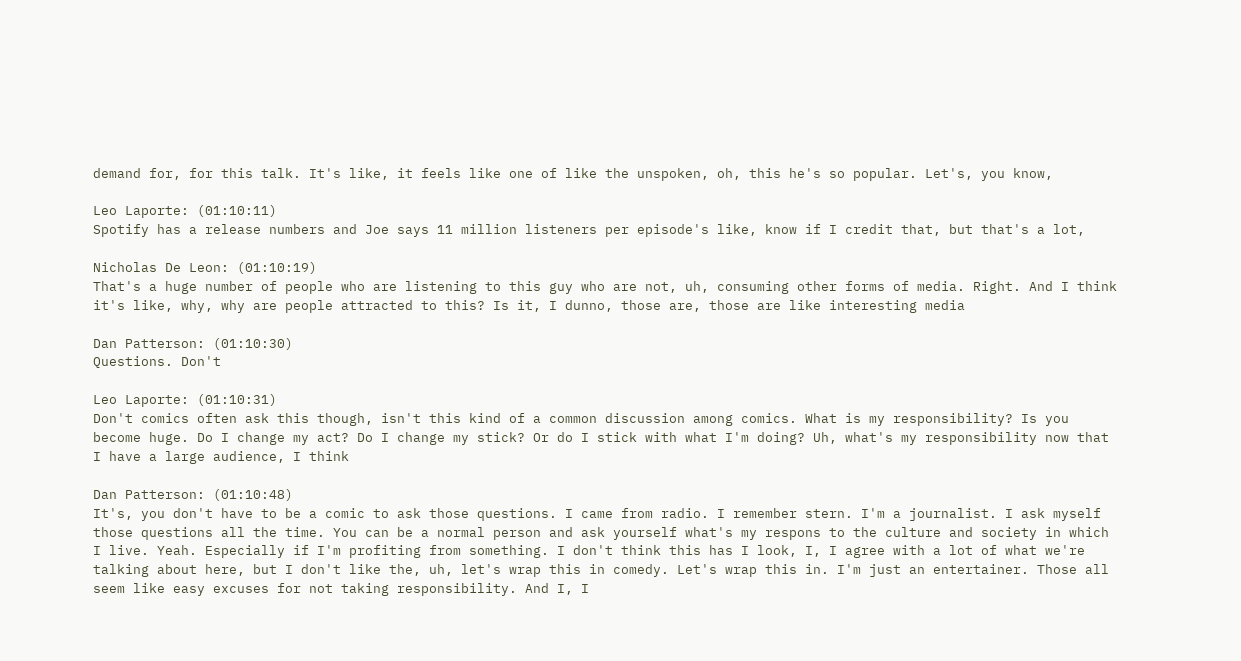demand for, for this talk. It's like, it feels like one of like the unspoken, oh, this he's so popular. Let's, you know,

Leo Laporte: (01:10:11)
Spotify has a release numbers and Joe says 11 million listeners per episode's like, know if I credit that, but that's a lot,

Nicholas De Leon: (01:10:19)
That's a huge number of people who are listening to this guy who are not, uh, consuming other forms of media. Right. And I think it's like, why, why are people attracted to this? Is it, I dunno, those are, those are like interesting media

Dan Patterson: (01:10:30)
Questions. Don't

Leo Laporte: (01:10:31)
Don't comics often ask this though, isn't this kind of a common discussion among comics. What is my responsibility? Is you become huge. Do I change my act? Do I change my stick? Or do I stick with what I'm doing? Uh, what's my responsibility now that I have a large audience, I think

Dan Patterson: (01:10:48)
It's, you don't have to be a comic to ask those questions. I came from radio. I remember stern. I'm a journalist. I ask myself those questions all the time. You can be a normal person and ask yourself what's my respons to the culture and society in which I live. Yeah. Especially if I'm profiting from something. I don't think this has I look, I, I agree with a lot of what we're talking about here, but I don't like the, uh, let's wrap this in comedy. Let's wrap this in. I'm just an entertainer. Those all seem like easy excuses for not taking responsibility. And I, I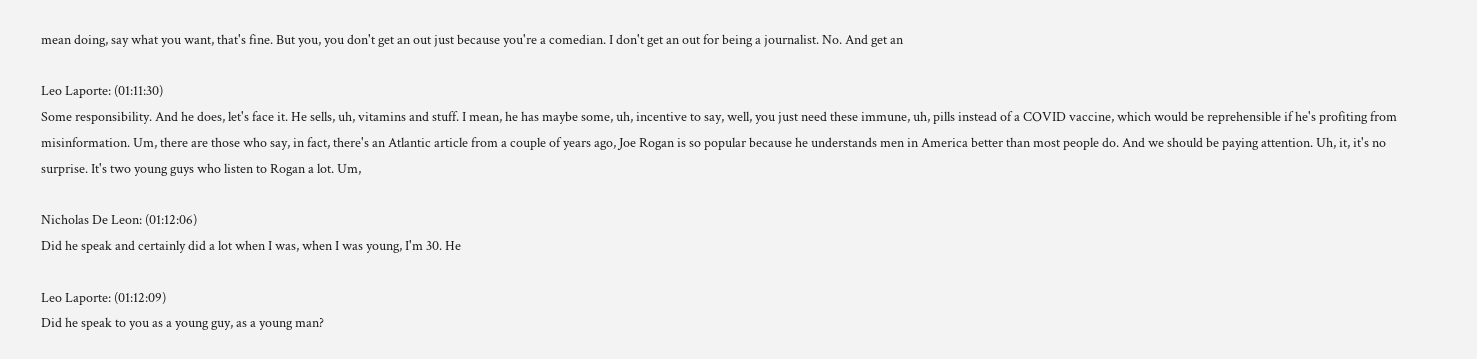mean doing, say what you want, that's fine. But you, you don't get an out just because you're a comedian. I don't get an out for being a journalist. No. And get an

Leo Laporte: (01:11:30)
Some responsibility. And he does, let's face it. He sells, uh, vitamins and stuff. I mean, he has maybe some, uh, incentive to say, well, you just need these immune, uh, pills instead of a COVID vaccine, which would be reprehensible if he's profiting from misinformation. Um, there are those who say, in fact, there's an Atlantic article from a couple of years ago, Joe Rogan is so popular because he understands men in America better than most people do. And we should be paying attention. Uh, it, it's no surprise. It's two young guys who listen to Rogan a lot. Um,

Nicholas De Leon: (01:12:06)
Did he speak and certainly did a lot when I was, when I was young, I'm 30. He

Leo Laporte: (01:12:09)
Did he speak to you as a young guy, as a young man?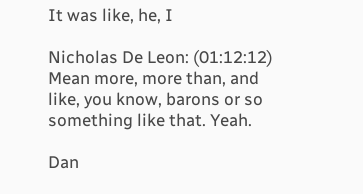It was like, he, I

Nicholas De Leon: (01:12:12)
Mean more, more than, and like, you know, barons or so something like that. Yeah.

Dan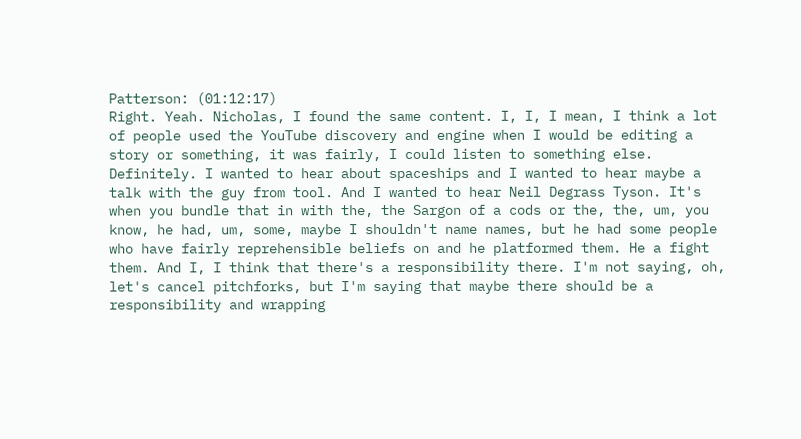Patterson: (01:12:17)
Right. Yeah. Nicholas, I found the same content. I, I, I mean, I think a lot of people used the YouTube discovery and engine when I would be editing a story or something, it was fairly, I could listen to something else. Definitely. I wanted to hear about spaceships and I wanted to hear maybe a talk with the guy from tool. And I wanted to hear Neil Degrass Tyson. It's when you bundle that in with the, the Sargon of a cods or the, the, um, you know, he had, um, some, maybe I shouldn't name names, but he had some people who have fairly reprehensible beliefs on and he platformed them. He a fight them. And I, I think that there's a responsibility there. I'm not saying, oh, let's cancel pitchforks, but I'm saying that maybe there should be a responsibility and wrapping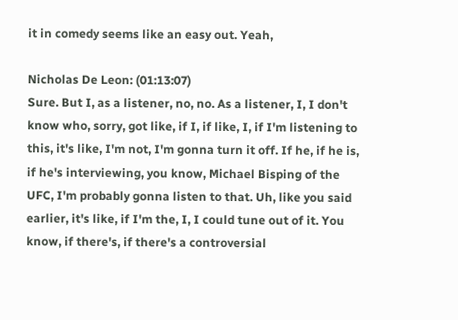it in comedy seems like an easy out. Yeah,

Nicholas De Leon: (01:13:07)
Sure. But I, as a listener, no, no. As a listener, I, I don't know who, sorry, got like, if I, if like, I, if I'm listening to this, it's like, I'm not, I'm gonna turn it off. If he, if he is, if he's interviewing, you know, Michael Bisping of the UFC, I'm probably gonna listen to that. Uh, like you said earlier, it's like, if I'm the, I, I could tune out of it. You know, if there's, if there's a controversial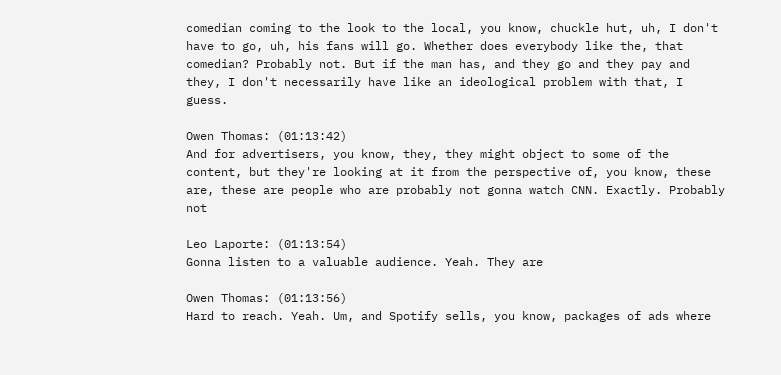comedian coming to the look to the local, you know, chuckle hut, uh, I don't have to go, uh, his fans will go. Whether does everybody like the, that comedian? Probably not. But if the man has, and they go and they pay and they, I don't necessarily have like an ideological problem with that, I guess.

Owen Thomas: (01:13:42)
And for advertisers, you know, they, they might object to some of the content, but they're looking at it from the perspective of, you know, these are, these are people who are probably not gonna watch CNN. Exactly. Probably not

Leo Laporte: (01:13:54)
Gonna listen to a valuable audience. Yeah. They are

Owen Thomas: (01:13:56)
Hard to reach. Yeah. Um, and Spotify sells, you know, packages of ads where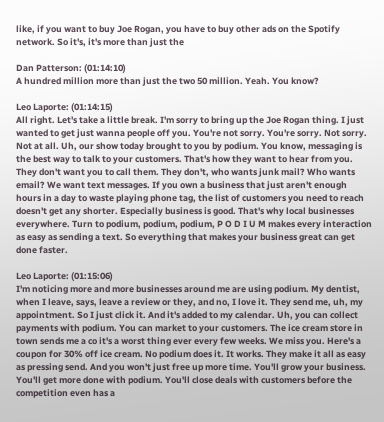like, if you want to buy Joe Rogan, you have to buy other ads on the Spotify network. So it's, it's more than just the

Dan Patterson: (01:14:10)
A hundred million more than just the two 50 million. Yeah. You know?

Leo Laporte: (01:14:15)
All right. Let's take a little break. I'm sorry to bring up the Joe Rogan thing. I just wanted to get just wanna people off you. You're not sorry. You're sorry. Not sorry. Not at all. Uh, our show today brought to you by podium. You know, messaging is the best way to talk to your customers. That's how they want to hear from you. They don't want you to call them. They don't, who wants junk mail? Who wants email? We want text messages. If you own a business that just aren't enough hours in a day to waste playing phone tag, the list of customers you need to reach doesn't get any shorter. Especially business is good. That's why local businesses everywhere. Turn to podium, podium, podium, P O D I U M makes every interaction as easy as sending a text. So everything that makes your business great can get done faster.

Leo Laporte: (01:15:06)
I'm noticing more and more businesses around me are using podium. My dentist, when I leave, says, leave a review or they, and no, I love it. They send me, uh, my appointment. So I just click it. And it's added to my calendar. Uh, you can collect payments with podium. You can market to your customers. The ice cream store in town sends me a co it's a worst thing ever every few weeks. We miss you. Here's a coupon for 30% off ice cream. No podium does it. It works. They make it all as easy as pressing send. And you won't just free up more time. You'll grow your business. You'll get more done with podium. You'll close deals with customers before the competition even has a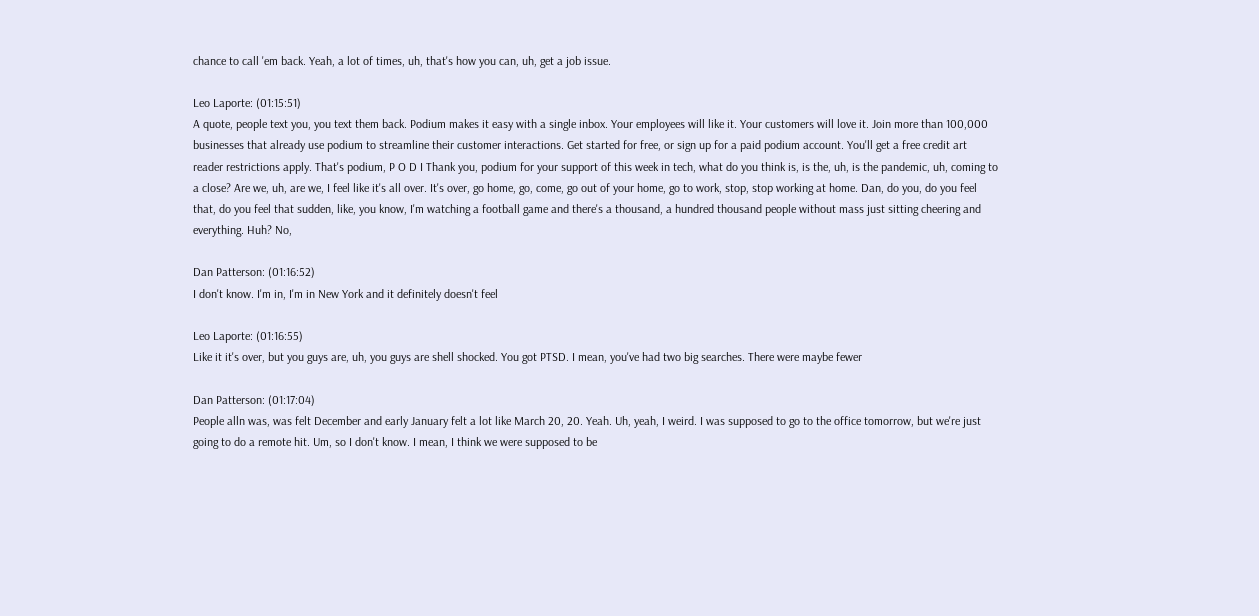chance to call 'em back. Yeah, a lot of times, uh, that's how you can, uh, get a job issue.

Leo Laporte: (01:15:51)
A quote, people text you, you text them back. Podium makes it easy with a single inbox. Your employees will like it. Your customers will love it. Join more than 100,000 businesses that already use podium to streamline their customer interactions. Get started for free, or sign up for a paid podium account. You'll get a free credit art reader restrictions apply. That's podium, P O D I Thank you, podium for your support of this week in tech, what do you think is, is the, uh, is the pandemic, uh, coming to a close? Are we, uh, are we, I feel like it's all over. It's over, go home, go, come, go out of your home, go to work, stop, stop working at home. Dan, do you, do you feel that, do you feel that sudden, like, you know, I'm watching a football game and there's a thousand, a hundred thousand people without mass just sitting cheering and everything. Huh? No,

Dan Patterson: (01:16:52)
I don't know. I'm in, I'm in New York and it definitely doesn't feel

Leo Laporte: (01:16:55)
Like it it's over, but you guys are, uh, you guys are shell shocked. You got PTSD. I mean, you've had two big searches. There were maybe fewer

Dan Patterson: (01:17:04)
People alln was, was felt December and early January felt a lot like March 20, 20. Yeah. Uh, yeah, I weird. I was supposed to go to the office tomorrow, but we're just going to do a remote hit. Um, so I don't know. I mean, I think we were supposed to be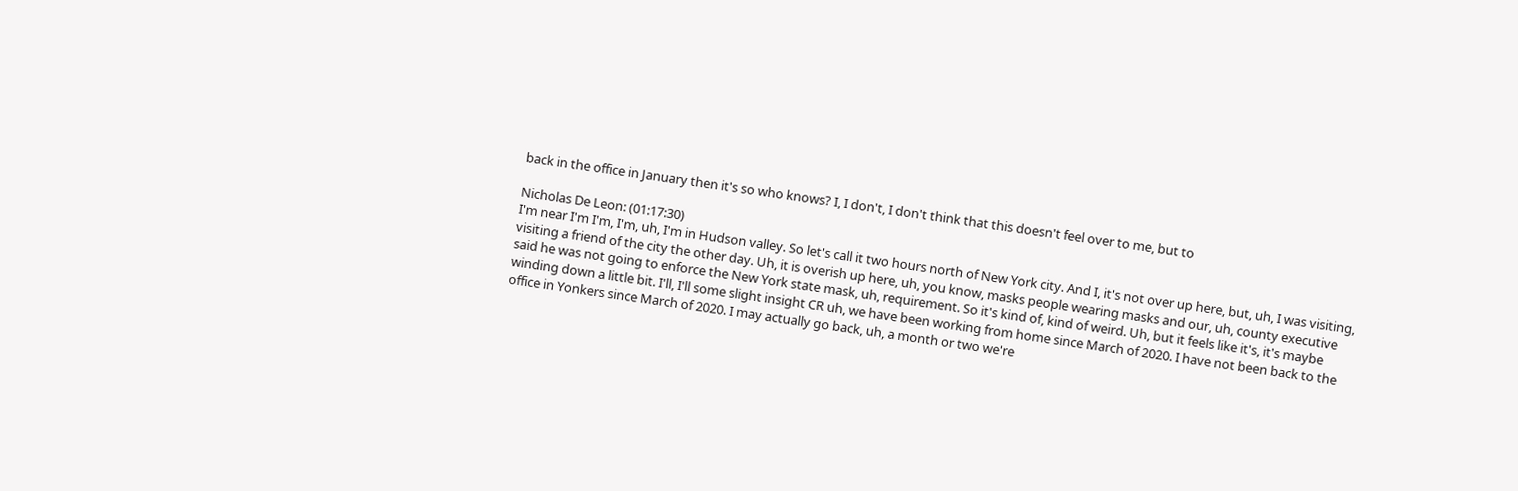back in the office in January then it's so who knows? I, I don't, I don't think that this doesn't feel over to me, but to

Nicholas De Leon: (01:17:30)
I'm near I'm I'm, I'm, uh, I'm in Hudson valley. So let's call it two hours north of New York city. And I, it's not over up here, but, uh, I was visiting, visiting a friend of the city the other day. Uh, it is overish up here, uh, you know, masks people wearing masks and our, uh, county executive said he was not going to enforce the New York state mask, uh, requirement. So it's kind of, kind of weird. Uh, but it feels like it's, it's maybe winding down a little bit. I'll, I'll some slight insight CR uh, we have been working from home since March of 2020. I have not been back to the office in Yonkers since March of 2020. I may actually go back, uh, a month or two we're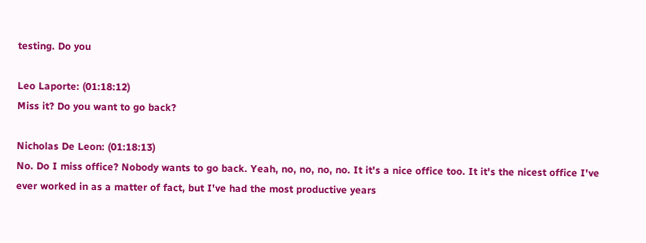testing. Do you

Leo Laporte: (01:18:12)
Miss it? Do you want to go back?

Nicholas De Leon: (01:18:13)
No. Do I miss office? Nobody wants to go back. Yeah, no, no, no, no. It it's a nice office too. It it's the nicest office I've ever worked in as a matter of fact, but I've had the most productive years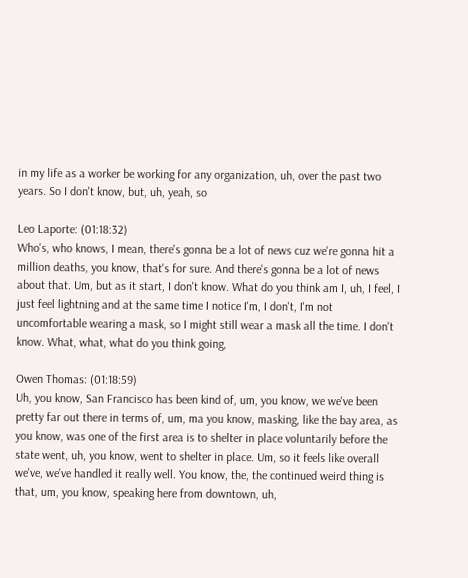in my life as a worker be working for any organization, uh, over the past two years. So I don't know, but, uh, yeah, so

Leo Laporte: (01:18:32)
Who's, who knows, I mean, there's gonna be a lot of news cuz we're gonna hit a million deaths, you know, that's for sure. And there's gonna be a lot of news about that. Um, but as it start, I don't know. What do you think am I, uh, I feel, I just feel lightning and at the same time I notice I'm, I don't, I'm not uncomfortable wearing a mask, so I might still wear a mask all the time. I don't know. What, what, what do you think going,

Owen Thomas: (01:18:59)
Uh, you know, San Francisco has been kind of, um, you know, we we've been pretty far out there in terms of, um, ma you know, masking, like the bay area, as you know, was one of the first area is to shelter in place voluntarily before the state went, uh, you know, went to shelter in place. Um, so it feels like overall we've, we've handled it really well. You know, the, the continued weird thing is that, um, you know, speaking here from downtown, uh,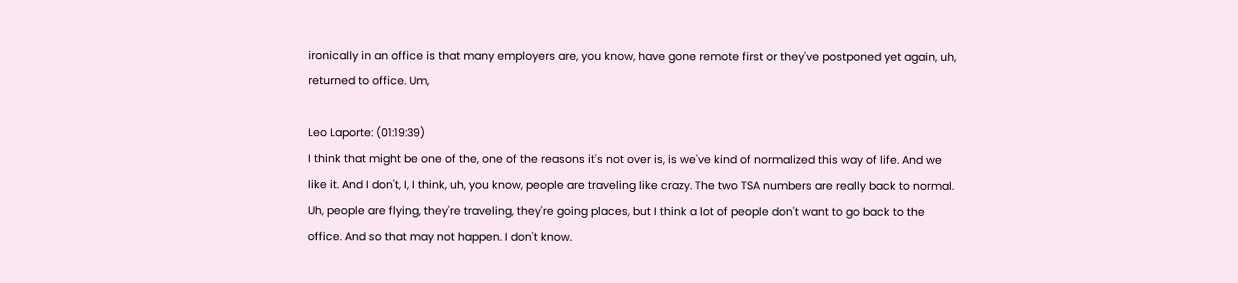ironically in an office is that many employers are, you know, have gone remote first or they've postponed yet again, uh, returned to office. Um,

Leo Laporte: (01:19:39)
I think that might be one of the, one of the reasons it's not over is, is we've kind of normalized this way of life. And we like it. And I don't, I, I think, uh, you know, people are traveling like crazy. The two TSA numbers are really back to normal. Uh, people are flying, they're traveling, they're going places, but I think a lot of people don't want to go back to the office. And so that may not happen. I don't know.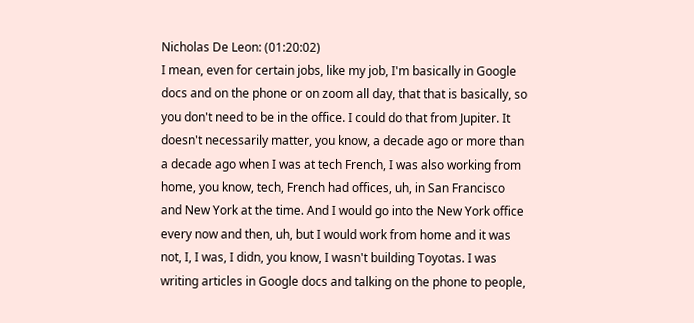Nicholas De Leon: (01:20:02)
I mean, even for certain jobs, like my job, I'm basically in Google docs and on the phone or on zoom all day, that that is basically, so you don't need to be in the office. I could do that from Jupiter. It doesn't necessarily matter, you know, a decade ago or more than a decade ago when I was at tech French, I was also working from home, you know, tech, French had offices, uh, in San Francisco and New York at the time. And I would go into the New York office every now and then, uh, but I would work from home and it was not, I, I was, I didn, you know, I wasn't building Toyotas. I was writing articles in Google docs and talking on the phone to people,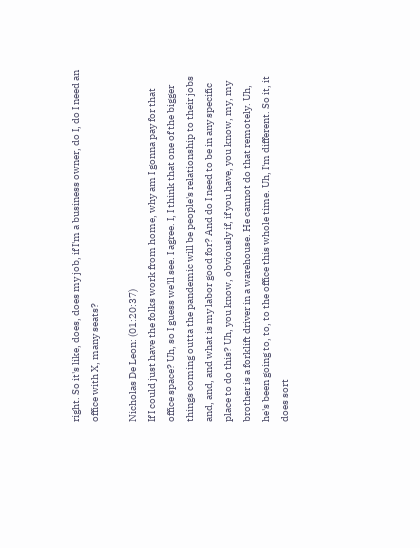right. So it's like, does, does my job, if I'm a business owner, do I, do I need an office with X, many seats?

Nicholas De Leon: (01:20:37)
If I could just have the folks work from home, why am I gonna pay for that office space? Uh, so I guess we'll see. I agree. I, I think that one of the bigger things coming outta the pandemic will be people's relationship to their jobs and, and, and what is my labor good for? And do I need to be in any specific place to do this? Uh, you know, obviously if, if you have, you know, my, my brother is a forklift driver in a warehouse. He cannot do that remotely. Uh, he's been going to, to, to the office this whole time. Uh, I'm different. So it, it does sort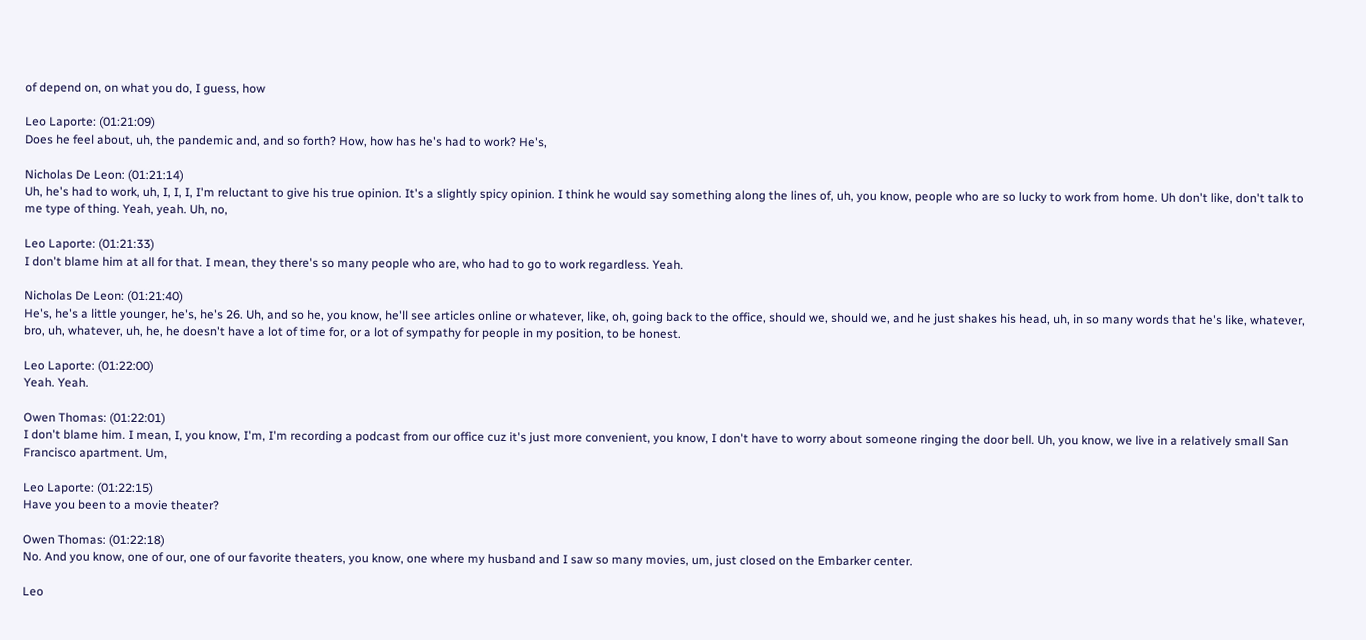of depend on, on what you do, I guess, how

Leo Laporte: (01:21:09)
Does he feel about, uh, the pandemic and, and so forth? How, how has he's had to work? He's,

Nicholas De Leon: (01:21:14)
Uh, he's had to work, uh, I, I, I, I'm reluctant to give his true opinion. It's a slightly spicy opinion. I think he would say something along the lines of, uh, you know, people who are so lucky to work from home. Uh don't like, don't talk to me type of thing. Yeah, yeah. Uh, no,

Leo Laporte: (01:21:33)
I don't blame him at all for that. I mean, they there's so many people who are, who had to go to work regardless. Yeah.

Nicholas De Leon: (01:21:40)
He's, he's a little younger, he's, he's 26. Uh, and so he, you know, he'll see articles online or whatever, like, oh, going back to the office, should we, should we, and he just shakes his head, uh, in so many words that he's like, whatever, bro, uh, whatever, uh, he, he doesn't have a lot of time for, or a lot of sympathy for people in my position, to be honest.

Leo Laporte: (01:22:00)
Yeah. Yeah.

Owen Thomas: (01:22:01)
I don't blame him. I mean, I, you know, I'm, I'm recording a podcast from our office cuz it's just more convenient, you know, I don't have to worry about someone ringing the door bell. Uh, you know, we live in a relatively small San Francisco apartment. Um,

Leo Laporte: (01:22:15)
Have you been to a movie theater?

Owen Thomas: (01:22:18)
No. And you know, one of our, one of our favorite theaters, you know, one where my husband and I saw so many movies, um, just closed on the Embarker center.

Leo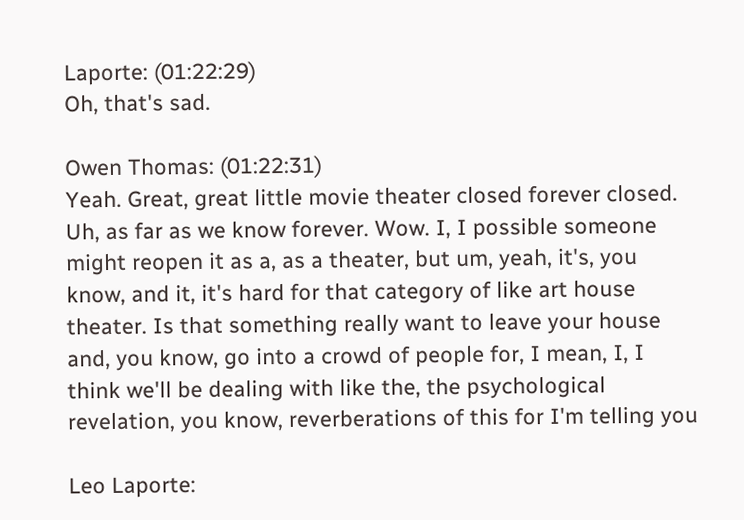Laporte: (01:22:29)
Oh, that's sad.

Owen Thomas: (01:22:31)
Yeah. Great, great little movie theater closed forever closed. Uh, as far as we know forever. Wow. I, I possible someone might reopen it as a, as a theater, but um, yeah, it's, you know, and it, it's hard for that category of like art house theater. Is that something really want to leave your house and, you know, go into a crowd of people for, I mean, I, I think we'll be dealing with like the, the psychological revelation, you know, reverberations of this for I'm telling you

Leo Laporte: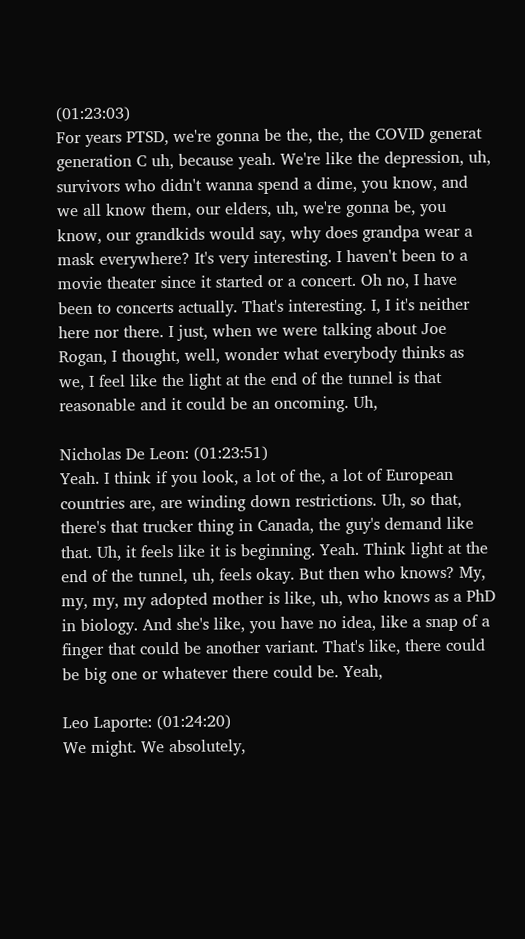(01:23:03)
For years PTSD, we're gonna be the, the, the COVID generat generation C uh, because yeah. We're like the depression, uh, survivors who didn't wanna spend a dime, you know, and we all know them, our elders, uh, we're gonna be, you know, our grandkids would say, why does grandpa wear a mask everywhere? It's very interesting. I haven't been to a movie theater since it started or a concert. Oh no, I have been to concerts actually. That's interesting. I, I it's neither here nor there. I just, when we were talking about Joe Rogan, I thought, well, wonder what everybody thinks as we, I feel like the light at the end of the tunnel is that reasonable and it could be an oncoming. Uh,

Nicholas De Leon: (01:23:51)
Yeah. I think if you look, a lot of the, a lot of European countries are, are winding down restrictions. Uh, so that, there's that trucker thing in Canada, the guy's demand like that. Uh, it feels like it is beginning. Yeah. Think light at the end of the tunnel, uh, feels okay. But then who knows? My, my, my, my adopted mother is like, uh, who knows as a PhD in biology. And she's like, you have no idea, like a snap of a finger that could be another variant. That's like, there could be big one or whatever there could be. Yeah,

Leo Laporte: (01:24:20)
We might. We absolutely,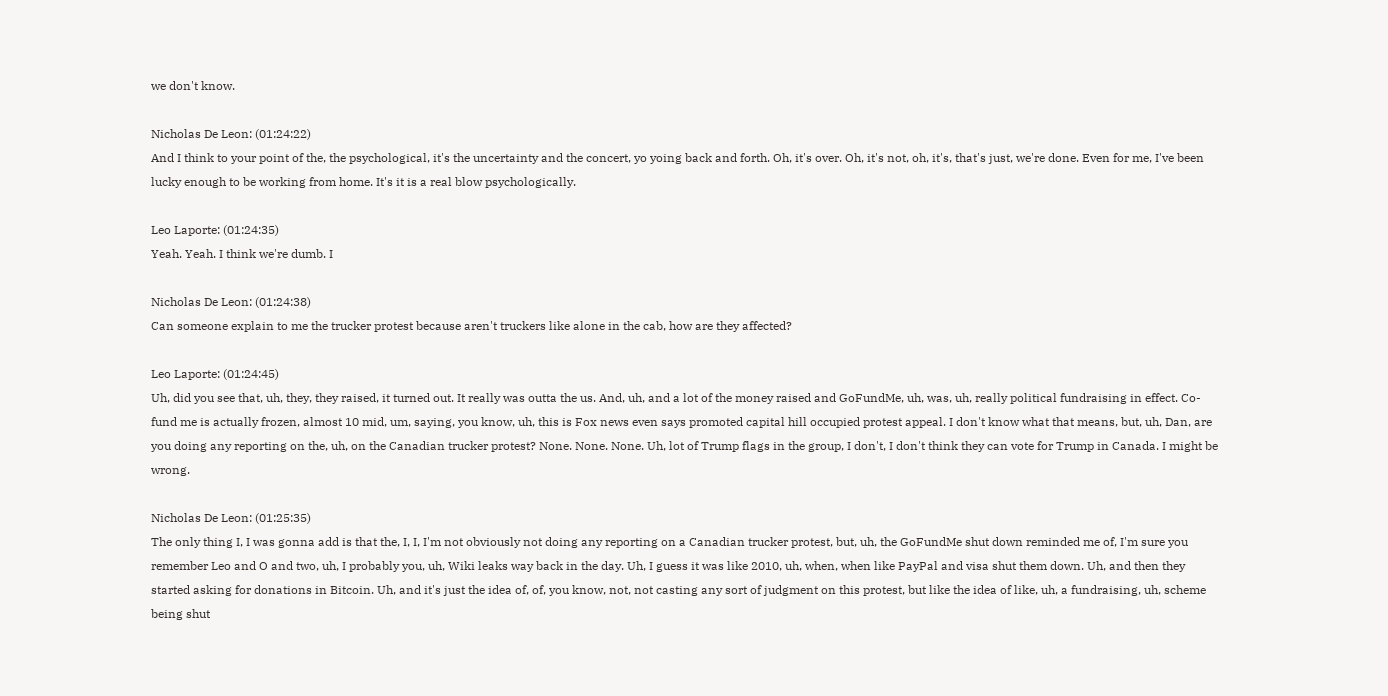we don't know.

Nicholas De Leon: (01:24:22)
And I think to your point of the, the psychological, it's the uncertainty and the concert, yo yoing back and forth. Oh, it's over. Oh, it's not, oh, it's, that's just, we're done. Even for me, I've been lucky enough to be working from home. It's it is a real blow psychologically.

Leo Laporte: (01:24:35)
Yeah. Yeah. I think we're dumb. I

Nicholas De Leon: (01:24:38)
Can someone explain to me the trucker protest because aren't truckers like alone in the cab, how are they affected?

Leo Laporte: (01:24:45)
Uh, did you see that, uh, they, they raised, it turned out. It really was outta the us. And, uh, and a lot of the money raised and GoFundMe, uh, was, uh, really political fundraising in effect. Co-fund me is actually frozen, almost 10 mid, um, saying, you know, uh, this is Fox news even says promoted capital hill occupied protest appeal. I don't know what that means, but, uh, Dan, are you doing any reporting on the, uh, on the Canadian trucker protest? None. None. None. Uh, lot of Trump flags in the group, I don't, I don't think they can vote for Trump in Canada. I might be wrong.

Nicholas De Leon: (01:25:35)
The only thing I, I was gonna add is that the, I, I, I'm not obviously not doing any reporting on a Canadian trucker protest, but, uh, the GoFundMe shut down reminded me of, I'm sure you remember Leo and O and two, uh, I probably you, uh, Wiki leaks way back in the day. Uh, I guess it was like 2010, uh, when, when like PayPal and visa shut them down. Uh, and then they started asking for donations in Bitcoin. Uh, and it's just the idea of, of, you know, not, not casting any sort of judgment on this protest, but like the idea of like, uh, a fundraising, uh, scheme being shut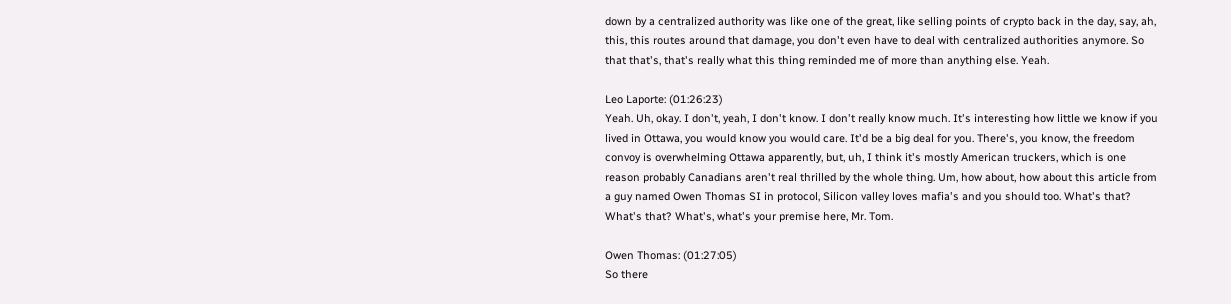down by a centralized authority was like one of the great, like selling points of crypto back in the day, say, ah, this, this routes around that damage, you don't even have to deal with centralized authorities anymore. So that that's, that's really what this thing reminded me of more than anything else. Yeah.

Leo Laporte: (01:26:23)
Yeah. Uh, okay. I don't, yeah, I don't know. I don't really know much. It's interesting how little we know if you lived in Ottawa, you would know you would care. It'd be a big deal for you. There's, you know, the freedom convoy is overwhelming Ottawa apparently, but, uh, I think it's mostly American truckers, which is one reason probably Canadians aren't real thrilled by the whole thing. Um, how about, how about this article from a guy named Owen Thomas SI in protocol, Silicon valley loves mafia's and you should too. What's that? What's that? What's, what's your premise here, Mr. Tom.

Owen Thomas: (01:27:05)
So there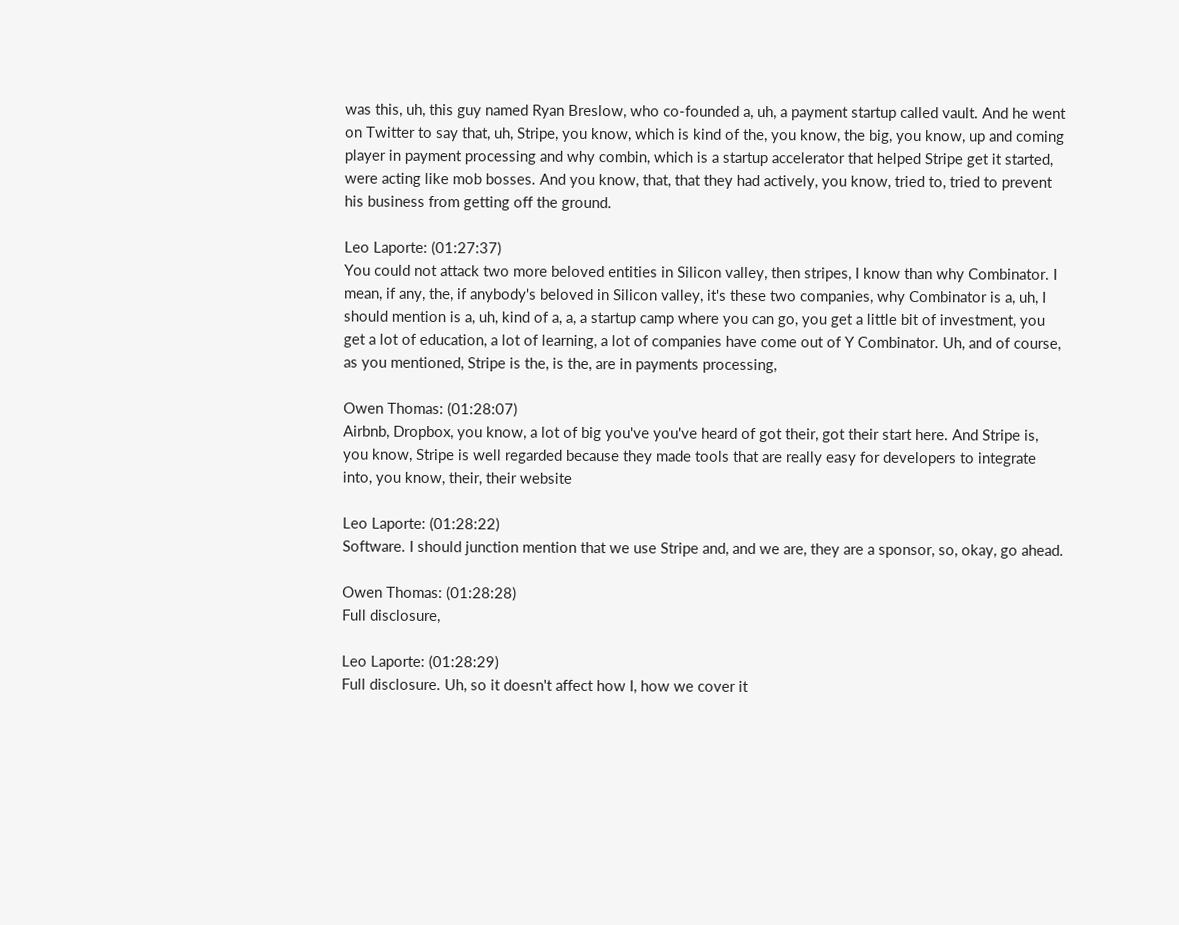was this, uh, this guy named Ryan Breslow, who co-founded a, uh, a payment startup called vault. And he went on Twitter to say that, uh, Stripe, you know, which is kind of the, you know, the big, you know, up and coming player in payment processing and why combin, which is a startup accelerator that helped Stripe get it started, were acting like mob bosses. And you know, that, that they had actively, you know, tried to, tried to prevent his business from getting off the ground.

Leo Laporte: (01:27:37)
You could not attack two more beloved entities in Silicon valley, then stripes, I know than why Combinator. I mean, if any, the, if anybody's beloved in Silicon valley, it's these two companies, why Combinator is a, uh, I should mention is a, uh, kind of a, a, a startup camp where you can go, you get a little bit of investment, you get a lot of education, a lot of learning, a lot of companies have come out of Y Combinator. Uh, and of course, as you mentioned, Stripe is the, is the, are in payments processing,

Owen Thomas: (01:28:07)
Airbnb, Dropbox, you know, a lot of big you've you've heard of got their, got their start here. And Stripe is, you know, Stripe is well regarded because they made tools that are really easy for developers to integrate into, you know, their, their website

Leo Laporte: (01:28:22)
Software. I should junction mention that we use Stripe and, and we are, they are a sponsor, so, okay, go ahead.

Owen Thomas: (01:28:28)
Full disclosure,

Leo Laporte: (01:28:29)
Full disclosure. Uh, so it doesn't affect how I, how we cover it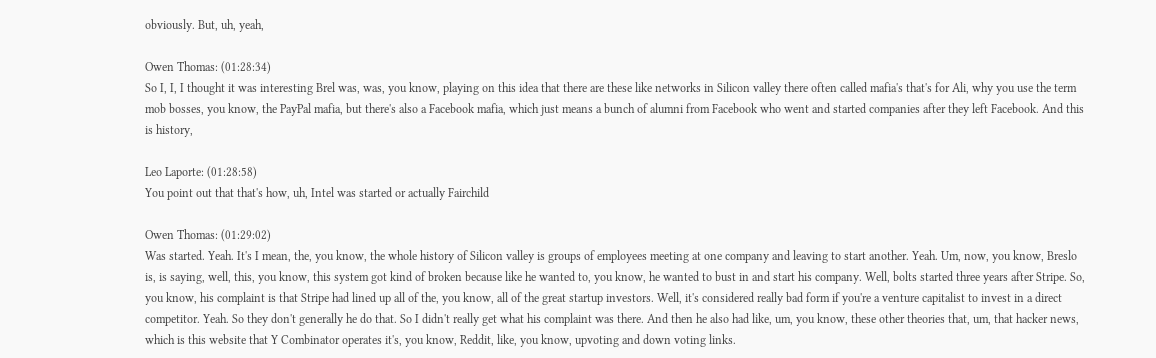obviously. But, uh, yeah,

Owen Thomas: (01:28:34)
So I, I, I thought it was interesting Brel was, was, you know, playing on this idea that there are these like networks in Silicon valley there often called mafia's that's for Ali, why you use the term mob bosses, you know, the PayPal mafia, but there's also a Facebook mafia, which just means a bunch of alumni from Facebook who went and started companies after they left Facebook. And this is history,

Leo Laporte: (01:28:58)
You point out that that's how, uh, Intel was started or actually Fairchild

Owen Thomas: (01:29:02)
Was started. Yeah. It's I mean, the, you know, the whole history of Silicon valley is groups of employees meeting at one company and leaving to start another. Yeah. Um, now, you know, Breslo is, is saying, well, this, you know, this system got kind of broken because like he wanted to, you know, he wanted to bust in and start his company. Well, bolts started three years after Stripe. So, you know, his complaint is that Stripe had lined up all of the, you know, all of the great startup investors. Well, it's considered really bad form if you're a venture capitalist to invest in a direct competitor. Yeah. So they don't generally he do that. So I didn't really get what his complaint was there. And then he also had like, um, you know, these other theories that, um, that hacker news, which is this website that Y Combinator operates it's, you know, Reddit, like, you know, upvoting and down voting links.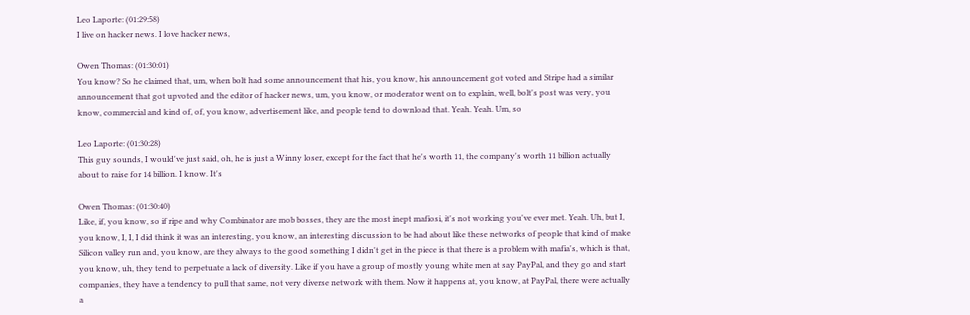Leo Laporte: (01:29:58)
I live on hacker news. I love hacker news,

Owen Thomas: (01:30:01)
You know? So he claimed that, um, when bolt had some announcement that his, you know, his announcement got voted and Stripe had a similar announcement that got upvoted and the editor of hacker news, um, you know, or moderator went on to explain, well, bolt's post was very, you know, commercial and kind of, of, you know, advertisement like, and people tend to download that. Yeah. Yeah. Um, so

Leo Laporte: (01:30:28)
This guy sounds, I would've just said, oh, he is just a Winny loser, except for the fact that he's worth 11, the company's worth 11 billion actually about to raise for 14 billion. I know. It's

Owen Thomas: (01:30:40)
Like, if, you know, so if ripe and why Combinator are mob bosses, they are the most inept mafiosi, it's not working you've ever met. Yeah. Uh, but I, you know, I, I, I did think it was an interesting, you know, an interesting discussion to be had about like these networks of people that kind of make Silicon valley run and, you know, are they always to the good something I didn't get in the piece is that there is a problem with mafia's, which is that, you know, uh, they tend to perpetuate a lack of diversity. Like if you have a group of mostly young white men at say PayPal, and they go and start companies, they have a tendency to pull that same, not very diverse network with them. Now it happens at, you know, at PayPal, there were actually a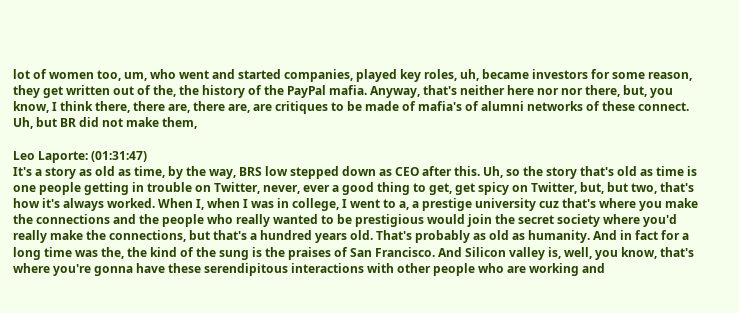lot of women too, um, who went and started companies, played key roles, uh, became investors for some reason, they get written out of the, the history of the PayPal mafia. Anyway, that's neither here nor nor there, but, you know, I think there, there are, there are, are critiques to be made of mafia's of alumni networks of these connect. Uh, but BR did not make them,

Leo Laporte: (01:31:47)
It's a story as old as time, by the way, BRS low stepped down as CEO after this. Uh, so the story that's old as time is one people getting in trouble on Twitter, never, ever a good thing to get, get spicy on Twitter, but, but two, that's how it's always worked. When I, when I was in college, I went to a, a prestige university cuz that's where you make the connections and the people who really wanted to be prestigious would join the secret society where you'd really make the connections, but that's a hundred years old. That's probably as old as humanity. And in fact for a long time was the, the kind of the sung is the praises of San Francisco. And Silicon valley is, well, you know, that's where you're gonna have these serendipitous interactions with other people who are working and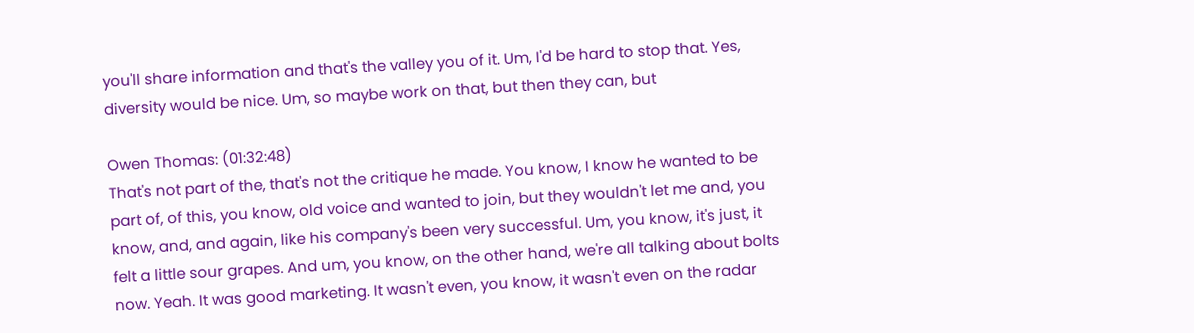you'll share information and that's the valley you of it. Um, I'd be hard to stop that. Yes, diversity would be nice. Um, so maybe work on that, but then they can, but

Owen Thomas: (01:32:48)
That's not part of the, that's not the critique he made. You know, I know he wanted to be part of, of this, you know, old voice and wanted to join, but they wouldn't let me and, you know, and, and again, like his company's been very successful. Um, you know, it's just, it felt a little sour grapes. And um, you know, on the other hand, we're all talking about bolts now. Yeah. It was good marketing. It wasn't even, you know, it wasn't even on the radar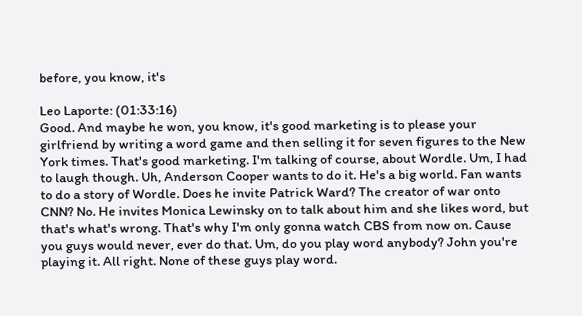before, you know, it's

Leo Laporte: (01:33:16)
Good. And maybe he won, you know, it's good marketing is to please your girlfriend by writing a word game and then selling it for seven figures to the New York times. That's good marketing. I'm talking of course, about Wordle. Um, I had to laugh though. Uh, Anderson Cooper wants to do it. He's a big world. Fan wants to do a story of Wordle. Does he invite Patrick Ward? The creator of war onto CNN? No. He invites Monica Lewinsky on to talk about him and she likes word, but that's what's wrong. That's why I'm only gonna watch CBS from now on. Cause you guys would never, ever do that. Um, do you play word anybody? John you're playing it. All right. None of these guys play word.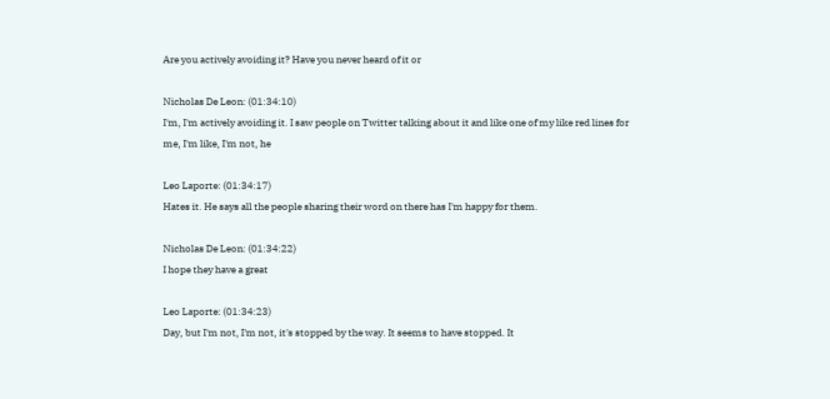Are you actively avoiding it? Have you never heard of it or

Nicholas De Leon: (01:34:10)
I'm, I'm actively avoiding it. I saw people on Twitter talking about it and like one of my like red lines for me, I'm like, I'm not, he

Leo Laporte: (01:34:17)
Hates it. He says all the people sharing their word on there has I'm happy for them.

Nicholas De Leon: (01:34:22)
I hope they have a great

Leo Laporte: (01:34:23)
Day, but I'm not, I'm not, it's stopped by the way. It seems to have stopped. It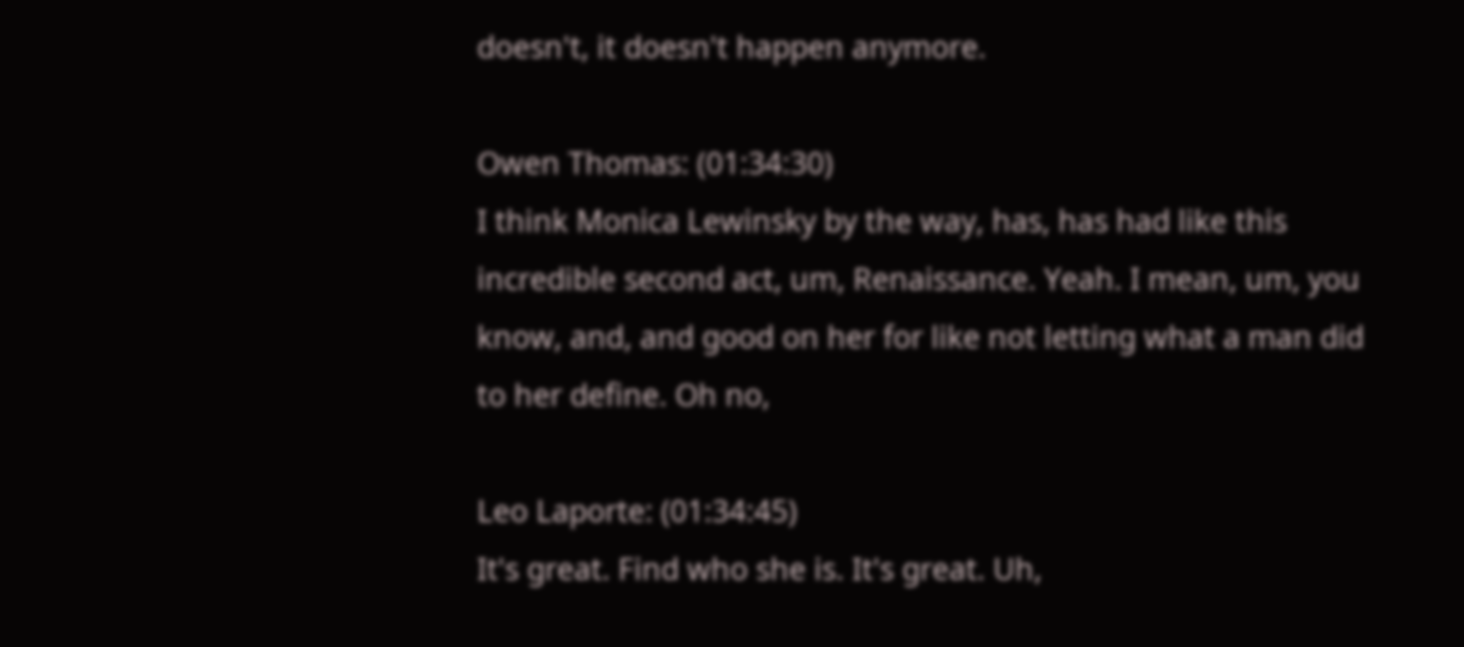doesn't, it doesn't happen anymore.

Owen Thomas: (01:34:30)
I think Monica Lewinsky by the way, has, has had like this incredible second act, um, Renaissance. Yeah. I mean, um, you know, and, and good on her for like not letting what a man did to her define. Oh no,

Leo Laporte: (01:34:45)
It's great. Find who she is. It's great. Uh,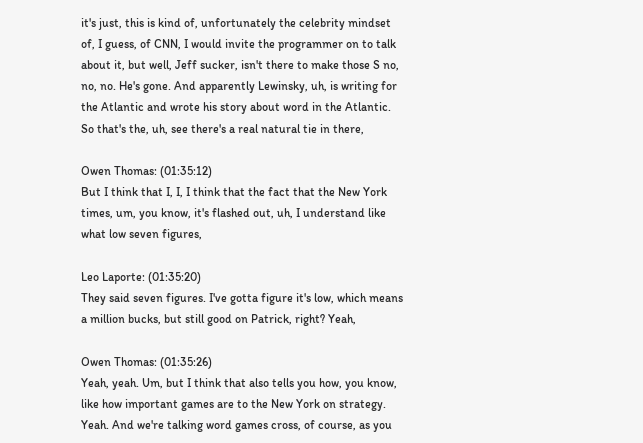it's just, this is kind of, unfortunately the celebrity mindset of, I guess, of CNN, I would invite the programmer on to talk about it, but well, Jeff sucker, isn't there to make those S no, no, no. He's gone. And apparently Lewinsky, uh, is writing for the Atlantic and wrote his story about word in the Atlantic. So that's the, uh, see there's a real natural tie in there,

Owen Thomas: (01:35:12)
But I think that I, I, I think that the fact that the New York times, um, you know, it's flashed out, uh, I understand like what low seven figures,

Leo Laporte: (01:35:20)
They said seven figures. I've gotta figure it's low, which means a million bucks, but still good on Patrick, right? Yeah,

Owen Thomas: (01:35:26)
Yeah, yeah. Um, but I think that also tells you how, you know, like how important games are to the New York on strategy. Yeah. And we're talking word games cross, of course, as you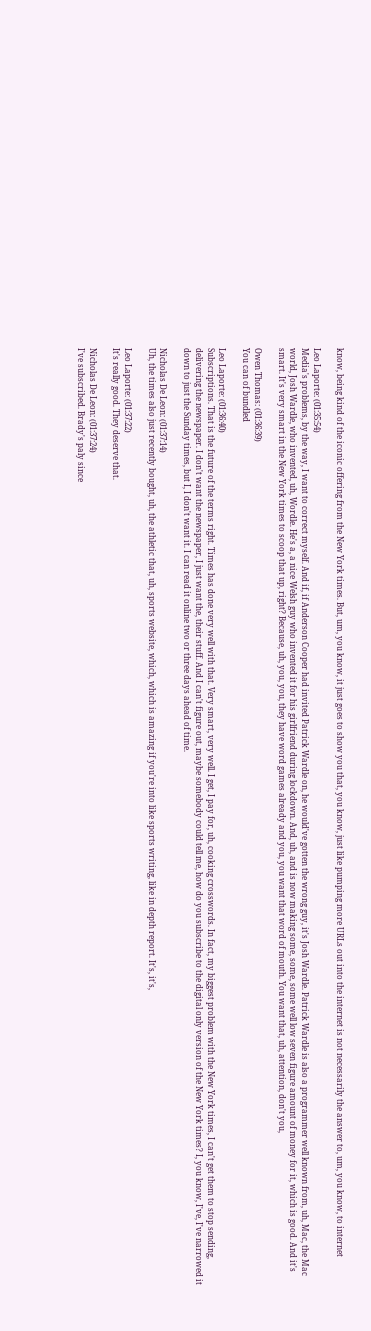know, being kind of the iconic offering from the New York times. But, um, you know, it just goes to show you that, you know, just like pumping more URLs out into the internet is not necessarily the answer to, um, you know, to internet

Leo Laporte: (01:35:54)
Media's problems, by the way, I want to correct myself. And if, if Anderson Cooper had invited Patrick Wardle on, he would've gotten the wrong guy, it's Josh Wardle. Patrick Wardle is also a programmer well known from, uh, Mac, the Mac world, Josh Wardle, who invented, uh, Wordle. He's a, a nice Welsh guy who invented it for his girlfriend during lockdown. And, uh, and is now making some, some, some well low seven figure amount of money for it, which is good. And it's smart. It's very smart in the New York times to scoop that up, right? Because, uh, you, you, they have word games already and you, you want that word of mouth. You want that, uh, attention, don't you,

Owen Thomas: (01:36:39)
You can of bundled

Leo Laporte: (01:36:40)
Subscriptions. That is the future of the terms right. Times has done very well with that. Very smart, very well. I get, I pay for, uh, cooking crosswords. In fact, my biggest problem with the New York times, I can't get them to stop sending, delivering the newspaper. I don't want the newspaper, I just want the, their stuff. And I can't figure out, maybe somebody could tell me, how do you subscribe to the digital only version of the New York times? I, you know, I've, I've narrowed it down to just the Sunday times, but I, I don't want it. I can read it online two or three days ahead of time.

Nicholas De Leon: (01:37:14)
Uh, the times also just recently bought, uh, the athletic that, uh, sports website, which, which is amazing if you're into like sports writing, like in depth report. It's, it's,

Leo Laporte: (01:37:22)
It's really good. They deserve that.

Nicholas De Leon: (01:37:24)
I've subscribed. Brady's paly since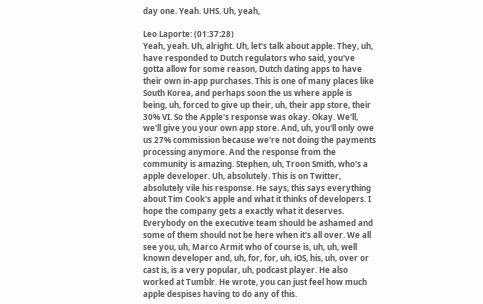day one. Yeah. UHS. Uh, yeah,

Leo Laporte: (01:37:28)
Yeah, yeah. Uh, alright. Uh, let's talk about apple. They, uh, have responded to Dutch regulators who said, you've gotta allow for some reason, Dutch dating apps to have their own in-app purchases. This is one of many places like South Korea, and perhaps soon the us where apple is being, uh, forced to give up their, uh, their app store, their 30% VI. So the Apple's response was okay. Okay. We'll, we'll give you your own app store. And, uh, you'll only owe us 27% commission because we're not doing the payments processing anymore. And the response from the community is amazing. Stephen, uh, Troon Smith, who's a apple developer. Uh, absolutely. This is on Twitter, absolutely vile his response. He says, this says everything about Tim Cook's apple and what it thinks of developers. I hope the company gets a exactly what it deserves. Everybody on the executive team should be ashamed and some of them should not be here when it's all over. We all see you, uh, Marco Armit who of course is, uh, uh, well known developer and, uh, for, for, uh, iOS, his, uh, over or cast is, is a very popular, uh, podcast player. He also worked at Tumblr. He wrote, you can just feel how much apple despises having to do any of this.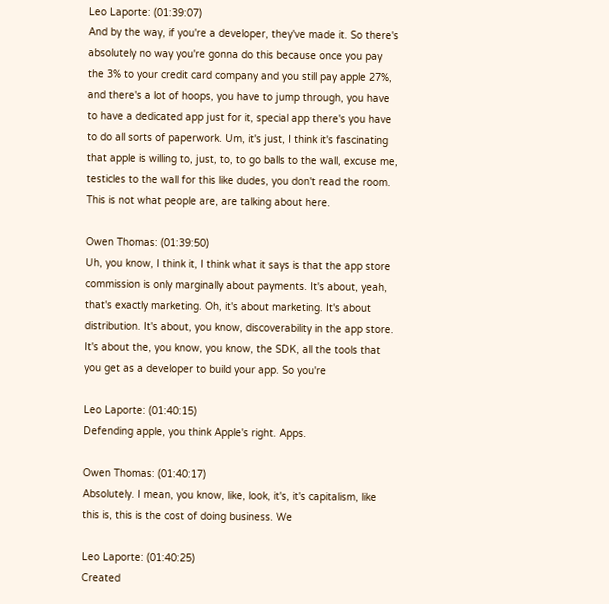Leo Laporte: (01:39:07)
And by the way, if you're a developer, they've made it. So there's absolutely no way you're gonna do this because once you pay the 3% to your credit card company and you still pay apple 27%, and there's a lot of hoops, you have to jump through, you have to have a dedicated app just for it, special app there's you have to do all sorts of paperwork. Um, it's just, I think it's fascinating that apple is willing to, just, to, to go balls to the wall, excuse me, testicles to the wall for this like dudes, you don't read the room. This is not what people are, are talking about here.

Owen Thomas: (01:39:50)
Uh, you know, I think it, I think what it says is that the app store commission is only marginally about payments. It's about, yeah, that's exactly marketing. Oh, it's about marketing. It's about distribution. It's about, you know, discoverability in the app store. It's about the, you know, you know, the SDK, all the tools that you get as a developer to build your app. So you're

Leo Laporte: (01:40:15)
Defending apple, you think Apple's right. Apps.

Owen Thomas: (01:40:17)
Absolutely. I mean, you know, like, look, it's, it's capitalism, like this is, this is the cost of doing business. We

Leo Laporte: (01:40:25)
Created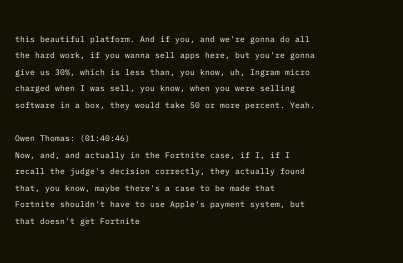this beautiful platform. And if you, and we're gonna do all the hard work, if you wanna sell apps here, but you're gonna give us 30%, which is less than, you know, uh, Ingram micro charged when I was sell, you know, when you were selling software in a box, they would take 50 or more percent. Yeah.

Owen Thomas: (01:40:46)
Now, and, and actually in the Fortnite case, if I, if I recall the judge's decision correctly, they actually found that, you know, maybe there's a case to be made that Fortnite shouldn't have to use Apple's payment system, but that doesn't get Fortnite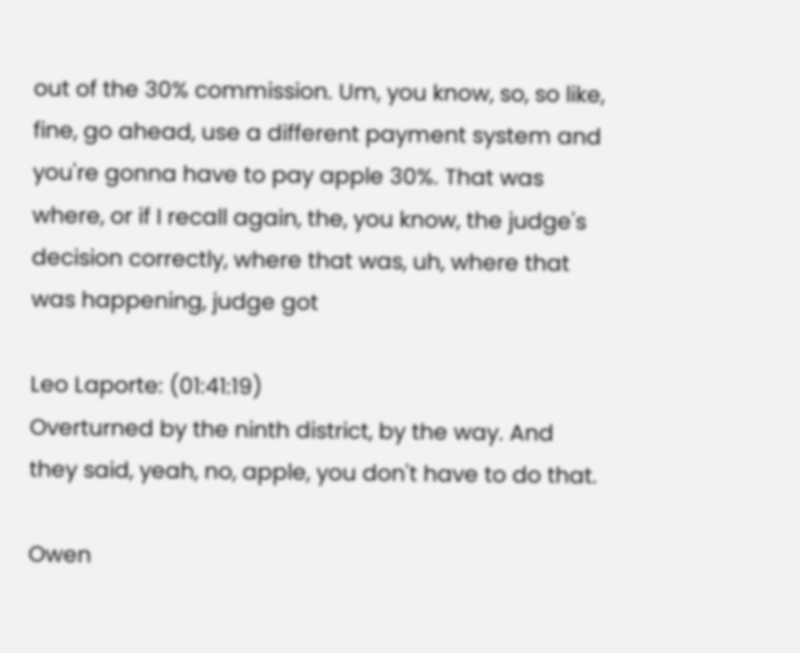out of the 30% commission. Um, you know, so, so like, fine, go ahead, use a different payment system and you're gonna have to pay apple 30%. That was where, or if I recall again, the, you know, the judge's decision correctly, where that was, uh, where that was happening, judge got

Leo Laporte: (01:41:19)
Overturned by the ninth district, by the way. And they said, yeah, no, apple, you don't have to do that.

Owen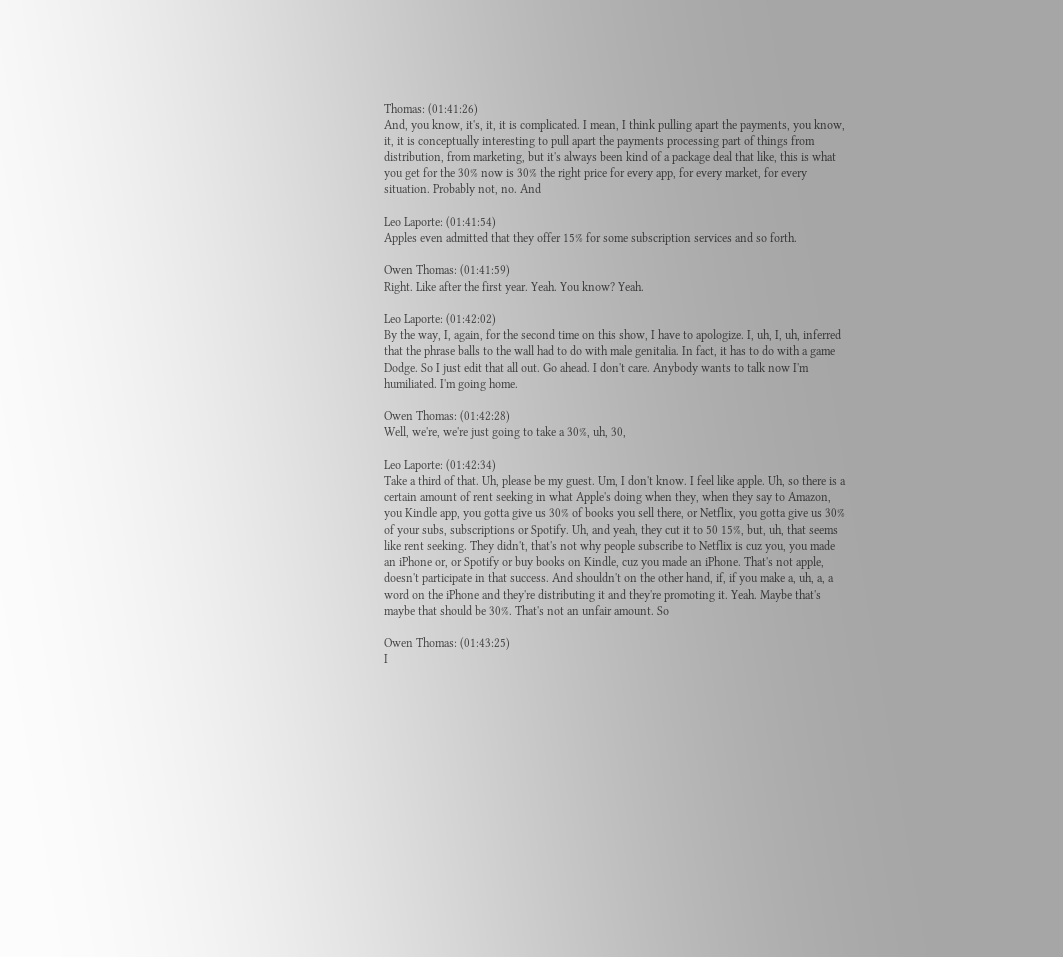Thomas: (01:41:26)
And, you know, it's, it, it is complicated. I mean, I think pulling apart the payments, you know, it, it is conceptually interesting to pull apart the payments processing part of things from distribution, from marketing, but it's always been kind of a package deal that like, this is what you get for the 30% now is 30% the right price for every app, for every market, for every situation. Probably not, no. And

Leo Laporte: (01:41:54)
Apples even admitted that they offer 15% for some subscription services and so forth.

Owen Thomas: (01:41:59)
Right. Like after the first year. Yeah. You know? Yeah.

Leo Laporte: (01:42:02)
By the way, I, again, for the second time on this show, I have to apologize. I, uh, I, uh, inferred that the phrase balls to the wall had to do with male genitalia. In fact, it has to do with a game Dodge. So I just edit that all out. Go ahead. I don't care. Anybody wants to talk now I'm humiliated. I'm going home.

Owen Thomas: (01:42:28)
Well, we're, we're just going to take a 30%, uh, 30,

Leo Laporte: (01:42:34)
Take a third of that. Uh, please be my guest. Um, I don't know. I feel like apple. Uh, so there is a certain amount of rent seeking in what Apple's doing when they, when they say to Amazon, you Kindle app, you gotta give us 30% of books you sell there, or Netflix, you gotta give us 30% of your subs, subscriptions or Spotify. Uh, and yeah, they cut it to 50 15%, but, uh, that seems like rent seeking. They didn't, that's not why people subscribe to Netflix is cuz you, you made an iPhone or, or Spotify or buy books on Kindle, cuz you made an iPhone. That's not apple, doesn't participate in that success. And shouldn't on the other hand, if, if you make a, uh, a, a word on the iPhone and they're distributing it and they're promoting it. Yeah. Maybe that's maybe that should be 30%. That's not an unfair amount. So

Owen Thomas: (01:43:25)
I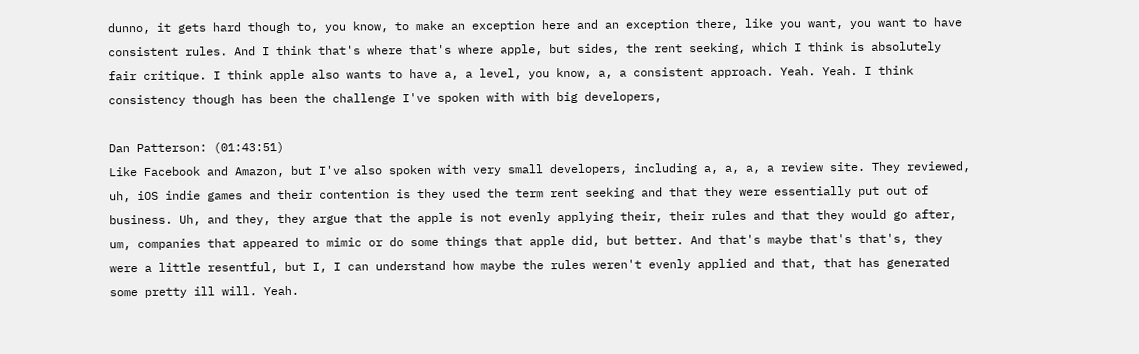dunno, it gets hard though to, you know, to make an exception here and an exception there, like you want, you want to have consistent rules. And I think that's where that's where apple, but sides, the rent seeking, which I think is absolutely fair critique. I think apple also wants to have a, a level, you know, a, a consistent approach. Yeah. Yeah. I think consistency though has been the challenge I've spoken with with big developers,

Dan Patterson: (01:43:51)
Like Facebook and Amazon, but I've also spoken with very small developers, including a, a, a, a review site. They reviewed, uh, iOS indie games and their contention is they used the term rent seeking and that they were essentially put out of business. Uh, and they, they argue that the apple is not evenly applying their, their rules and that they would go after, um, companies that appeared to mimic or do some things that apple did, but better. And that's maybe that's that's, they were a little resentful, but I, I can understand how maybe the rules weren't evenly applied and that, that has generated some pretty ill will. Yeah.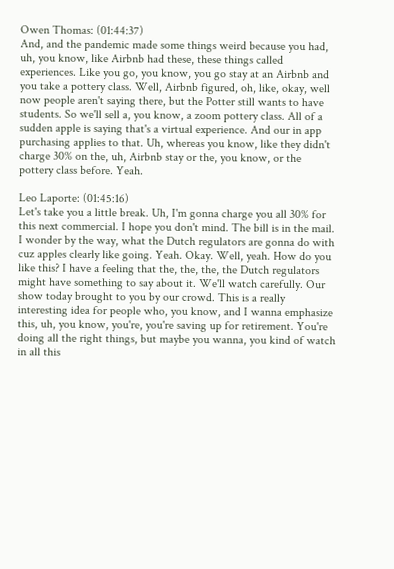Owen Thomas: (01:44:37)
And, and the pandemic made some things weird because you had, uh, you know, like Airbnb had these, these things called experiences. Like you go, you know, you go stay at an Airbnb and you take a pottery class. Well, Airbnb figured, oh, like, okay, well now people aren't saying there, but the Potter still wants to have students. So we'll sell a, you know, a zoom pottery class. All of a sudden apple is saying that's a virtual experience. And our in app purchasing applies to that. Uh, whereas you know, like they didn't charge 30% on the, uh, Airbnb stay or the, you know, or the pottery class before. Yeah.

Leo Laporte: (01:45:16)
Let's take you a little break. Uh, I'm gonna charge you all 30% for this next commercial. I hope you don't mind. The bill is in the mail. I wonder by the way, what the Dutch regulators are gonna do with cuz apples clearly like going. Yeah. Okay. Well, yeah. How do you like this? I have a feeling that the, the, the, the Dutch regulators might have something to say about it. We'll watch carefully. Our show today brought to you by our crowd. This is a really interesting idea for people who, you know, and I wanna emphasize this, uh, you know, you're, you're saving up for retirement. You're doing all the right things, but maybe you wanna, you kind of watch in all this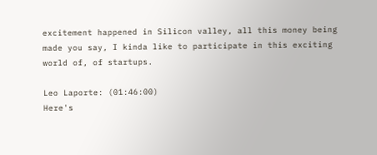excitement happened in Silicon valley, all this money being made you say, I kinda like to participate in this exciting world of, of startups.

Leo Laporte: (01:46:00)
Here's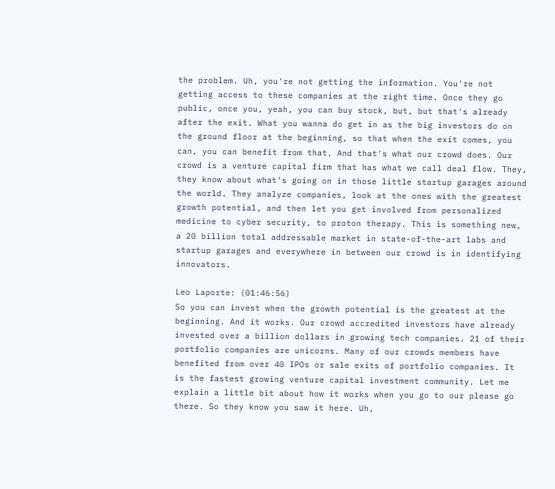the problem. Uh, you're not getting the information. You're not getting access to these companies at the right time. Once they go public, once you, yeah, you can buy stock, but, but that's already after the exit. What you wanna do get in as the big investors do on the ground floor at the beginning, so that when the exit comes, you can, you can benefit from that. And that's what our crowd does. Our crowd is a venture capital firm that has what we call deal flow. They, they know about what's going on in those little startup garages around the world. They analyze companies, look at the ones with the greatest growth potential, and then let you get involved from personalized medicine to cyber security, to proton therapy. This is something new, a 20 billion total addressable market in state-of-the-art labs and startup garages and everywhere in between our crowd is in identifying innovators.

Leo Laporte: (01:46:56)
So you can invest when the growth potential is the greatest at the beginning. And it works. Our crowd accredited investors have already invested over a billion dollars in growing tech companies. 21 of their portfolio companies are unicorns. Many of our crowds members have benefited from over 40 IPOs or sale exits of portfolio companies. It is the fastest growing venture capital investment community. Let me explain a little bit about how it works when you go to our please go there. So they know you saw it here. Uh,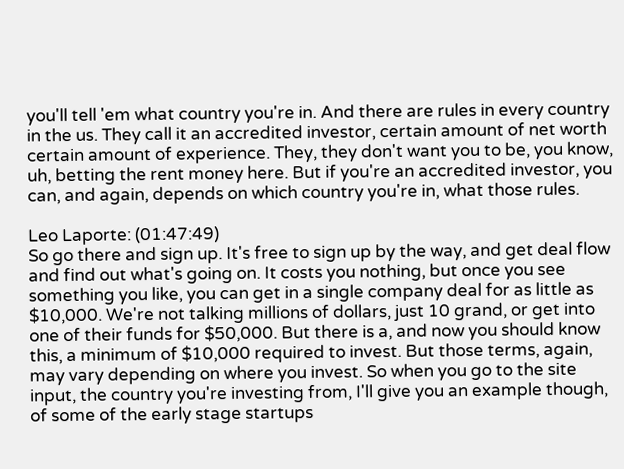you'll tell 'em what country you're in. And there are rules in every country in the us. They call it an accredited investor, certain amount of net worth certain amount of experience. They, they don't want you to be, you know, uh, betting the rent money here. But if you're an accredited investor, you can, and again, depends on which country you're in, what those rules.

Leo Laporte: (01:47:49)
So go there and sign up. It's free to sign up by the way, and get deal flow and find out what's going on. It costs you nothing, but once you see something you like, you can get in a single company deal for as little as $10,000. We're not talking millions of dollars, just 10 grand, or get into one of their funds for $50,000. But there is a, and now you should know this, a minimum of $10,000 required to invest. But those terms, again, may vary depending on where you invest. So when you go to the site input, the country you're investing from, I'll give you an example though, of some of the early stage startups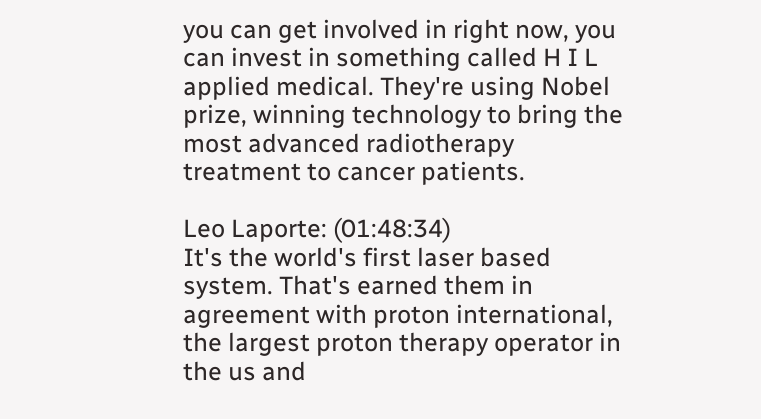you can get involved in right now, you can invest in something called H I L applied medical. They're using Nobel prize, winning technology to bring the most advanced radiotherapy treatment to cancer patients.

Leo Laporte: (01:48:34)
It's the world's first laser based system. That's earned them in agreement with proton international, the largest proton therapy operator in the us and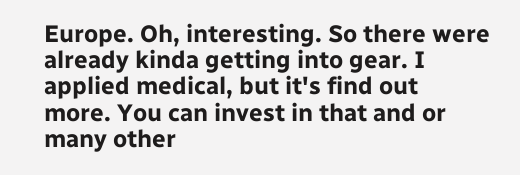Europe. Oh, interesting. So there were already kinda getting into gear. I applied medical, but it's find out more. You can invest in that and or many other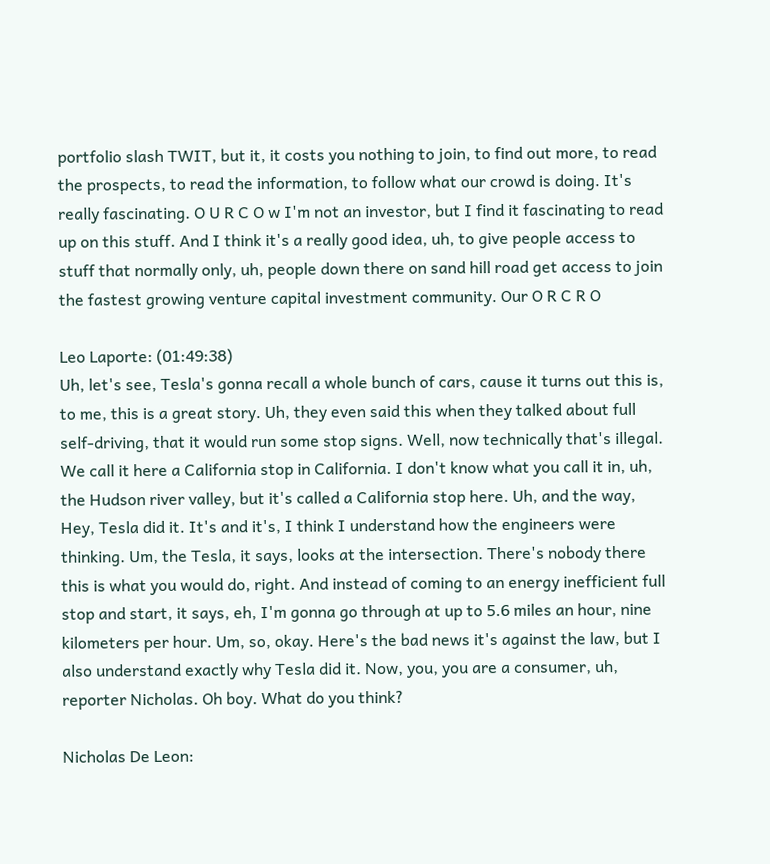portfolio slash TWIT, but it, it costs you nothing to join, to find out more, to read the prospects, to read the information, to follow what our crowd is doing. It's really fascinating. O U R C O w I'm not an investor, but I find it fascinating to read up on this stuff. And I think it's a really good idea, uh, to give people access to stuff that normally only, uh, people down there on sand hill road get access to join the fastest growing venture capital investment community. Our O R C R O

Leo Laporte: (01:49:38)
Uh, let's see, Tesla's gonna recall a whole bunch of cars, cause it turns out this is, to me, this is a great story. Uh, they even said this when they talked about full self-driving, that it would run some stop signs. Well, now technically that's illegal. We call it here a California stop in California. I don't know what you call it in, uh, the Hudson river valley, but it's called a California stop here. Uh, and the way, Hey, Tesla did it. It's and it's, I think I understand how the engineers were thinking. Um, the Tesla, it says, looks at the intersection. There's nobody there this is what you would do, right. And instead of coming to an energy inefficient full stop and start, it says, eh, I'm gonna go through at up to 5.6 miles an hour, nine kilometers per hour. Um, so, okay. Here's the bad news it's against the law, but I also understand exactly why Tesla did it. Now, you, you are a consumer, uh, reporter Nicholas. Oh boy. What do you think?

Nicholas De Leon: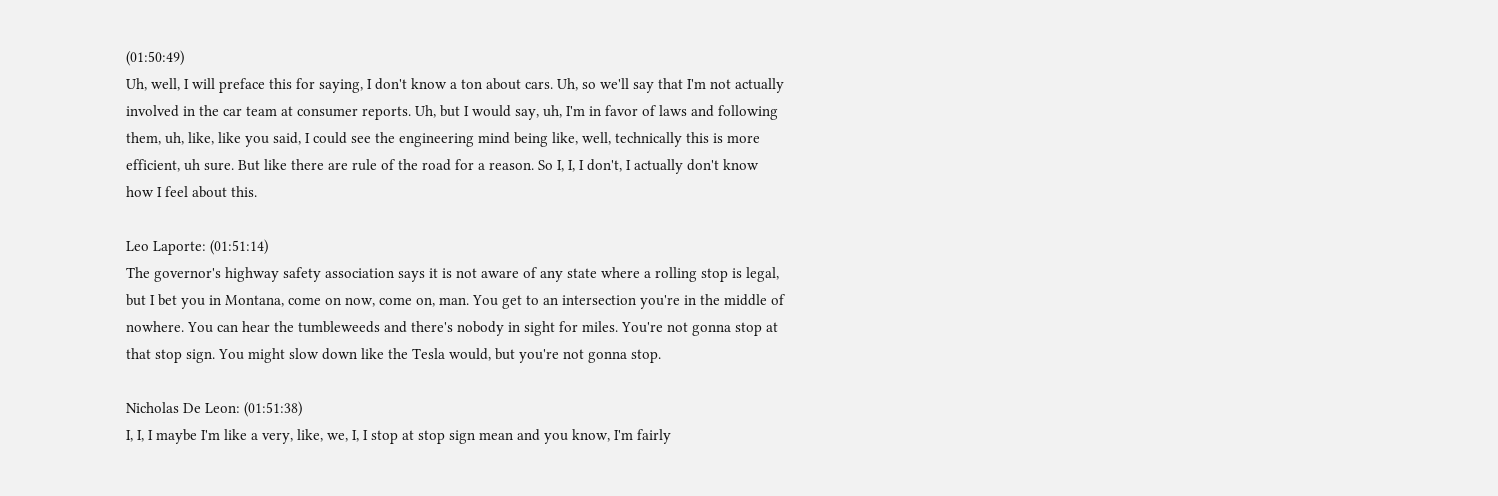(01:50:49)
Uh, well, I will preface this for saying, I don't know a ton about cars. Uh, so we'll say that I'm not actually involved in the car team at consumer reports. Uh, but I would say, uh, I'm in favor of laws and following them, uh, like, like you said, I could see the engineering mind being like, well, technically this is more efficient, uh sure. But like there are rule of the road for a reason. So I, I, I don't, I actually don't know how I feel about this.

Leo Laporte: (01:51:14)
The governor's highway safety association says it is not aware of any state where a rolling stop is legal, but I bet you in Montana, come on now, come on, man. You get to an intersection you're in the middle of nowhere. You can hear the tumbleweeds and there's nobody in sight for miles. You're not gonna stop at that stop sign. You might slow down like the Tesla would, but you're not gonna stop.

Nicholas De Leon: (01:51:38)
I, I, I maybe I'm like a very, like, we, I, I stop at stop sign mean and you know, I'm fairly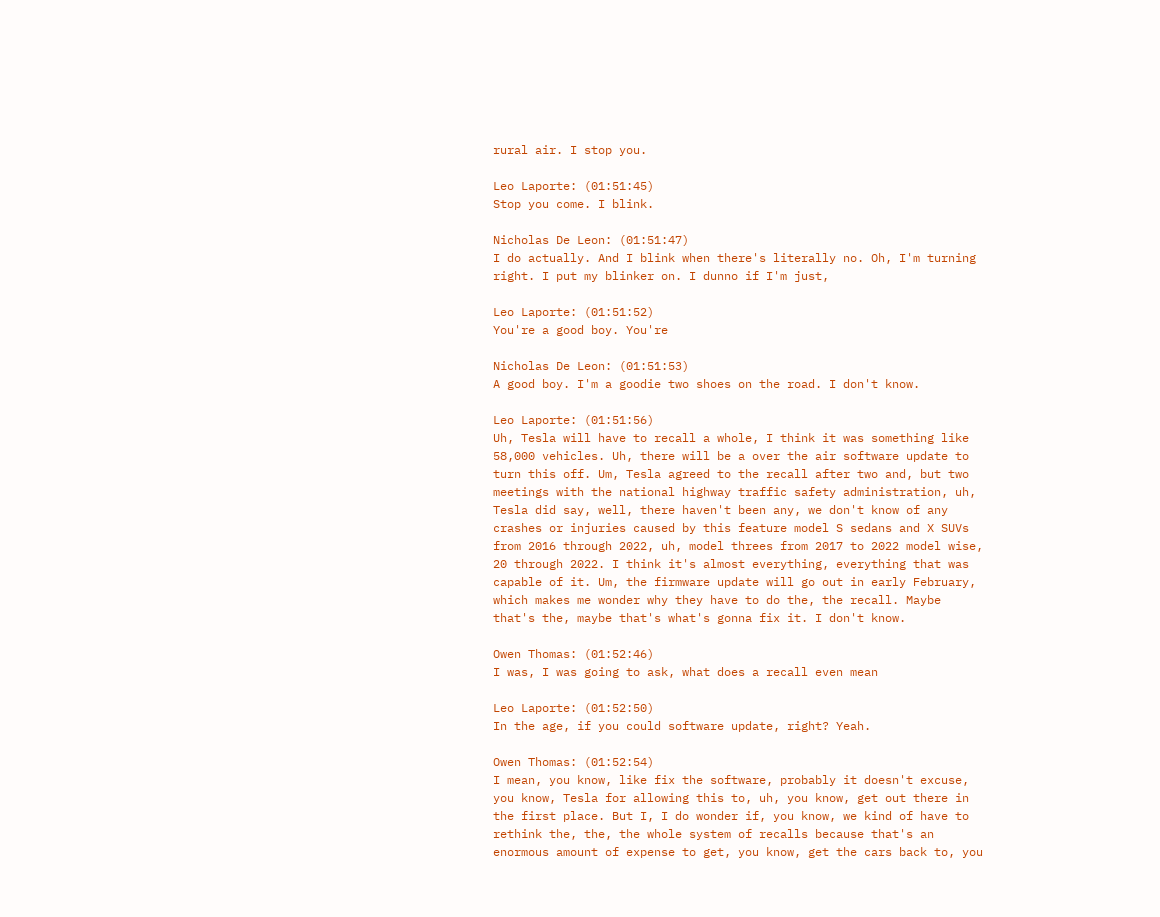rural air. I stop you.

Leo Laporte: (01:51:45)
Stop you come. I blink.

Nicholas De Leon: (01:51:47)
I do actually. And I blink when there's literally no. Oh, I'm turning right. I put my blinker on. I dunno if I'm just,

Leo Laporte: (01:51:52)
You're a good boy. You're

Nicholas De Leon: (01:51:53)
A good boy. I'm a goodie two shoes on the road. I don't know.

Leo Laporte: (01:51:56)
Uh, Tesla will have to recall a whole, I think it was something like 58,000 vehicles. Uh, there will be a over the air software update to turn this off. Um, Tesla agreed to the recall after two and, but two meetings with the national highway traffic safety administration, uh, Tesla did say, well, there haven't been any, we don't know of any crashes or injuries caused by this feature model S sedans and X SUVs from 2016 through 2022, uh, model threes from 2017 to 2022 model wise, 20 through 2022. I think it's almost everything, everything that was capable of it. Um, the firmware update will go out in early February, which makes me wonder why they have to do the, the recall. Maybe that's the, maybe that's what's gonna fix it. I don't know.

Owen Thomas: (01:52:46)
I was, I was going to ask, what does a recall even mean

Leo Laporte: (01:52:50)
In the age, if you could software update, right? Yeah.

Owen Thomas: (01:52:54)
I mean, you know, like fix the software, probably it doesn't excuse, you know, Tesla for allowing this to, uh, you know, get out there in the first place. But I, I do wonder if, you know, we kind of have to rethink the, the, the whole system of recalls because that's an enormous amount of expense to get, you know, get the cars back to, you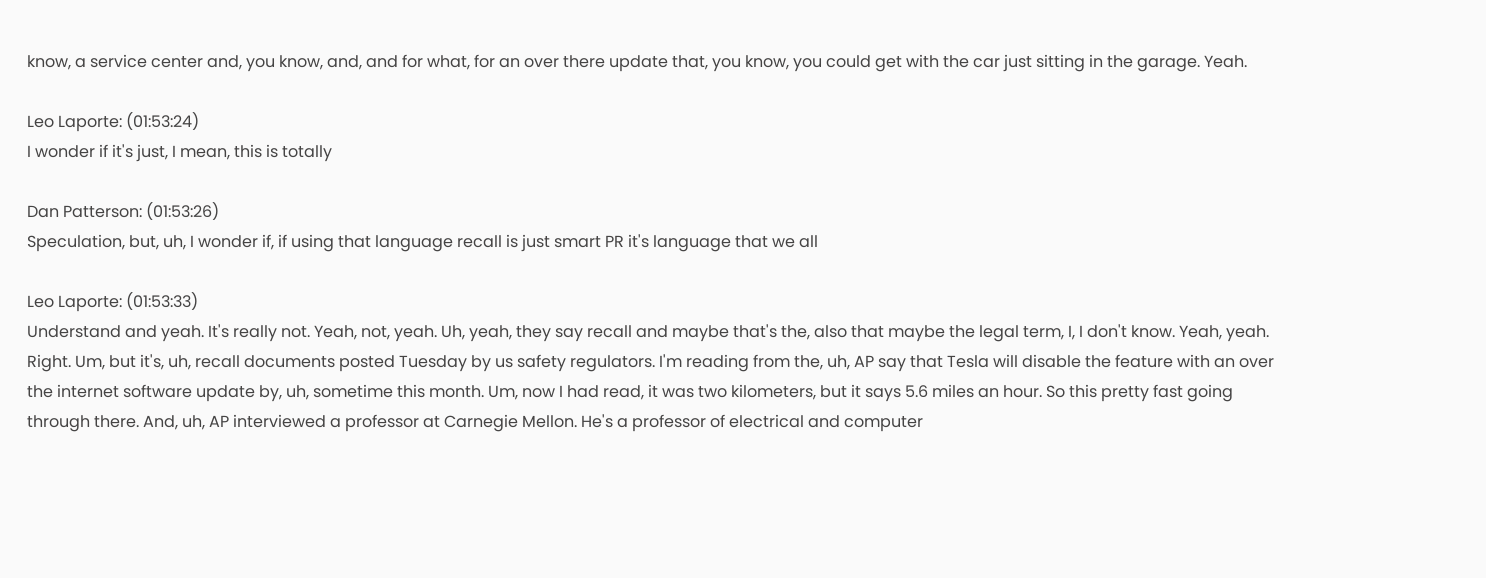know, a service center and, you know, and, and for what, for an over there update that, you know, you could get with the car just sitting in the garage. Yeah.

Leo Laporte: (01:53:24)
I wonder if it's just, I mean, this is totally

Dan Patterson: (01:53:26)
Speculation, but, uh, I wonder if, if using that language recall is just smart PR it's language that we all

Leo Laporte: (01:53:33)
Understand and yeah. It's really not. Yeah, not, yeah. Uh, yeah, they say recall and maybe that's the, also that maybe the legal term, I, I don't know. Yeah, yeah. Right. Um, but it's, uh, recall documents posted Tuesday by us safety regulators. I'm reading from the, uh, AP say that Tesla will disable the feature with an over the internet software update by, uh, sometime this month. Um, now I had read, it was two kilometers, but it says 5.6 miles an hour. So this pretty fast going through there. And, uh, AP interviewed a professor at Carnegie Mellon. He's a professor of electrical and computer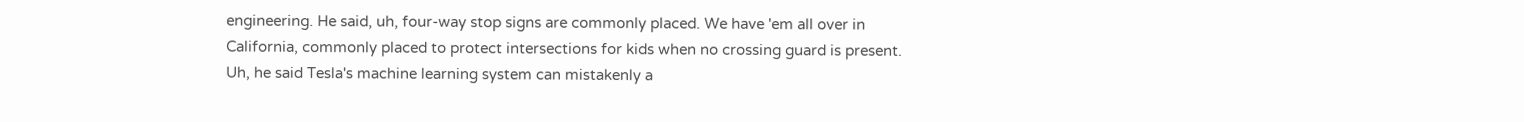engineering. He said, uh, four-way stop signs are commonly placed. We have 'em all over in California, commonly placed to protect intersections for kids when no crossing guard is present. Uh, he said Tesla's machine learning system can mistakenly a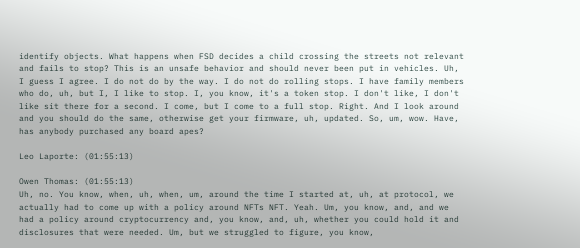identify objects. What happens when FSD decides a child crossing the streets not relevant and fails to stop? This is an unsafe behavior and should never been put in vehicles. Uh, I guess I agree. I do not do by the way. I do not do rolling stops. I have family members who do, uh, but I, I like to stop. I, you know, it's a token stop. I don't like, I don't like sit there for a second. I come, but I come to a full stop. Right. And I look around and you should do the same, otherwise get your firmware, uh, updated. So, um, wow. Have, has anybody purchased any board apes?

Leo Laporte: (01:55:13)

Owen Thomas: (01:55:13)
Uh, no. You know, when, uh, when, um, around the time I started at, uh, at protocol, we actually had to come up with a policy around NFTs NFT. Yeah. Um, you know, and, and we had a policy around cryptocurrency and, you know, and, uh, whether you could hold it and disclosures that were needed. Um, but we struggled to figure, you know,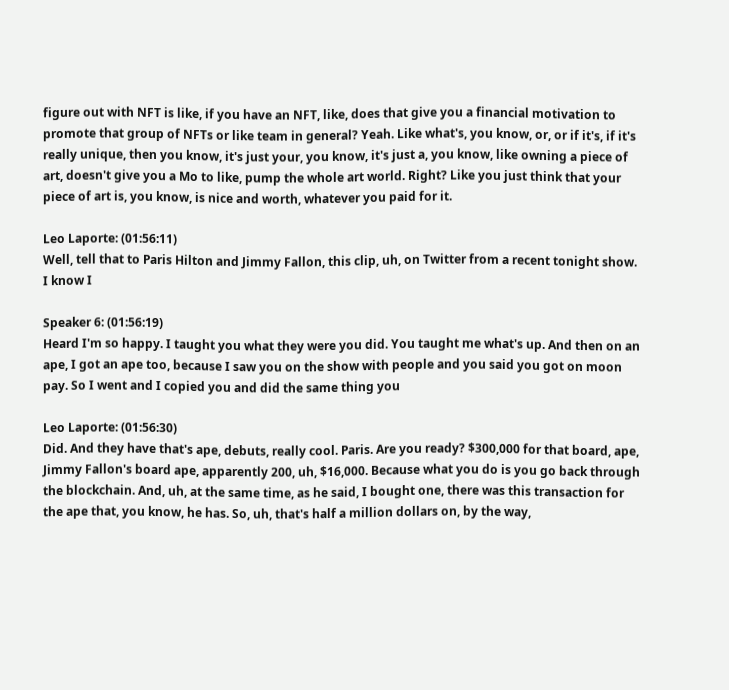figure out with NFT is like, if you have an NFT, like, does that give you a financial motivation to promote that group of NFTs or like team in general? Yeah. Like what's, you know, or, or if it's, if it's really unique, then you know, it's just your, you know, it's just a, you know, like owning a piece of art, doesn't give you a Mo to like, pump the whole art world. Right? Like you just think that your piece of art is, you know, is nice and worth, whatever you paid for it.

Leo Laporte: (01:56:11)
Well, tell that to Paris Hilton and Jimmy Fallon, this clip, uh, on Twitter from a recent tonight show. I know I

Speaker 6: (01:56:19)
Heard I'm so happy. I taught you what they were you did. You taught me what's up. And then on an ape, I got an ape too, because I saw you on the show with people and you said you got on moon pay. So I went and I copied you and did the same thing you

Leo Laporte: (01:56:30)
Did. And they have that's ape, debuts, really cool. Paris. Are you ready? $300,000 for that board, ape, Jimmy Fallon's board ape, apparently 200, uh, $16,000. Because what you do is you go back through the blockchain. And, uh, at the same time, as he said, I bought one, there was this transaction for the ape that, you know, he has. So, uh, that's half a million dollars on, by the way,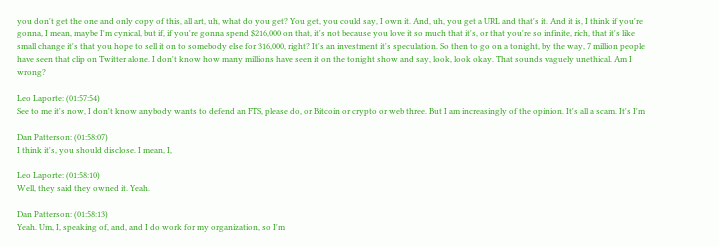you don't get the one and only copy of this, all art, uh, what do you get? You get, you could say, I own it. And, uh, you get a URL and that's it. And it is, I think if you're gonna, I mean, maybe I'm cynical, but if, if you're gonna spend $216,000 on that, it's not because you love it so much that it's, or that you're so infinite, rich, that it's like small change it's that you hope to sell it on to somebody else for 316,000, right? It's an investment it's speculation. So then to go on a tonight, by the way, 7 million people have seen that clip on Twitter alone. I don't know how many millions have seen it on the tonight show and say, look, look okay. That sounds vaguely unethical. Am I wrong?

Leo Laporte: (01:57:54)
See to me it's now, I don't know anybody wants to defend an FTS, please do, or Bitcoin or crypto or web three. But I am increasingly of the opinion. It's all a scam. It's I'm

Dan Patterson: (01:58:07)
I think it's, you should disclose. I mean, I,

Leo Laporte: (01:58:10)
Well, they said they owned it. Yeah.

Dan Patterson: (01:58:13)
Yeah. Um, I, speaking of, and, and I do work for my organization, so I'm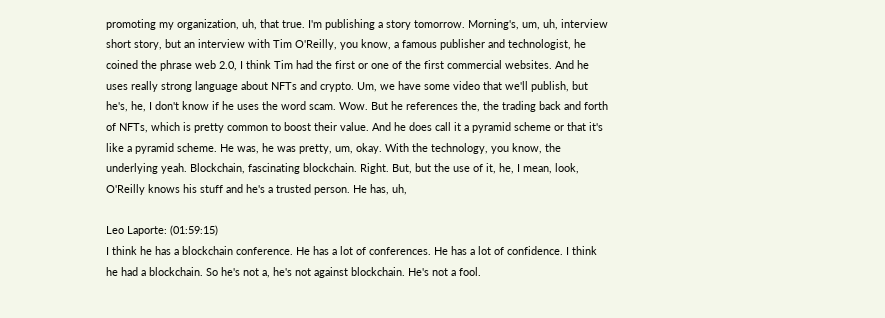promoting my organization, uh, that true. I'm publishing a story tomorrow. Morning's, um, uh, interview short story, but an interview with Tim O'Reilly, you know, a famous publisher and technologist, he coined the phrase web 2.0, I think Tim had the first or one of the first commercial websites. And he uses really strong language about NFTs and crypto. Um, we have some video that we'll publish, but he's, he, I don't know if he uses the word scam. Wow. But he references the, the trading back and forth of NFTs, which is pretty common to boost their value. And he does call it a pyramid scheme or that it's like a pyramid scheme. He was, he was pretty, um, okay. With the technology, you know, the underlying yeah. Blockchain, fascinating blockchain. Right. But, but the use of it, he, I mean, look, O'Reilly knows his stuff and he's a trusted person. He has, uh,

Leo Laporte: (01:59:15)
I think he has a blockchain conference. He has a lot of conferences. He has a lot of confidence. I think he had a blockchain. So he's not a, he's not against blockchain. He's not a fool.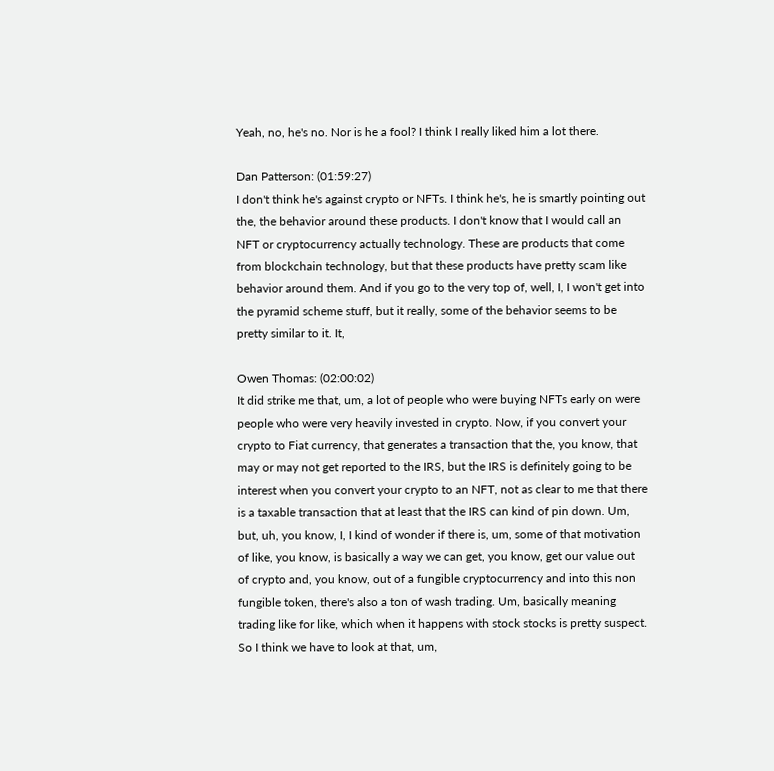Yeah, no, he's no. Nor is he a fool? I think I really liked him a lot there.

Dan Patterson: (01:59:27)
I don't think he's against crypto or NFTs. I think he's, he is smartly pointing out the, the behavior around these products. I don't know that I would call an NFT or cryptocurrency actually technology. These are products that come from blockchain technology, but that these products have pretty scam like behavior around them. And if you go to the very top of, well, I, I won't get into the pyramid scheme stuff, but it really, some of the behavior seems to be pretty similar to it. It,

Owen Thomas: (02:00:02)
It did strike me that, um, a lot of people who were buying NFTs early on were people who were very heavily invested in crypto. Now, if you convert your crypto to Fiat currency, that generates a transaction that the, you know, that may or may not get reported to the IRS, but the IRS is definitely going to be interest when you convert your crypto to an NFT, not as clear to me that there is a taxable transaction that at least that the IRS can kind of pin down. Um, but, uh, you know, I, I kind of wonder if there is, um, some of that motivation of like, you know, is basically a way we can get, you know, get our value out of crypto and, you know, out of a fungible cryptocurrency and into this non fungible token, there's also a ton of wash trading. Um, basically meaning trading like for like, which when it happens with stock stocks is pretty suspect. So I think we have to look at that, um,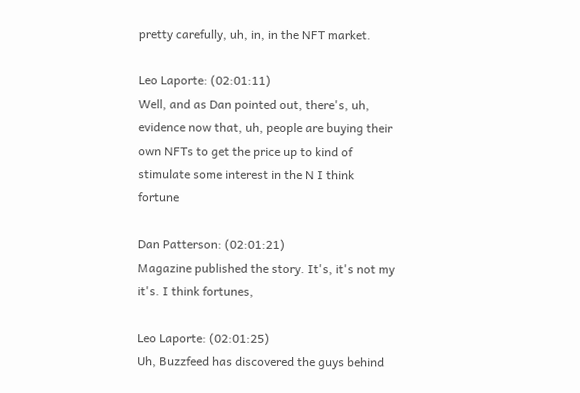pretty carefully, uh, in, in the NFT market.

Leo Laporte: (02:01:11)
Well, and as Dan pointed out, there's, uh, evidence now that, uh, people are buying their own NFTs to get the price up to kind of stimulate some interest in the N I think fortune

Dan Patterson: (02:01:21)
Magazine published the story. It's, it's not my it's. I think fortunes,

Leo Laporte: (02:01:25)
Uh, Buzzfeed has discovered the guys behind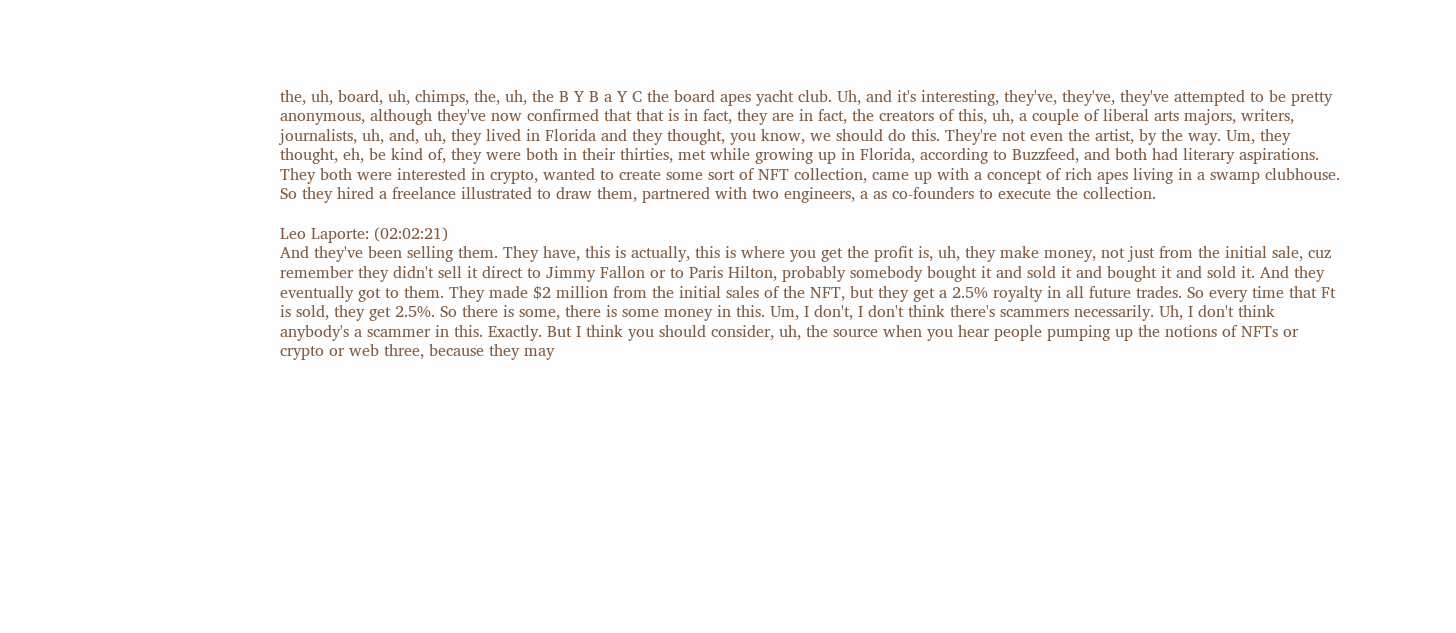the, uh, board, uh, chimps, the, uh, the B Y B a Y C the board apes yacht club. Uh, and it's interesting, they've, they've, they've attempted to be pretty anonymous, although they've now confirmed that that is in fact, they are in fact, the creators of this, uh, a couple of liberal arts majors, writers, journalists, uh, and, uh, they lived in Florida and they thought, you know, we should do this. They're not even the artist, by the way. Um, they thought, eh, be kind of, they were both in their thirties, met while growing up in Florida, according to Buzzfeed, and both had literary aspirations. They both were interested in crypto, wanted to create some sort of NFT collection, came up with a concept of rich apes living in a swamp clubhouse. So they hired a freelance illustrated to draw them, partnered with two engineers, a as co-founders to execute the collection.

Leo Laporte: (02:02:21)
And they've been selling them. They have, this is actually, this is where you get the profit is, uh, they make money, not just from the initial sale, cuz remember they didn't sell it direct to Jimmy Fallon or to Paris Hilton, probably somebody bought it and sold it and bought it and sold it. And they eventually got to them. They made $2 million from the initial sales of the NFT, but they get a 2.5% royalty in all future trades. So every time that Ft is sold, they get 2.5%. So there is some, there is some money in this. Um, I don't, I don't think there's scammers necessarily. Uh, I don't think anybody's a scammer in this. Exactly. But I think you should consider, uh, the source when you hear people pumping up the notions of NFTs or crypto or web three, because they may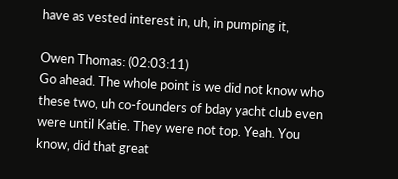have as vested interest in, uh, in pumping it,

Owen Thomas: (02:03:11)
Go ahead. The whole point is we did not know who these two, uh co-founders of bday yacht club even were until Katie. They were not top. Yeah. You know, did that great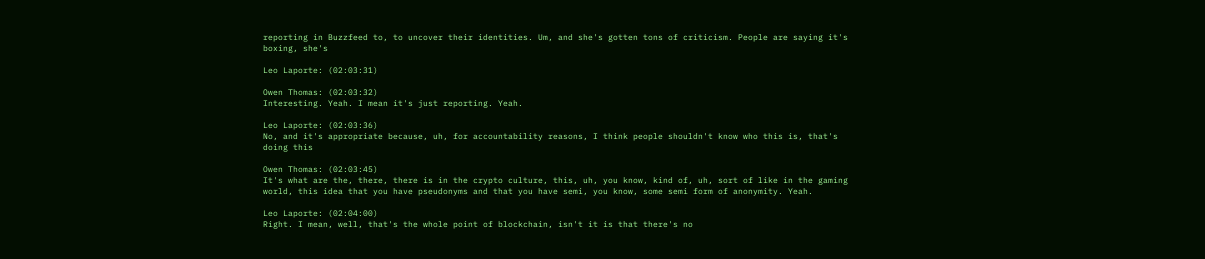reporting in Buzzfeed to, to uncover their identities. Um, and she's gotten tons of criticism. People are saying it's boxing, she's

Leo Laporte: (02:03:31)

Owen Thomas: (02:03:32)
Interesting. Yeah. I mean it's just reporting. Yeah.

Leo Laporte: (02:03:36)
No, and it's appropriate because, uh, for accountability reasons, I think people shouldn't know who this is, that's doing this

Owen Thomas: (02:03:45)
It's what are the, there, there is in the crypto culture, this, uh, you know, kind of, uh, sort of like in the gaming world, this idea that you have pseudonyms and that you have semi, you know, some semi form of anonymity. Yeah.

Leo Laporte: (02:04:00)
Right. I mean, well, that's the whole point of blockchain, isn't it is that there's no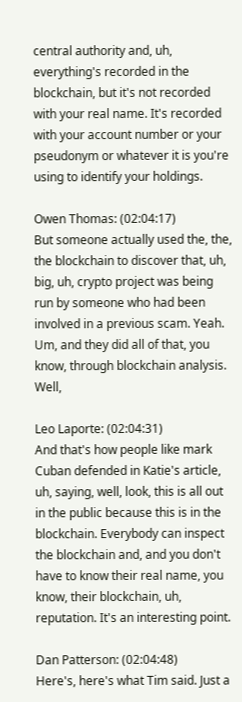central authority and, uh, everything's recorded in the blockchain, but it's not recorded with your real name. It's recorded with your account number or your pseudonym or whatever it is you're using to identify your holdings.

Owen Thomas: (02:04:17)
But someone actually used the, the, the blockchain to discover that, uh, big, uh, crypto project was being run by someone who had been involved in a previous scam. Yeah. Um, and they did all of that, you know, through blockchain analysis. Well,

Leo Laporte: (02:04:31)
And that's how people like mark Cuban defended in Katie's article, uh, saying, well, look, this is all out in the public because this is in the blockchain. Everybody can inspect the blockchain and, and you don't have to know their real name, you know, their blockchain, uh, reputation. It's an interesting point.

Dan Patterson: (02:04:48)
Here's, here's what Tim said. Just a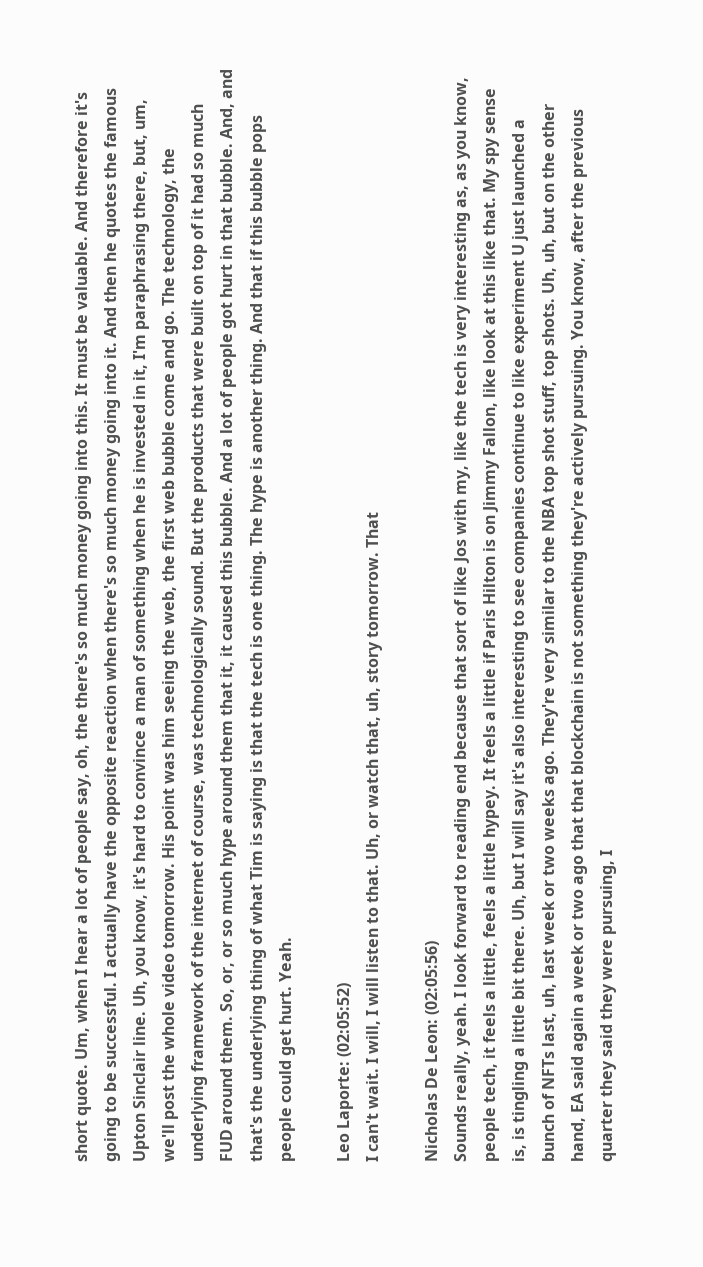short quote. Um, when I hear a lot of people say, oh, the there's so much money going into this. It must be valuable. And therefore it's going to be successful. I actually have the opposite reaction when there's so much money going into it. And then he quotes the famous Upton Sinclair line. Uh, you know, it's hard to convince a man of something when he is invested in it, I'm paraphrasing there, but, um, we'll post the whole video tomorrow. His point was him seeing the web, the first web bubble come and go. The technology, the underlying framework of the internet of course, was technologically sound. But the products that were built on top of it had so much FUD around them. So, or, or so much hype around them that it, it caused this bubble. And a lot of people got hurt in that bubble. And, and that's the underlying thing of what Tim is saying is that the tech is one thing. The hype is another thing. And that if this bubble pops people could get hurt. Yeah.

Leo Laporte: (02:05:52)
I can't wait. I will, I will listen to that. Uh, or watch that, uh, story tomorrow. That

Nicholas De Leon: (02:05:56)
Sounds really, yeah. I look forward to reading end because that sort of like Jos with my, like the tech is very interesting as, as you know, people tech, it feels a little, feels a little hypey. It feels a little if Paris Hilton is on Jimmy Fallon, like look at this like that. My spy sense is, is tingling a little bit there. Uh, but I will say it's also interesting to see companies continue to like experiment U just launched a bunch of NFTs last, uh, last week or two weeks ago. They're very similar to the NBA top shot stuff, top shots. Uh, uh, but on the other hand, EA said again a week or two ago that that blockchain is not something they're actively pursuing. You know, after the previous quarter they said they were pursuing, I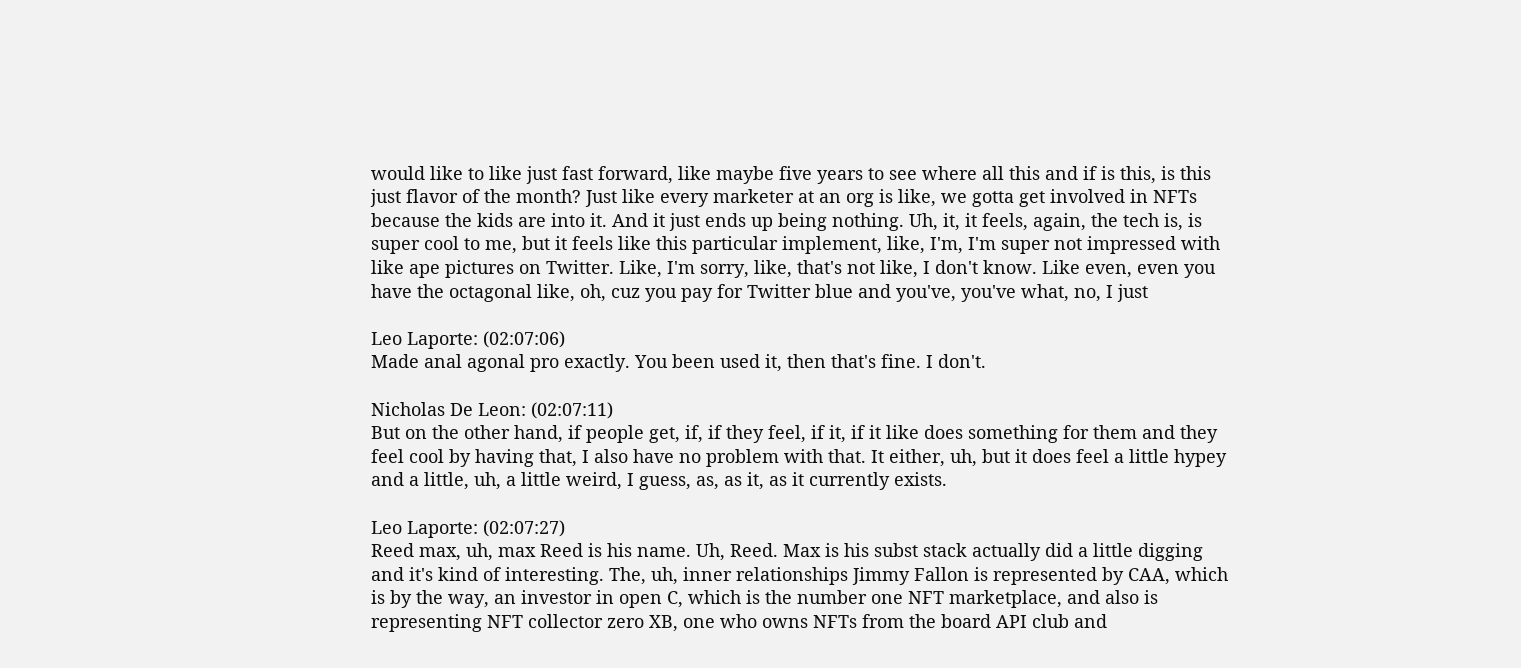would like to like just fast forward, like maybe five years to see where all this and if is this, is this just flavor of the month? Just like every marketer at an org is like, we gotta get involved in NFTs because the kids are into it. And it just ends up being nothing. Uh, it, it feels, again, the tech is, is super cool to me, but it feels like this particular implement, like, I'm, I'm super not impressed with like ape pictures on Twitter. Like, I'm sorry, like, that's not like, I don't know. Like even, even you have the octagonal like, oh, cuz you pay for Twitter blue and you've, you've what, no, I just

Leo Laporte: (02:07:06)
Made anal agonal pro exactly. You been used it, then that's fine. I don't.

Nicholas De Leon: (02:07:11)
But on the other hand, if people get, if, if they feel, if it, if it like does something for them and they feel cool by having that, I also have no problem with that. It either, uh, but it does feel a little hypey and a little, uh, a little weird, I guess, as, as it, as it currently exists.

Leo Laporte: (02:07:27)
Reed max, uh, max Reed is his name. Uh, Reed. Max is his subst stack actually did a little digging and it's kind of interesting. The, uh, inner relationships Jimmy Fallon is represented by CAA, which is by the way, an investor in open C, which is the number one NFT marketplace, and also is representing NFT collector zero XB, one who owns NFTs from the board API club and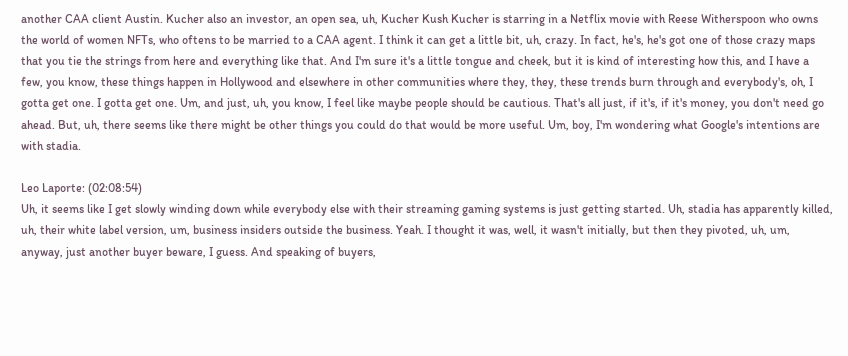another CAA client Austin. Kucher also an investor, an open sea, uh, Kucher Kush Kucher is starring in a Netflix movie with Reese Witherspoon who owns the world of women NFTs, who oftens to be married to a CAA agent. I think it can get a little bit, uh, crazy. In fact, he's, he's got one of those crazy maps that you tie the strings from here and everything like that. And I'm sure it's a little tongue and cheek, but it is kind of interesting how this, and I have a few, you know, these things happen in Hollywood and elsewhere in other communities where they, they, these trends burn through and everybody's, oh, I gotta get one. I gotta get one. Um, and just, uh, you know, I feel like maybe people should be cautious. That's all just, if it's, if it's money, you don't need go ahead. But, uh, there seems like there might be other things you could do that would be more useful. Um, boy, I'm wondering what Google's intentions are with stadia.

Leo Laporte: (02:08:54)
Uh, it seems like I get slowly winding down while everybody else with their streaming gaming systems is just getting started. Uh, stadia has apparently killed, uh, their white label version, um, business insiders outside the business. Yeah. I thought it was, well, it wasn't initially, but then they pivoted, uh, um, anyway, just another buyer beware, I guess. And speaking of buyers,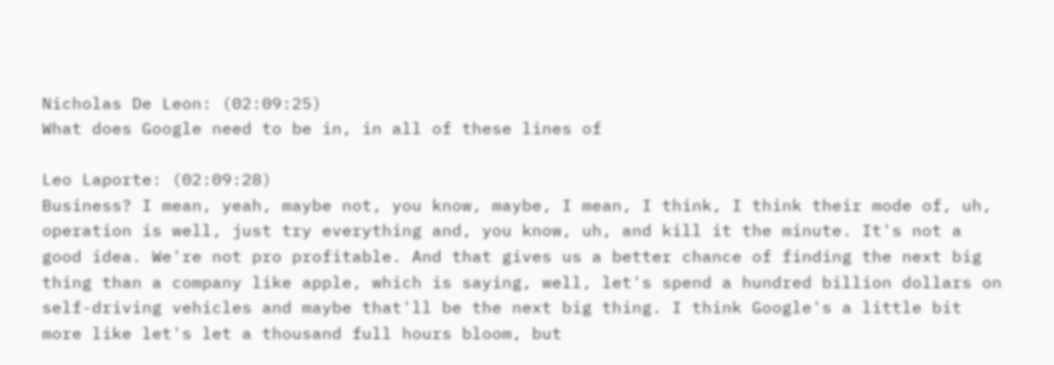Nicholas De Leon: (02:09:25)
What does Google need to be in, in all of these lines of

Leo Laporte: (02:09:28)
Business? I mean, yeah, maybe not, you know, maybe, I mean, I think, I think their mode of, uh, operation is well, just try everything and, you know, uh, and kill it the minute. It's not a good idea. We're not pro profitable. And that gives us a better chance of finding the next big thing than a company like apple, which is saying, well, let's spend a hundred billion dollars on self-driving vehicles and maybe that'll be the next big thing. I think Google's a little bit more like let's let a thousand full hours bloom, but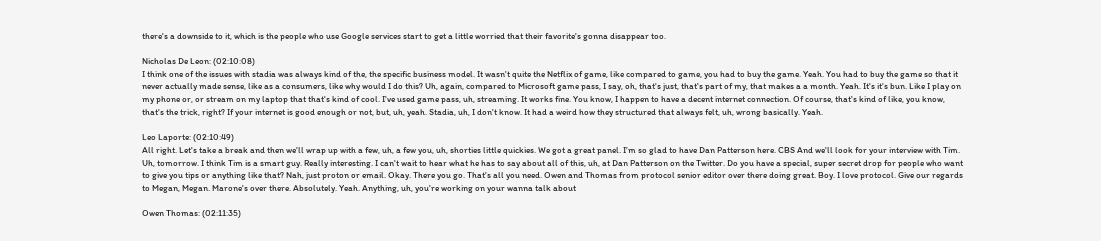there's a downside to it, which is the people who use Google services start to get a little worried that their favorite's gonna disappear too.

Nicholas De Leon: (02:10:08)
I think one of the issues with stadia was always kind of the, the specific business model. It wasn't quite the Netflix of game, like compared to game, you had to buy the game. Yeah. You had to buy the game so that it never actually made sense, like as a consumers, like why would I do this? Uh, again, compared to Microsoft game pass, I say, oh, that's just, that's part of my, that makes a a month. Yeah. It's it's bun. Like I play on my phone or, or stream on my laptop that that's kind of cool. I've used game pass, uh, streaming. It works fine. You know, I happen to have a decent internet connection. Of course, that's kind of like, you know, that's the trick, right? If your internet is good enough or not, but, uh, yeah. Stadia, uh, I don't know. It had a weird how they structured that always felt, uh, wrong basically. Yeah.

Leo Laporte: (02:10:49)
All right. Let's take a break and then we'll wrap up with a few, uh, a few you, uh, shorties little quickies. We got a great panel. I'm so glad to have Dan Patterson here. CBS And we'll look for your interview with Tim. Uh, tomorrow. I think Tim is a smart guy. Really interesting. I can't wait to hear what he has to say about all of this, uh, at Dan Patterson on the Twitter. Do you have a special, super secret drop for people who want to give you tips or anything like that? Nah, just proton or email. Okay. There you go. That's all you need. Owen and Thomas from protocol senior editor over there doing great. Boy. I love protocol. Give our regards to Megan, Megan. Marone's over there. Absolutely. Yeah. Anything, uh, you're working on your wanna talk about

Owen Thomas: (02:11:35)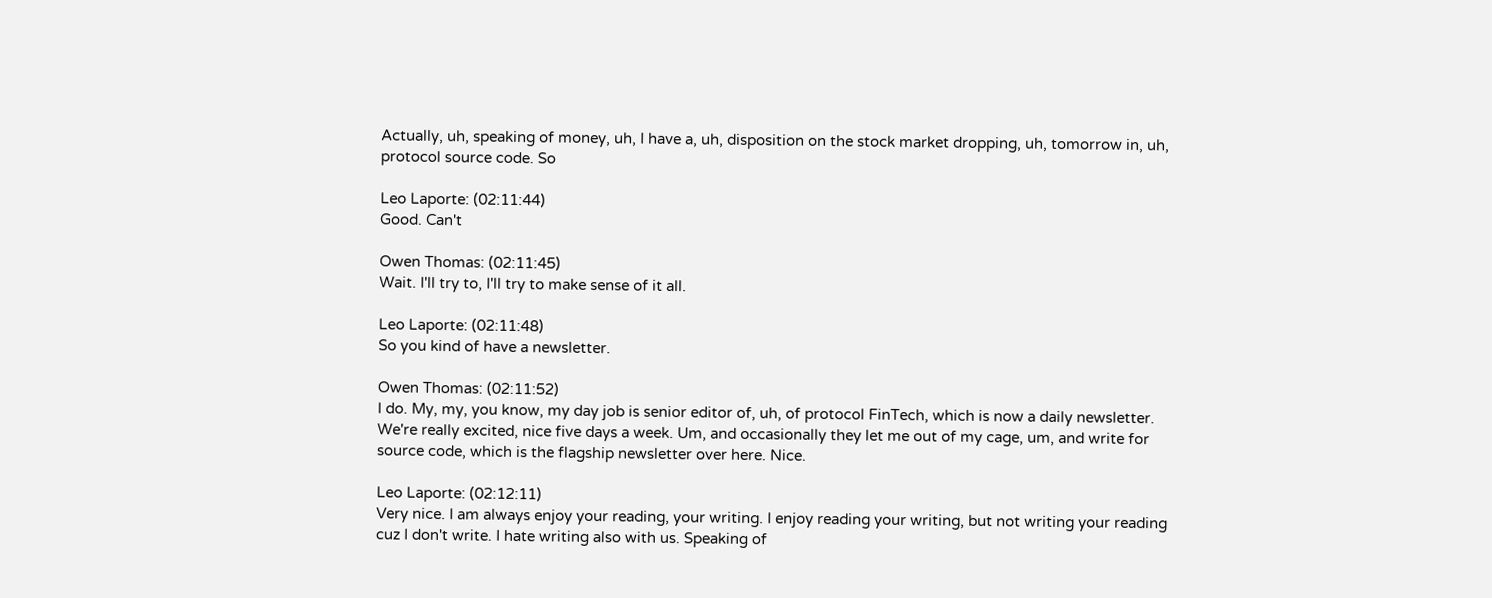Actually, uh, speaking of money, uh, I have a, uh, disposition on the stock market dropping, uh, tomorrow in, uh, protocol source code. So

Leo Laporte: (02:11:44)
Good. Can't

Owen Thomas: (02:11:45)
Wait. I'll try to, I'll try to make sense of it all.

Leo Laporte: (02:11:48)
So you kind of have a newsletter.

Owen Thomas: (02:11:52)
I do. My, my, you know, my day job is senior editor of, uh, of protocol FinTech, which is now a daily newsletter. We're really excited, nice five days a week. Um, and occasionally they let me out of my cage, um, and write for source code, which is the flagship newsletter over here. Nice.

Leo Laporte: (02:12:11)
Very nice. I am always enjoy your reading, your writing. I enjoy reading your writing, but not writing your reading cuz I don't write. I hate writing also with us. Speaking of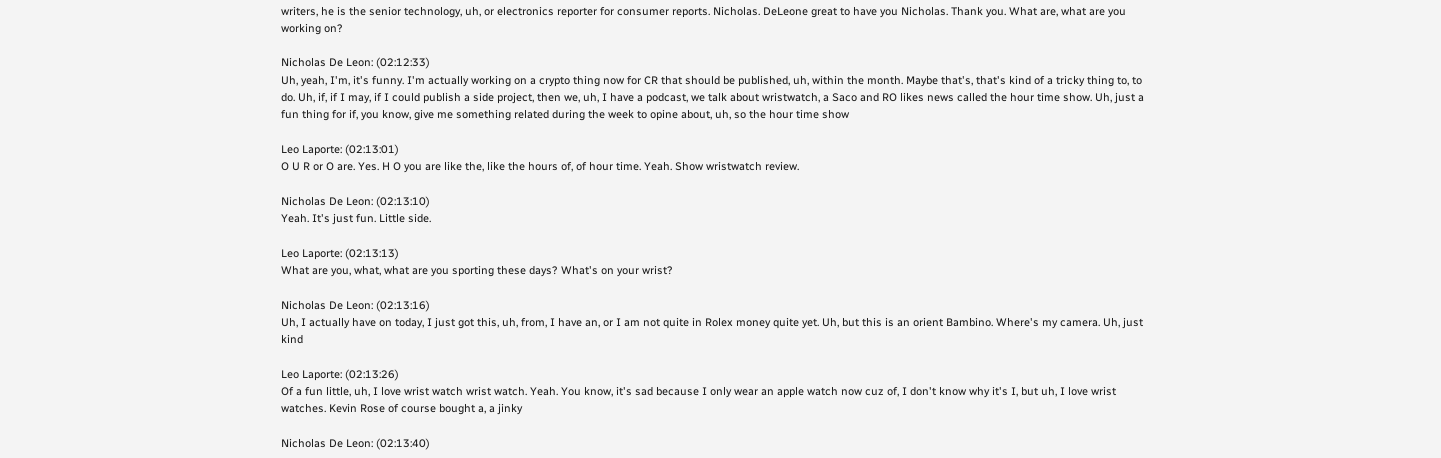writers, he is the senior technology, uh, or electronics reporter for consumer reports. Nicholas. DeLeone great to have you Nicholas. Thank you. What are, what are you working on?

Nicholas De Leon: (02:12:33)
Uh, yeah, I'm, it's funny. I'm actually working on a crypto thing now for CR that should be published, uh, within the month. Maybe that's, that's kind of a tricky thing to, to do. Uh, if, if I may, if I could publish a side project, then we, uh, I have a podcast, we talk about wristwatch, a Saco and RO likes news called the hour time show. Uh, just a fun thing for if, you know, give me something related during the week to opine about, uh, so the hour time show

Leo Laporte: (02:13:01)
O U R or O are. Yes. H O you are like the, like the hours of, of hour time. Yeah. Show wristwatch review.

Nicholas De Leon: (02:13:10)
Yeah. It's just fun. Little side.

Leo Laporte: (02:13:13)
What are you, what, what are you sporting these days? What's on your wrist?

Nicholas De Leon: (02:13:16)
Uh, I actually have on today, I just got this, uh, from, I have an, or I am not quite in Rolex money quite yet. Uh, but this is an orient Bambino. Where's my camera. Uh, just kind

Leo Laporte: (02:13:26)
Of a fun little, uh, I love wrist watch wrist watch. Yeah. You know, it's sad because I only wear an apple watch now cuz of, I don't know why it's I, but uh, I love wrist watches. Kevin Rose of course bought a, a jinky

Nicholas De Leon: (02:13:40)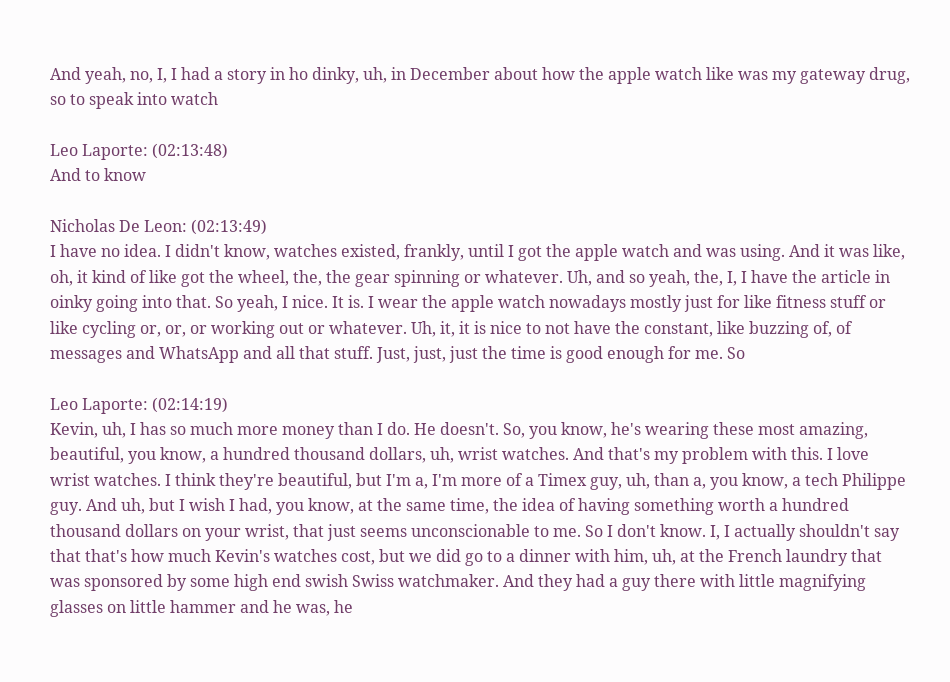And yeah, no, I, I had a story in ho dinky, uh, in December about how the apple watch like was my gateway drug, so to speak into watch

Leo Laporte: (02:13:48)
And to know

Nicholas De Leon: (02:13:49)
I have no idea. I didn't know, watches existed, frankly, until I got the apple watch and was using. And it was like, oh, it kind of like got the wheel, the, the gear spinning or whatever. Uh, and so yeah, the, I, I have the article in oinky going into that. So yeah, I nice. It is. I wear the apple watch nowadays mostly just for like fitness stuff or like cycling or, or, or working out or whatever. Uh, it, it is nice to not have the constant, like buzzing of, of messages and WhatsApp and all that stuff. Just, just, just the time is good enough for me. So

Leo Laporte: (02:14:19)
Kevin, uh, I has so much more money than I do. He doesn't. So, you know, he's wearing these most amazing, beautiful, you know, a hundred thousand dollars, uh, wrist watches. And that's my problem with this. I love wrist watches. I think they're beautiful, but I'm a, I'm more of a Timex guy, uh, than a, you know, a tech Philippe guy. And uh, but I wish I had, you know, at the same time, the idea of having something worth a hundred thousand dollars on your wrist, that just seems unconscionable to me. So I don't know. I, I actually shouldn't say that that's how much Kevin's watches cost, but we did go to a dinner with him, uh, at the French laundry that was sponsored by some high end swish Swiss watchmaker. And they had a guy there with little magnifying glasses on little hammer and he was, he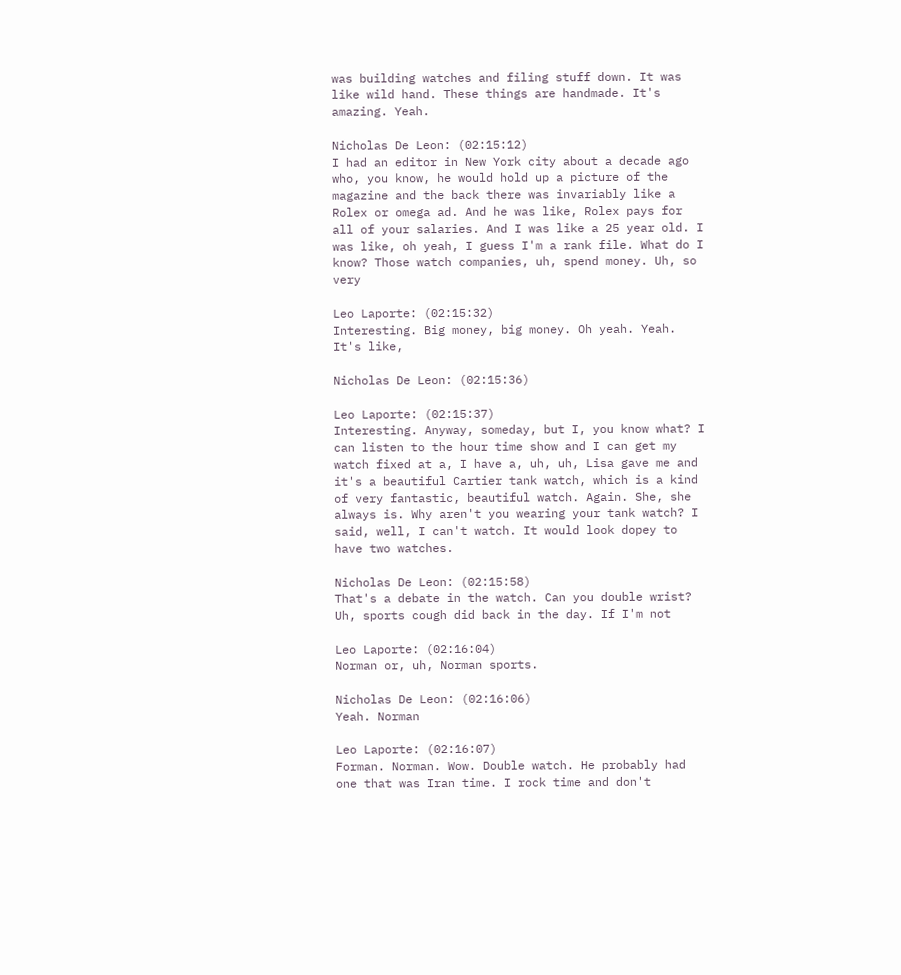was building watches and filing stuff down. It was like wild hand. These things are handmade. It's amazing. Yeah.

Nicholas De Leon: (02:15:12)
I had an editor in New York city about a decade ago who, you know, he would hold up a picture of the magazine and the back there was invariably like a Rolex or omega ad. And he was like, Rolex pays for all of your salaries. And I was like a 25 year old. I was like, oh yeah, I guess I'm a rank file. What do I know? Those watch companies, uh, spend money. Uh, so very

Leo Laporte: (02:15:32)
Interesting. Big money, big money. Oh yeah. Yeah. It's like,

Nicholas De Leon: (02:15:36)

Leo Laporte: (02:15:37)
Interesting. Anyway, someday, but I, you know what? I can listen to the hour time show and I can get my watch fixed at a, I have a, uh, uh, Lisa gave me and it's a beautiful Cartier tank watch, which is a kind of very fantastic, beautiful watch. Again. She, she always is. Why aren't you wearing your tank watch? I said, well, I can't watch. It would look dopey to have two watches.

Nicholas De Leon: (02:15:58)
That's a debate in the watch. Can you double wrist? Uh, sports cough did back in the day. If I'm not

Leo Laporte: (02:16:04)
Norman or, uh, Norman sports.

Nicholas De Leon: (02:16:06)
Yeah. Norman

Leo Laporte: (02:16:07)
Forman. Norman. Wow. Double watch. He probably had one that was Iran time. I rock time and don't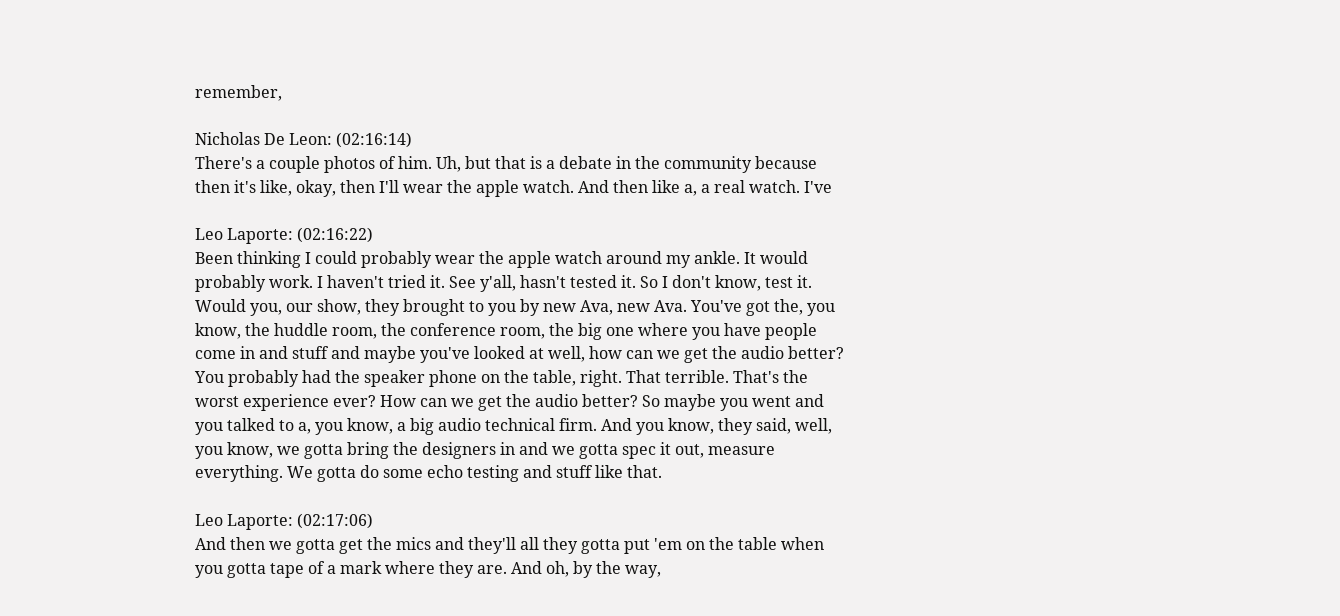remember,

Nicholas De Leon: (02:16:14)
There's a couple photos of him. Uh, but that is a debate in the community because then it's like, okay, then I'll wear the apple watch. And then like a, a real watch. I've

Leo Laporte: (02:16:22)
Been thinking I could probably wear the apple watch around my ankle. It would probably work. I haven't tried it. See y'all, hasn't tested it. So I don't know, test it. Would you, our show, they brought to you by new Ava, new Ava. You've got the, you know, the huddle room, the conference room, the big one where you have people come in and stuff and maybe you've looked at well, how can we get the audio better? You probably had the speaker phone on the table, right. That terrible. That's the worst experience ever? How can we get the audio better? So maybe you went and you talked to a, you know, a big audio technical firm. And you know, they said, well, you know, we gotta bring the designers in and we gotta spec it out, measure everything. We gotta do some echo testing and stuff like that.

Leo Laporte: (02:17:06)
And then we gotta get the mics and they'll all they gotta put 'em on the table when you gotta tape of a mark where they are. And oh, by the way,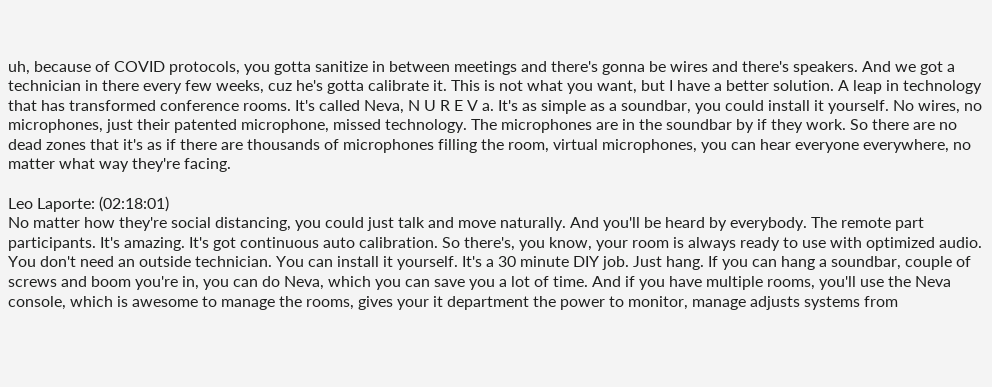uh, because of COVID protocols, you gotta sanitize in between meetings and there's gonna be wires and there's speakers. And we got a technician in there every few weeks, cuz he's gotta calibrate it. This is not what you want, but I have a better solution. A leap in technology that has transformed conference rooms. It's called Neva, N U R E V a. It's as simple as a soundbar, you could install it yourself. No wires, no microphones, just their patented microphone, missed technology. The microphones are in the soundbar by if they work. So there are no dead zones that it's as if there are thousands of microphones filling the room, virtual microphones, you can hear everyone everywhere, no matter what way they're facing.

Leo Laporte: (02:18:01)
No matter how they're social distancing, you could just talk and move naturally. And you'll be heard by everybody. The remote part participants. It's amazing. It's got continuous auto calibration. So there's, you know, your room is always ready to use with optimized audio. You don't need an outside technician. You can install it yourself. It's a 30 minute DIY job. Just hang. If you can hang a soundbar, couple of screws and boom you're in, you can do Neva, which you can save you a lot of time. And if you have multiple rooms, you'll use the Neva console, which is awesome to manage the rooms, gives your it department the power to monitor, manage adjusts systems from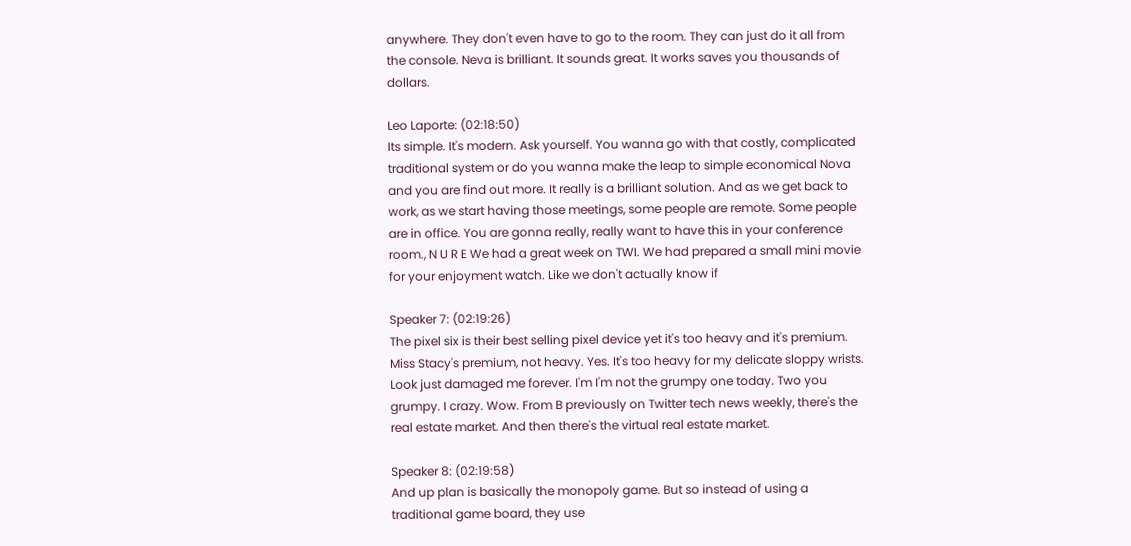anywhere. They don't even have to go to the room. They can just do it all from the console. Neva is brilliant. It sounds great. It works saves you thousands of dollars.

Leo Laporte: (02:18:50)
Its simple. It's modern. Ask yourself. You wanna go with that costly, complicated traditional system or do you wanna make the leap to simple economical Nova and you are find out more. It really is a brilliant solution. And as we get back to work, as we start having those meetings, some people are remote. Some people are in office. You are gonna really, really want to have this in your conference room., N U R E We had a great week on TWI. We had prepared a small mini movie for your enjoyment watch. Like we don't actually know if

Speaker 7: (02:19:26)
The pixel six is their best selling pixel device yet it's too heavy and it's premium. Miss Stacy's premium, not heavy. Yes. It's too heavy for my delicate sloppy wrists. Look just damaged me forever. I'm I'm not the grumpy one today. Two you grumpy. I crazy. Wow. From B previously on Twitter tech news weekly, there's the real estate market. And then there's the virtual real estate market.

Speaker 8: (02:19:58)
And up plan is basically the monopoly game. But so instead of using a traditional game board, they use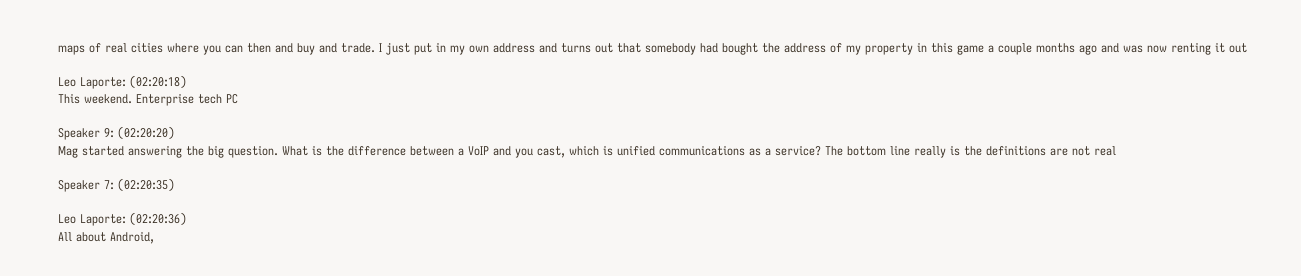maps of real cities where you can then and buy and trade. I just put in my own address and turns out that somebody had bought the address of my property in this game a couple months ago and was now renting it out

Leo Laporte: (02:20:18)
This weekend. Enterprise tech PC

Speaker 9: (02:20:20)
Mag started answering the big question. What is the difference between a VoIP and you cast, which is unified communications as a service? The bottom line really is the definitions are not real

Speaker 7: (02:20:35)

Leo Laporte: (02:20:36)
All about Android,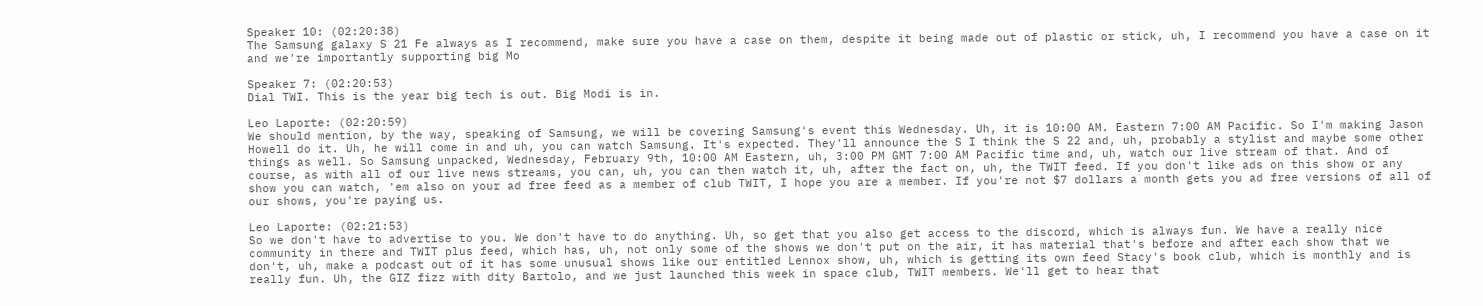Speaker 10: (02:20:38)
The Samsung galaxy S 21 Fe always as I recommend, make sure you have a case on them, despite it being made out of plastic or stick, uh, I recommend you have a case on it and we're importantly supporting big Mo

Speaker 7: (02:20:53)
Dial TWI. This is the year big tech is out. Big Modi is in.

Leo Laporte: (02:20:59)
We should mention, by the way, speaking of Samsung, we will be covering Samsung's event this Wednesday. Uh, it is 10:00 AM. Eastern 7:00 AM Pacific. So I'm making Jason Howell do it. Uh, he will come in and uh, you can watch Samsung. It's expected. They'll announce the S I think the S 22 and, uh, probably a stylist and maybe some other things as well. So Samsung unpacked, Wednesday, February 9th, 10:00 AM Eastern, uh, 3:00 PM GMT 7:00 AM Pacific time and, uh, watch our live stream of that. And of course, as with all of our live news streams, you can, uh, you can then watch it, uh, after the fact on, uh, the TWIT feed. If you don't like ads on this show or any show you can watch, 'em also on your ad free feed as a member of club TWIT, I hope you are a member. If you're not $7 dollars a month gets you ad free versions of all of our shows, you're paying us.

Leo Laporte: (02:21:53)
So we don't have to advertise to you. We don't have to do anything. Uh, so get that you also get access to the discord, which is always fun. We have a really nice community in there and TWIT plus feed, which has, uh, not only some of the shows we don't put on the air, it has material that's before and after each show that we don't, uh, make a podcast out of it has some unusual shows like our entitled Lennox show, uh, which is getting its own feed Stacy's book club, which is monthly and is really fun. Uh, the GIZ fizz with dity Bartolo, and we just launched this week in space club, TWIT members. We'll get to hear that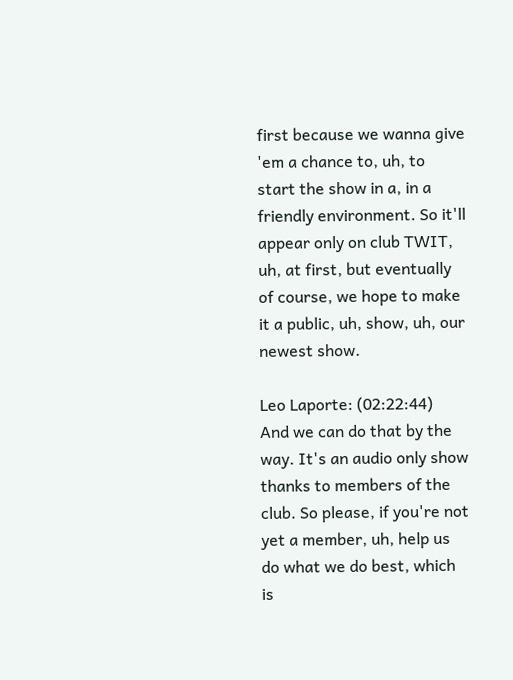first because we wanna give 'em a chance to, uh, to start the show in a, in a friendly environment. So it'll appear only on club TWIT, uh, at first, but eventually of course, we hope to make it a public, uh, show, uh, our newest show.

Leo Laporte: (02:22:44)
And we can do that by the way. It's an audio only show thanks to members of the club. So please, if you're not yet a member, uh, help us do what we do best, which is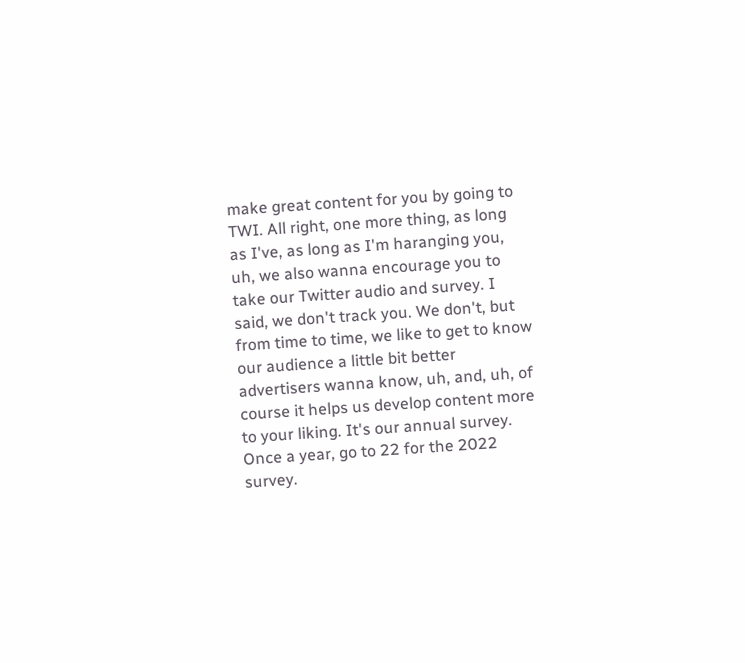make great content for you by going to TWI. All right, one more thing, as long as I've, as long as I'm haranging you, uh, we also wanna encourage you to take our Twitter audio and survey. I said, we don't track you. We don't, but from time to time, we like to get to know our audience a little bit better advertisers wanna know, uh, and, uh, of course it helps us develop content more to your liking. It's our annual survey. Once a year, go to 22 for the 2022 survey.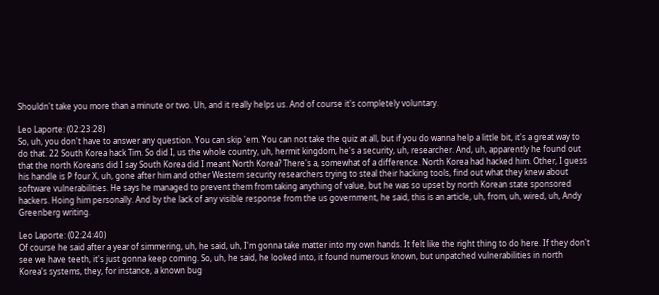Shouldn't take you more than a minute or two. Uh, and it really helps us. And of course it's completely voluntary.

Leo Laporte: (02:23:28)
So, uh, you don't have to answer any question. You can skip 'em. You can not take the quiz at all, but if you do wanna help a little bit, it's a great way to do that. 22 South Korea hack Tim. So did I, us the whole country, uh, hermit kingdom, he's a security, uh, researcher. And, uh, apparently he found out that the north Koreans did I say South Korea did I meant North Korea? There's a, somewhat of a difference. North Korea had hacked him. Other, I guess his handle is P four X, uh, gone after him and other Western security researchers trying to steal their hacking tools, find out what they knew about software vulnerabilities. He says he managed to prevent them from taking anything of value, but he was so upset by north Korean state sponsored hackers. Hoing him personally. And by the lack of any visible response from the us government, he said, this is an article, uh, from, uh, wired, uh, Andy Greenberg writing.

Leo Laporte: (02:24:40)
Of course he said after a year of simmering, uh, he said, uh, I'm gonna take matter into my own hands. It felt like the right thing to do here. If they don't see we have teeth, it's just gonna keep coming. So, uh, he said, he looked into, it found numerous known, but unpatched vulnerabilities in north Korea's systems, they, for instance, a known bug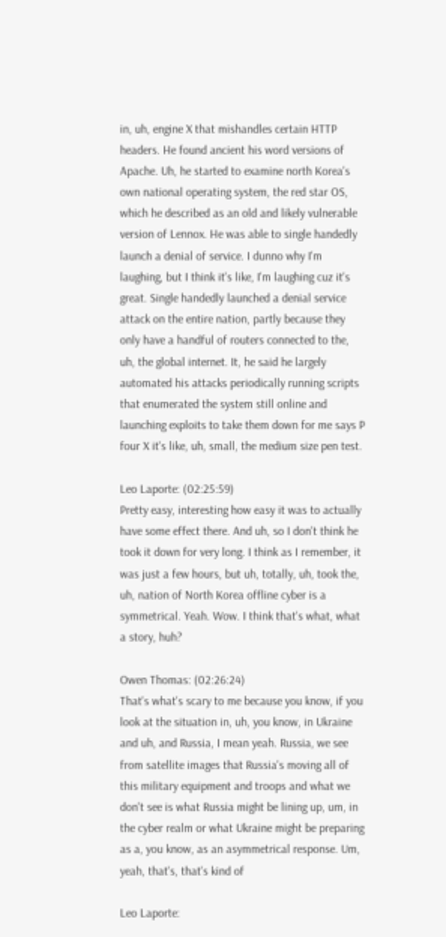in, uh, engine X that mishandles certain HTTP headers. He found ancient his word versions of Apache. Uh, he started to examine north Korea's own national operating system, the red star OS, which he described as an old and likely vulnerable version of Lennox. He was able to single handedly launch a denial of service. I dunno why I'm laughing, but I think it's like, I'm laughing cuz it's great. Single handedly launched a denial service attack on the entire nation, partly because they only have a handful of routers connected to the, uh, the global internet. It, he said he largely automated his attacks periodically running scripts that enumerated the system still online and launching exploits to take them down for me says P four X it's like, uh, small, the medium size pen test.

Leo Laporte: (02:25:59)
Pretty easy, interesting how easy it was to actually have some effect there. And uh, so I don't think he took it down for very long. I think as I remember, it was just a few hours, but uh, totally, uh, took the, uh, nation of North Korea offline cyber is a symmetrical. Yeah. Wow. I think that's what, what a story, huh?

Owen Thomas: (02:26:24)
That's what's scary to me because you know, if you look at the situation in, uh, you know, in Ukraine and uh, and Russia, I mean yeah. Russia, we see from satellite images that Russia's moving all of this military equipment and troops and what we don't see is what Russia might be lining up, um, in the cyber realm or what Ukraine might be preparing as a, you know, as an asymmetrical response. Um, yeah, that's, that's kind of

Leo Laporte: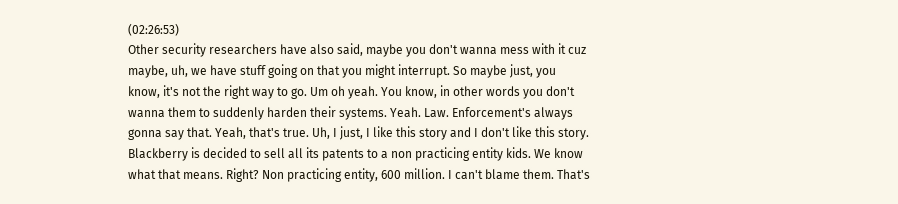(02:26:53)
Other security researchers have also said, maybe you don't wanna mess with it cuz maybe, uh, we have stuff going on that you might interrupt. So maybe just, you know, it's not the right way to go. Um oh yeah. You know, in other words you don't wanna them to suddenly harden their systems. Yeah. Law. Enforcement's always gonna say that. Yeah, that's true. Uh, I just, I like this story and I don't like this story. Blackberry is decided to sell all its patents to a non practicing entity kids. We know what that means. Right? Non practicing entity, 600 million. I can't blame them. That's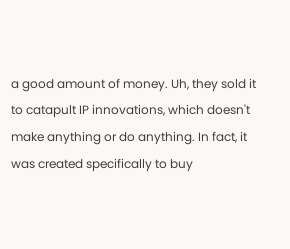a good amount of money. Uh, they sold it to catapult IP innovations, which doesn't make anything or do anything. In fact, it was created specifically to buy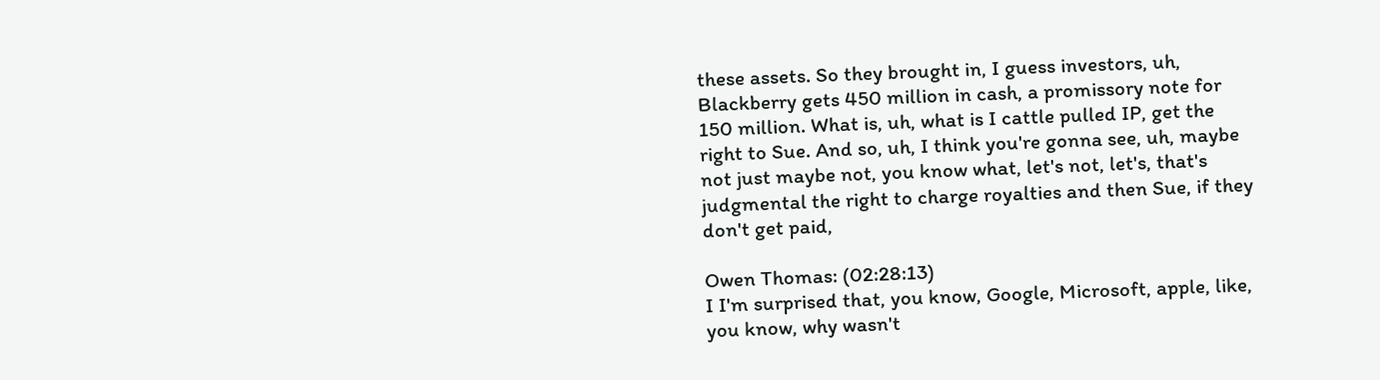these assets. So they brought in, I guess investors, uh, Blackberry gets 450 million in cash, a promissory note for 150 million. What is, uh, what is I cattle pulled IP, get the right to Sue. And so, uh, I think you're gonna see, uh, maybe not just maybe not, you know what, let's not, let's, that's judgmental the right to charge royalties and then Sue, if they don't get paid,

Owen Thomas: (02:28:13)
I I'm surprised that, you know, Google, Microsoft, apple, like, you know, why wasn't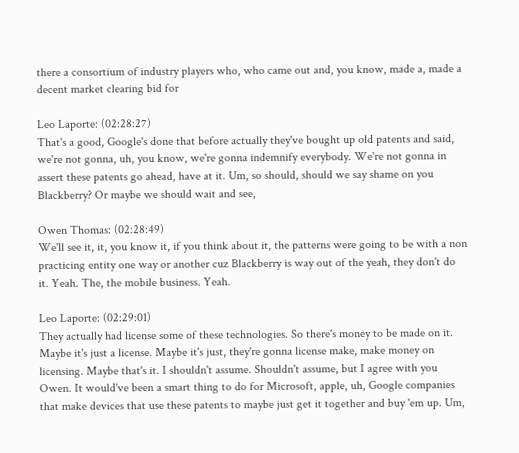there a consortium of industry players who, who came out and, you know, made a, made a decent market clearing bid for

Leo Laporte: (02:28:27)
That's a good, Google's done that before actually they've bought up old patents and said, we're not gonna, uh, you know, we're gonna indemnify everybody. We're not gonna in assert these patents go ahead, have at it. Um, so should, should we say shame on you Blackberry? Or maybe we should wait and see,

Owen Thomas: (02:28:49)
We'll see it, it, you know it, if you think about it, the patterns were going to be with a non practicing entity one way or another cuz Blackberry is way out of the yeah, they don't do it. Yeah. The, the mobile business. Yeah.

Leo Laporte: (02:29:01)
They actually had license some of these technologies. So there's money to be made on it. Maybe it's just a license. Maybe it's just, they're gonna license make, make money on licensing. Maybe that's it. I shouldn't assume. Shouldn't assume, but I agree with you Owen. It would've been a smart thing to do for Microsoft, apple, uh, Google companies that make devices that use these patents to maybe just get it together and buy 'em up. Um,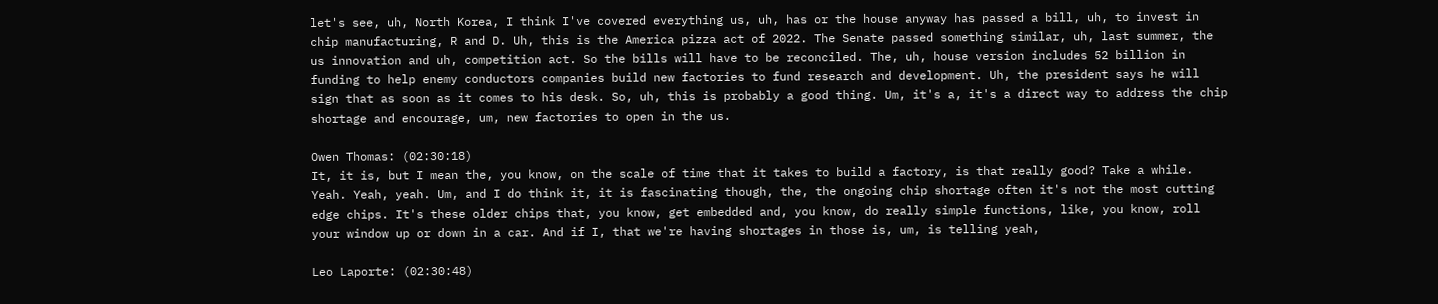let's see, uh, North Korea, I think I've covered everything us, uh, has or the house anyway has passed a bill, uh, to invest in chip manufacturing, R and D. Uh, this is the America pizza act of 2022. The Senate passed something similar, uh, last summer, the us innovation and uh, competition act. So the bills will have to be reconciled. The, uh, house version includes 52 billion in funding to help enemy conductors companies build new factories to fund research and development. Uh, the president says he will sign that as soon as it comes to his desk. So, uh, this is probably a good thing. Um, it's a, it's a direct way to address the chip shortage and encourage, um, new factories to open in the us.

Owen Thomas: (02:30:18)
It, it is, but I mean the, you know, on the scale of time that it takes to build a factory, is that really good? Take a while. Yeah. Yeah, yeah. Um, and I do think it, it is fascinating though, the, the ongoing chip shortage often it's not the most cutting edge chips. It's these older chips that, you know, get embedded and, you know, do really simple functions, like, you know, roll your window up or down in a car. And if I, that we're having shortages in those is, um, is telling yeah,

Leo Laporte: (02:30:48)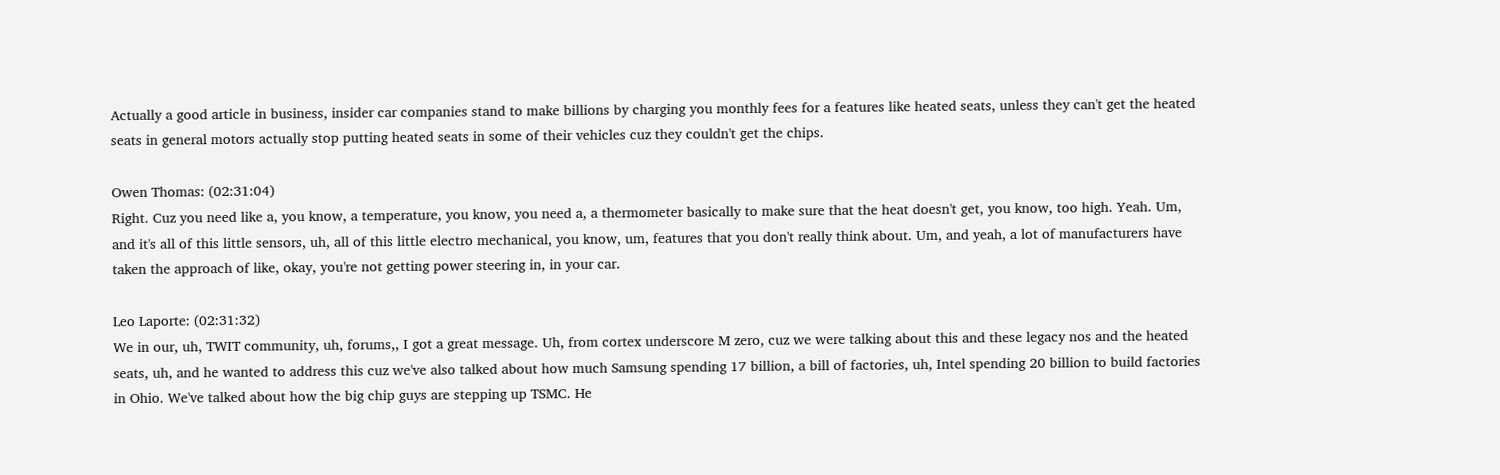Actually a good article in business, insider car companies stand to make billions by charging you monthly fees for a features like heated seats, unless they can't get the heated seats in general motors actually stop putting heated seats in some of their vehicles cuz they couldn't get the chips.

Owen Thomas: (02:31:04)
Right. Cuz you need like a, you know, a temperature, you know, you need a, a thermometer basically to make sure that the heat doesn't get, you know, too high. Yeah. Um, and it's all of this little sensors, uh, all of this little electro mechanical, you know, um, features that you don't really think about. Um, and yeah, a lot of manufacturers have taken the approach of like, okay, you're not getting power steering in, in your car.

Leo Laporte: (02:31:32)
We in our, uh, TWIT community, uh, forums,, I got a great message. Uh, from cortex underscore M zero, cuz we were talking about this and these legacy nos and the heated seats, uh, and he wanted to address this cuz we've also talked about how much Samsung spending 17 billion, a bill of factories, uh, Intel spending 20 billion to build factories in Ohio. We've talked about how the big chip guys are stepping up TSMC. He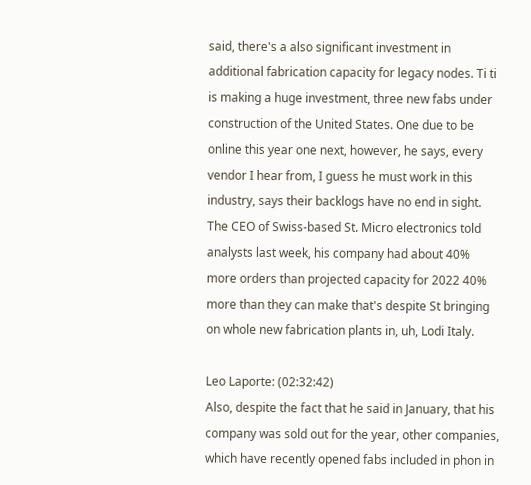said, there's a also significant investment in additional fabrication capacity for legacy nodes. Ti ti is making a huge investment, three new fabs under construction of the United States. One due to be online this year one next, however, he says, every vendor I hear from, I guess he must work in this industry, says their backlogs have no end in sight. The CEO of Swiss-based St. Micro electronics told analysts last week, his company had about 40% more orders than projected capacity for 2022 40% more than they can make that's despite St bringing on whole new fabrication plants in, uh, Lodi Italy.

Leo Laporte: (02:32:42)
Also, despite the fact that he said in January, that his company was sold out for the year, other companies, which have recently opened fabs included in phon in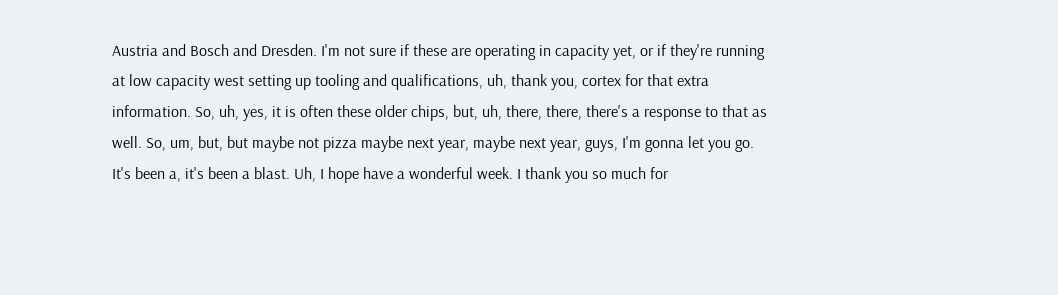Austria and Bosch and Dresden. I'm not sure if these are operating in capacity yet, or if they're running at low capacity west setting up tooling and qualifications, uh, thank you, cortex for that extra information. So, uh, yes, it is often these older chips, but, uh, there, there, there's a response to that as well. So, um, but, but maybe not pizza maybe next year, maybe next year, guys, I'm gonna let you go. It's been a, it's been a blast. Uh, I hope have a wonderful week. I thank you so much for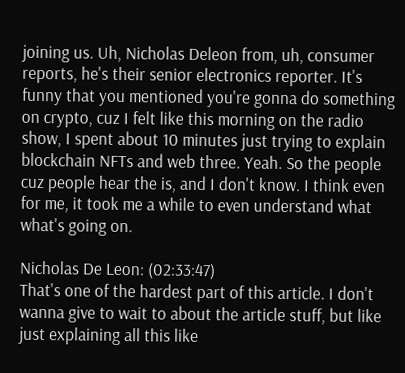joining us. Uh, Nicholas Deleon from, uh, consumer reports, he's their senior electronics reporter. It's funny that you mentioned you're gonna do something on crypto, cuz I felt like this morning on the radio show, I spent about 10 minutes just trying to explain blockchain NFTs and web three. Yeah. So the people cuz people hear the is, and I don't know. I think even for me, it took me a while to even understand what what's going on.

Nicholas De Leon: (02:33:47)
That's one of the hardest part of this article. I don't wanna give to wait to about the article stuff, but like just explaining all this like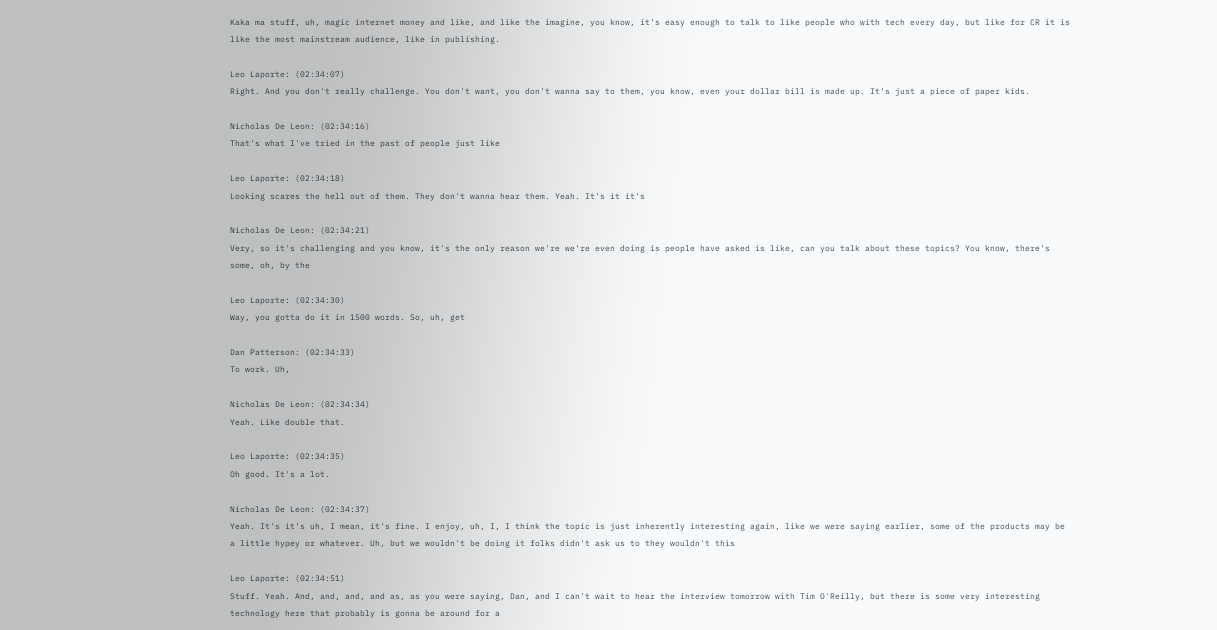Kaka ma stuff, uh, magic internet money and like, and like the imagine, you know, it's easy enough to talk to like people who with tech every day, but like for CR it is like the most mainstream audience, like in publishing.

Leo Laporte: (02:34:07)
Right. And you don't really challenge. You don't want, you don't wanna say to them, you know, even your dollar bill is made up. It's just a piece of paper kids.

Nicholas De Leon: (02:34:16)
That's what I've tried in the past of people just like

Leo Laporte: (02:34:18)
Looking scares the hell out of them. They don't wanna hear them. Yeah. It's it it's

Nicholas De Leon: (02:34:21)
Very, so it's challenging and you know, it's the only reason we're we're even doing is people have asked is like, can you talk about these topics? You know, there's some, oh, by the

Leo Laporte: (02:34:30)
Way, you gotta do it in 1500 words. So, uh, get

Dan Patterson: (02:34:33)
To work. Uh,

Nicholas De Leon: (02:34:34)
Yeah. Like double that.

Leo Laporte: (02:34:35)
Oh good. It's a lot.

Nicholas De Leon: (02:34:37)
Yeah. It's it's uh, I mean, it's fine. I enjoy, uh, I, I think the topic is just inherently interesting again, like we were saying earlier, some of the products may be a little hypey or whatever. Uh, but we wouldn't be doing it folks didn't ask us to they wouldn't this

Leo Laporte: (02:34:51)
Stuff. Yeah. And, and, and, and as, as you were saying, Dan, and I can't wait to hear the interview tomorrow with Tim O'Reilly, but there is some very interesting technology here that probably is gonna be around for a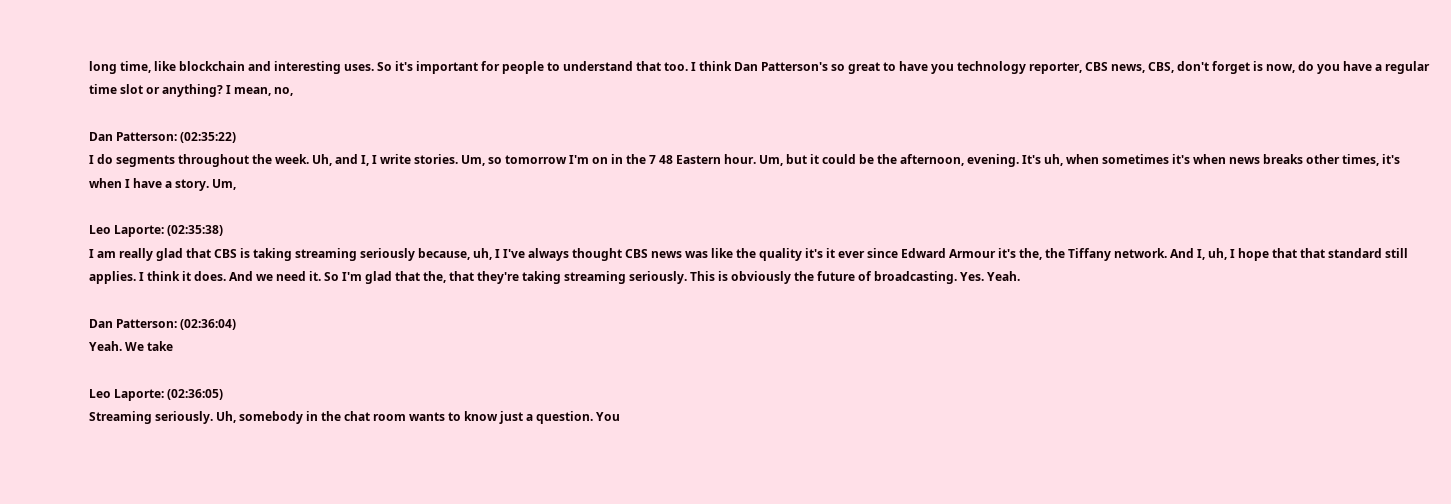long time, like blockchain and interesting uses. So it's important for people to understand that too. I think Dan Patterson's so great to have you technology reporter, CBS news, CBS, don't forget is now, do you have a regular time slot or anything? I mean, no,

Dan Patterson: (02:35:22)
I do segments throughout the week. Uh, and I, I write stories. Um, so tomorrow I'm on in the 7 48 Eastern hour. Um, but it could be the afternoon, evening. It's uh, when sometimes it's when news breaks other times, it's when I have a story. Um,

Leo Laporte: (02:35:38)
I am really glad that CBS is taking streaming seriously because, uh, I I've always thought CBS news was like the quality it's it ever since Edward Armour it's the, the Tiffany network. And I, uh, I hope that that standard still applies. I think it does. And we need it. So I'm glad that the, that they're taking streaming seriously. This is obviously the future of broadcasting. Yes. Yeah.

Dan Patterson: (02:36:04)
Yeah. We take

Leo Laporte: (02:36:05)
Streaming seriously. Uh, somebody in the chat room wants to know just a question. You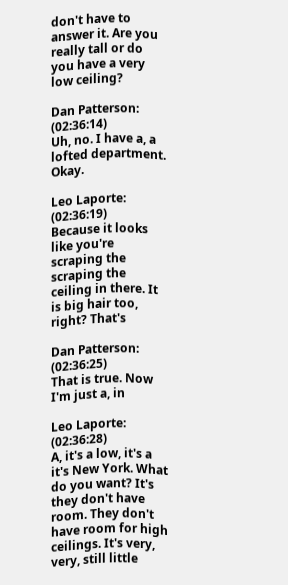don't have to answer it. Are you really tall or do you have a very low ceiling?

Dan Patterson: (02:36:14)
Uh, no. I have a, a lofted department. Okay.

Leo Laporte: (02:36:19)
Because it looks like you're scraping the scraping the ceiling in there. It is big hair too, right? That's

Dan Patterson: (02:36:25)
That is true. Now I'm just a, in

Leo Laporte: (02:36:28)
A, it's a low, it's a it's New York. What do you want? It's they don't have room. They don't have room for high ceilings. It's very, very, still little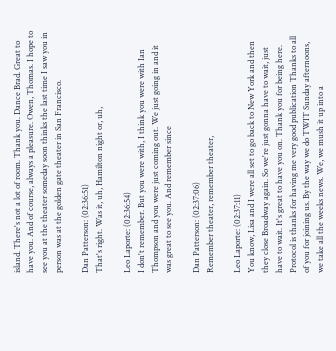island. There's not a lot of room. Thank you. Dance Brad. Great to have you. And of course, always a pleasure. Owen, Thomas. I hope to see you at the theater someday soon thinks the last time I saw you in person was at the golden gate theater in San Francisco.

Dan Patterson: (02:36:51)
That's right. Was it, uh, Hamilton night or, uh,

Leo Laporte: (02:36:54)
I don't remember. But you were with, I think you were with Ian Thompson and you were just coming out. We just going in and it was great to see you. And remember since

Dan Patterson: (02:37:06)
Remember theater, remember theater,

Leo Laporte: (02:37:11)
You know, Lisa and I were all set to go back to New York and then they close Broadway again. So we're just gonna have to wait, just have to wait. It's great to have you on. Thank you for being here. Protocol is thanks for having me very good publication Thanks to all of you for joining us. By the way we do TWIT Sunday afternoons, we take all the weeks news. We, we mush it up into a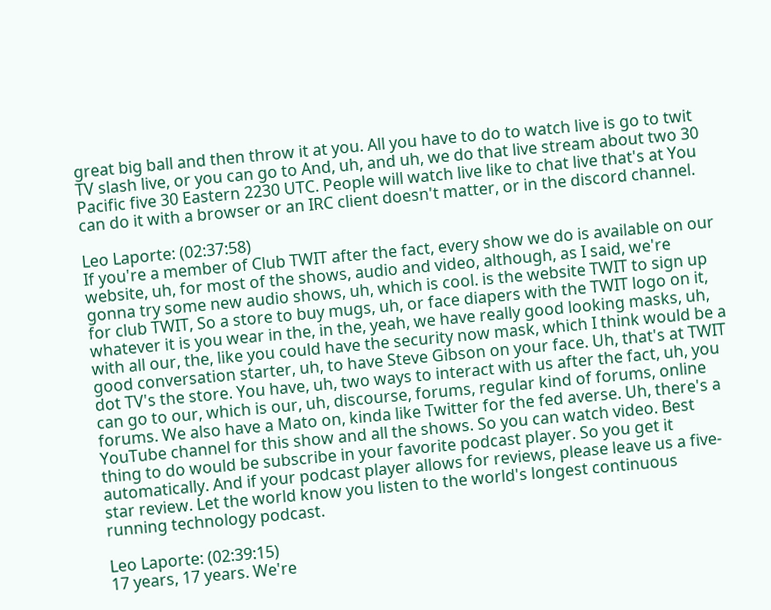great big ball and then throw it at you. All you have to do to watch live is go to twit TV slash live, or you can go to And, uh, and uh, we do that live stream about two 30 Pacific five 30 Eastern 2230 UTC. People will watch live like to chat live that's at You can do it with a browser or an IRC client doesn't matter, or in the discord channel.

Leo Laporte: (02:37:58)
If you're a member of Club TWIT after the fact, every show we do is available on our website, uh, for most of the shows, audio and video, although, as I said, we're gonna try some new audio shows, uh, which is cool. is the website TWIT to sign up for club TWIT, So a store to buy mugs, uh, or face diapers with the TWIT logo on it, whatever it is you wear in the, in the, yeah, we have really good looking masks, uh, with all our, the, like you could have the security now mask, which I think would be a good conversation starter, uh, to have Steve Gibson on your face. Uh, that's at TWIT dot TV's the store. You have, uh, two ways to interact with us after the fact, uh, you can go to our, which is our, uh, discourse, forums, regular kind of forums, online forums. We also have a Mato on, kinda like Twitter for the fed averse. Uh, there's a YouTube channel for this show and all the shows. So you can watch video. Best thing to do would be subscribe in your favorite podcast player. So you get it automatically. And if your podcast player allows for reviews, please leave us a five-star review. Let the world know you listen to the world's longest continuous running technology podcast.

Leo Laporte: (02:39:15)
17 years, 17 years. We're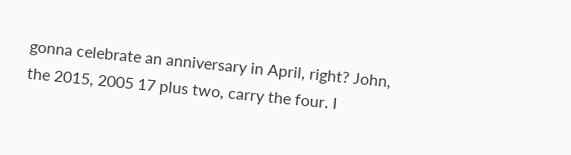gonna celebrate an anniversary in April, right? John, the 2015, 2005 17 plus two, carry the four. I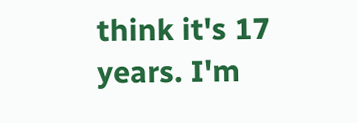think it's 17 years. I'm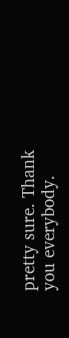pretty sure. Thank you everybody.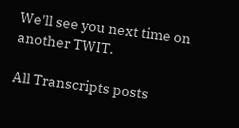We'll see you next time on another TWIT.

All Transcripts posts